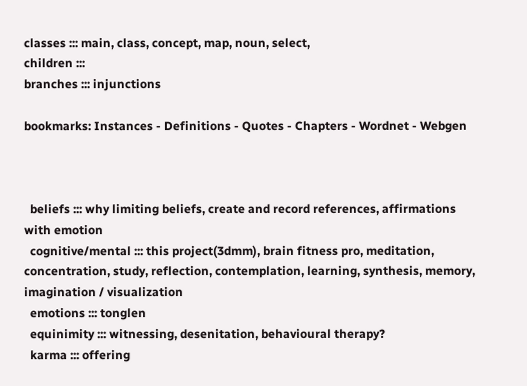classes ::: main, class, concept, map, noun, select,
children :::
branches ::: injunctions

bookmarks: Instances - Definitions - Quotes - Chapters - Wordnet - Webgen



  beliefs ::: why limiting beliefs, create and record references, affirmations with emotion
  cognitive/mental ::: this project(3dmm), brain fitness pro, meditation, concentration, study, reflection, contemplation, learning, synthesis, memory, imagination / visualization
  emotions ::: tonglen
  equinimity ::: witnessing, desenitation, behavioural therapy?
  karma ::: offering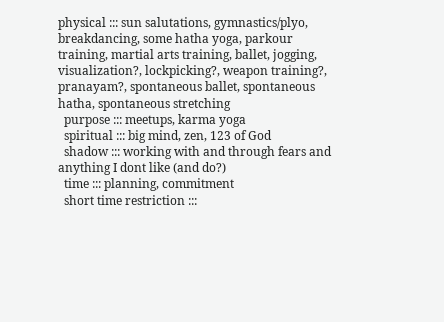physical ::: sun salutations, gymnastics/plyo, breakdancing, some hatha yoga, parkour training, martial arts training, ballet, jogging, visualization?, lockpicking?, weapon training?, pranayam?, spontaneous ballet, spontaneous hatha, spontaneous stretching
  purpose ::: meetups, karma yoga
  spiritual ::: big mind, zen, 123 of God
  shadow ::: working with and through fears and anything I dont like (and do?)
  time ::: planning, commitment
  short time restriction :::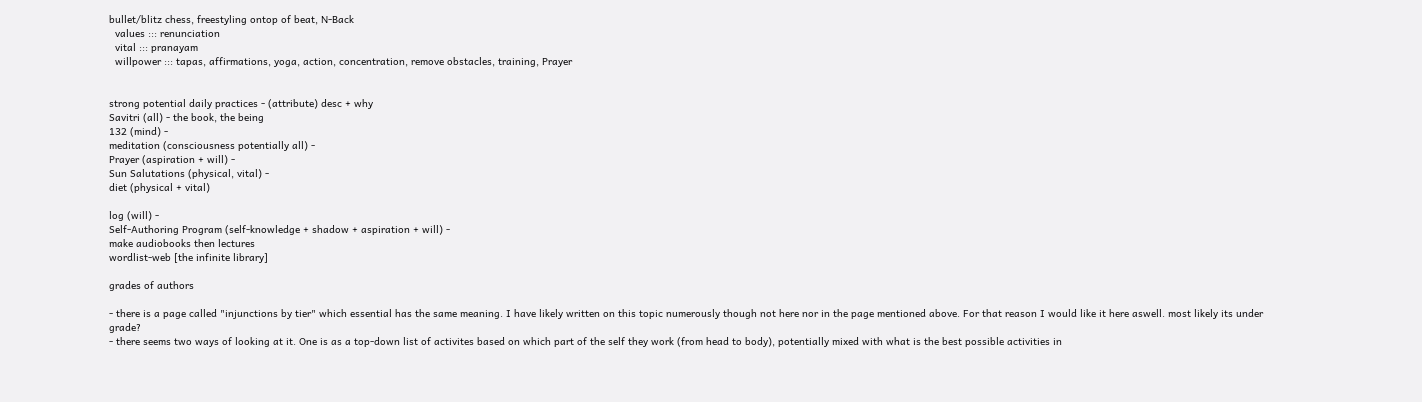bullet/blitz chess, freestyling ontop of beat, N-Back
  values ::: renunciation
  vital ::: pranayam
  willpower ::: tapas, affirmations, yoga, action, concentration, remove obstacles, training, Prayer


strong potential daily practices - (attribute) desc + why
Savitri (all) - the book, the being
132 (mind) -
meditation (consciousness potentially all) -
Prayer (aspiration + will) -
Sun Salutations (physical, vital) -
diet (physical + vital)

log (will) -
Self-Authoring Program (self-knowledge + shadow + aspiration + will) -
make audiobooks then lectures
wordlist-web [the infinite library]

grades of authors

- there is a page called "injunctions by tier" which essential has the same meaning. I have likely written on this topic numerously though not here nor in the page mentioned above. For that reason I would like it here aswell. most likely its under grade?
- there seems two ways of looking at it. One is as a top-down list of activites based on which part of the self they work (from head to body), potentially mixed with what is the best possible activities in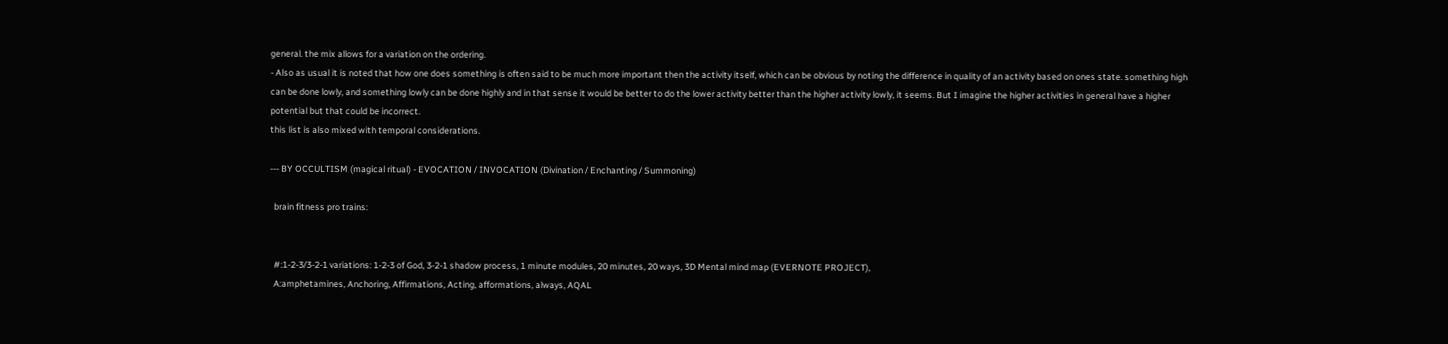general. the mix allows for a variation on the ordering.
- Also as usual it is noted that how one does something is often said to be much more important then the activity itself, which can be obvious by noting the difference in quality of an activity based on ones state. something high can be done lowly, and something lowly can be done highly and in that sense it would be better to do the lower activity better than the higher activity lowly, it seems. But I imagine the higher activities in general have a higher potential but that could be incorrect.
this list is also mixed with temporal considerations.

--- BY OCCULTISM (magical ritual) - EVOCATION / INVOCATION (Divination / Enchanting / Summoning)

  brain fitness pro trains:


  #:1-2-3/3-2-1 variations: 1-2-3 of God, 3-2-1 shadow process, 1 minute modules, 20 minutes, 20 ways, 3D Mental mind map (EVERNOTE PROJECT),
  A:amphetamines, Anchoring, Affirmations, Acting, afformations, always, AQAL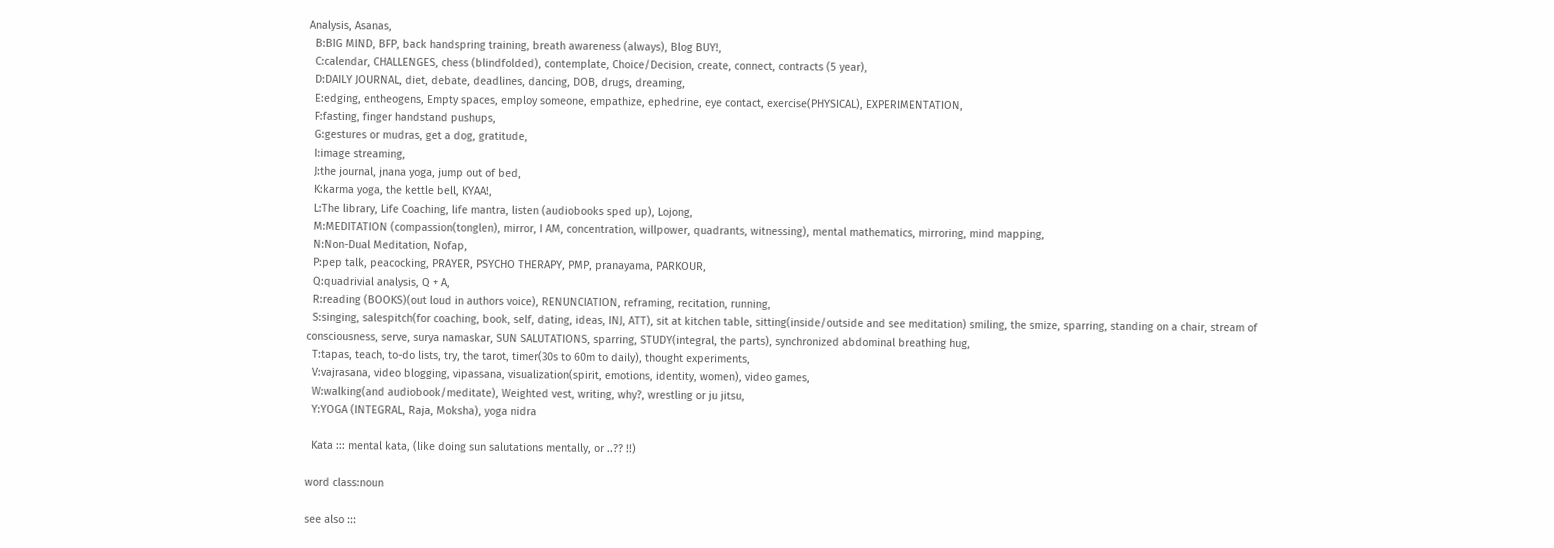Analysis, Asanas,
  B:BIG MIND, BFP, back handspring training, breath awareness (always), Blog BUY!,
  C:calendar, CHALLENGES, chess (blindfolded), contemplate, Choice/Decision, create, connect, contracts (5 year),
  D:DAILY JOURNAL, diet, debate, deadlines, dancing, DOB, drugs, dreaming,
  E:edging, entheogens, Empty spaces, employ someone, empathize, ephedrine, eye contact, exercise(PHYSICAL), EXPERIMENTATION,
  F:fasting, finger handstand pushups,
  G:gestures or mudras, get a dog, gratitude,
  I:image streaming,
  J:the journal, jnana yoga, jump out of bed,
  K:karma yoga, the kettle bell, KYAA!,
  L:The library, Life Coaching, life mantra, listen (audiobooks sped up), Lojong,
  M:MEDITATION (compassion(tonglen), mirror, I AM, concentration, willpower, quadrants, witnessing), mental mathematics, mirroring, mind mapping,
  N:Non-Dual Meditation, Nofap,
  P:pep talk, peacocking, PRAYER, PSYCHO THERAPY, PMP, pranayama, PARKOUR,
  Q:quadrivial analysis, Q + A,
  R:reading (BOOKS)(out loud in authors voice), RENUNCIATION, reframing, recitation, running,
  S:singing, salespitch(for coaching, book, self, dating, ideas, INJ, ATT), sit at kitchen table, sitting(inside/outside and see meditation) smiling, the smize, sparring, standing on a chair, stream of consciousness, serve, surya namaskar, SUN SALUTATIONS, sparring, STUDY(integral, the parts), synchronized abdominal breathing hug,
  T:tapas, teach, to-do lists, try, the tarot, timer(30s to 60m to daily), thought experiments,
  V:vajrasana, video blogging, vipassana, visualization(spirit, emotions, identity, women), video games,
  W:walking(and audiobook/meditate), Weighted vest, writing, why?, wrestling or ju jitsu,
  Y:YOGA (INTEGRAL, Raja, Moksha), yoga nidra

  Kata ::: mental kata, (like doing sun salutations mentally, or ..?? !!)

word class:noun

see also :::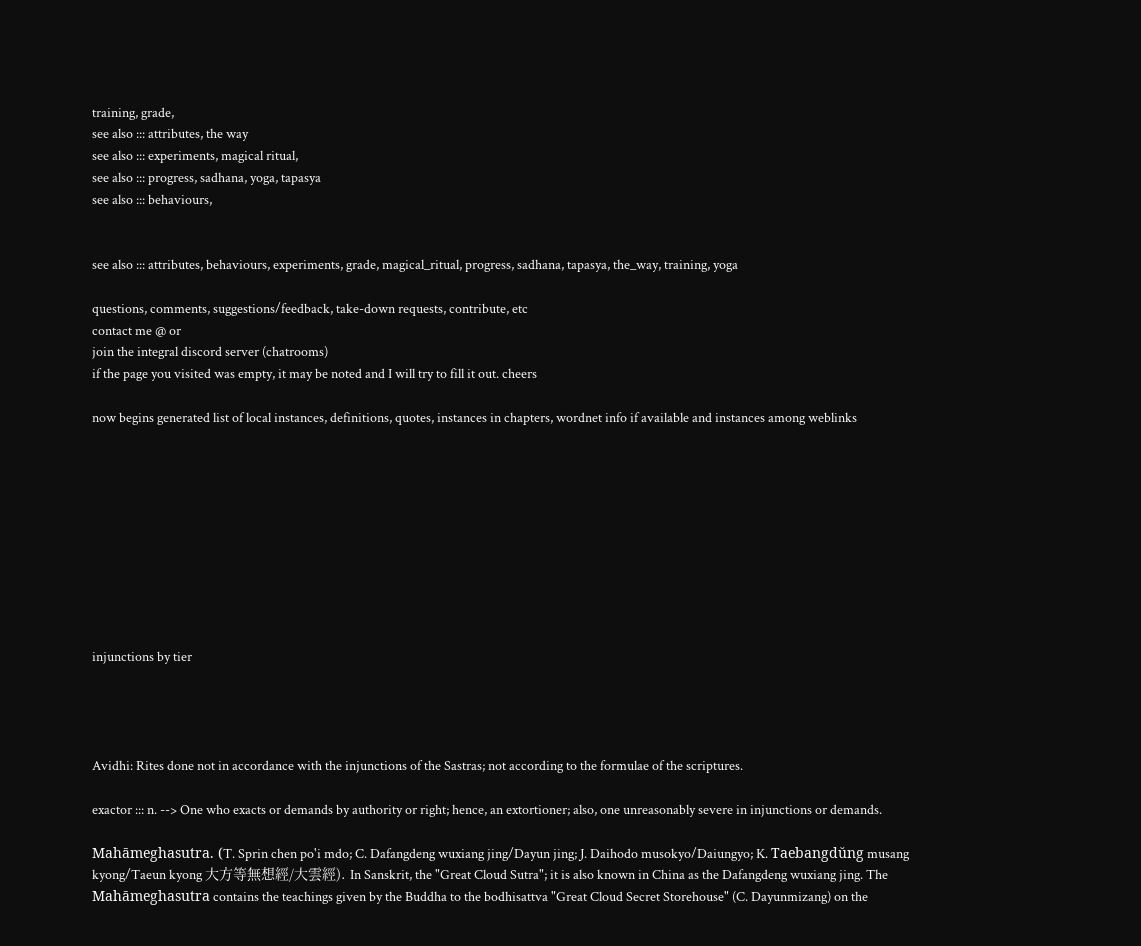training, grade,
see also ::: attributes, the way
see also ::: experiments, magical ritual,
see also ::: progress, sadhana, yoga, tapasya
see also ::: behaviours,


see also ::: attributes, behaviours, experiments, grade, magical_ritual, progress, sadhana, tapasya, the_way, training, yoga

questions, comments, suggestions/feedback, take-down requests, contribute, etc
contact me @ or
join the integral discord server (chatrooms)
if the page you visited was empty, it may be noted and I will try to fill it out. cheers

now begins generated list of local instances, definitions, quotes, instances in chapters, wordnet info if available and instances among weblinks










injunctions by tier




Avidhi: Rites done not in accordance with the injunctions of the Sastras; not according to the formulae of the scriptures.

exactor ::: n. --> One who exacts or demands by authority or right; hence, an extortioner; also, one unreasonably severe in injunctions or demands.

Mahāmeghasutra. (T. Sprin chen po'i mdo; C. Dafangdeng wuxiang jing/Dayun jing; J. Daihodo musokyo/Daiungyo; K. Taebangdŭng musang kyong/Taeun kyong 大方等無想經/大雲經). In Sanskrit, the "Great Cloud Sutra"; it is also known in China as the Dafangdeng wuxiang jing. The Mahāmeghasutra contains the teachings given by the Buddha to the bodhisattva "Great Cloud Secret Storehouse" (C. Dayunmizang) on the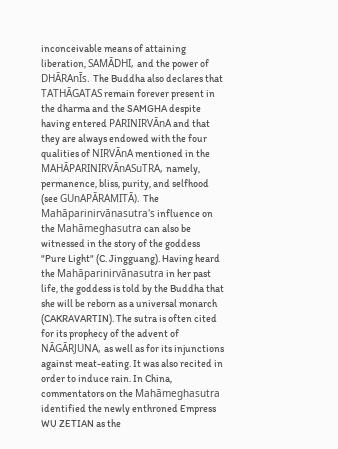inconceivable means of attaining liberation, SAMĀDHI, and the power of DHĀRAnĪs. The Buddha also declares that TATHĀGATAS remain forever present in the dharma and the SAMGHA despite having entered PARINIRVĀnA and that they are always endowed with the four qualities of NIRVĀnA mentioned in the MAHĀPARINIRVĀnASuTRA, namely, permanence, bliss, purity, and selfhood (see GUnAPĀRAMITĀ). The Mahāparinirvānasutra's influence on the Mahāmeghasutra can also be witnessed in the story of the goddess "Pure Light" (C. Jingguang). Having heard the Mahāparinirvānasutra in her past life, the goddess is told by the Buddha that she will be reborn as a universal monarch (CAKRAVARTIN). The sutra is often cited for its prophecy of the advent of NĀGĀRJUNA, as well as for its injunctions against meat-eating. It was also recited in order to induce rain. In China, commentators on the Mahāmeghasutra identified the newly enthroned Empress WU ZETIAN as the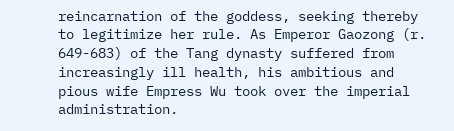reincarnation of the goddess, seeking thereby to legitimize her rule. As Emperor Gaozong (r. 649-683) of the Tang dynasty suffered from increasingly ill health, his ambitious and pious wife Empress Wu took over the imperial administration.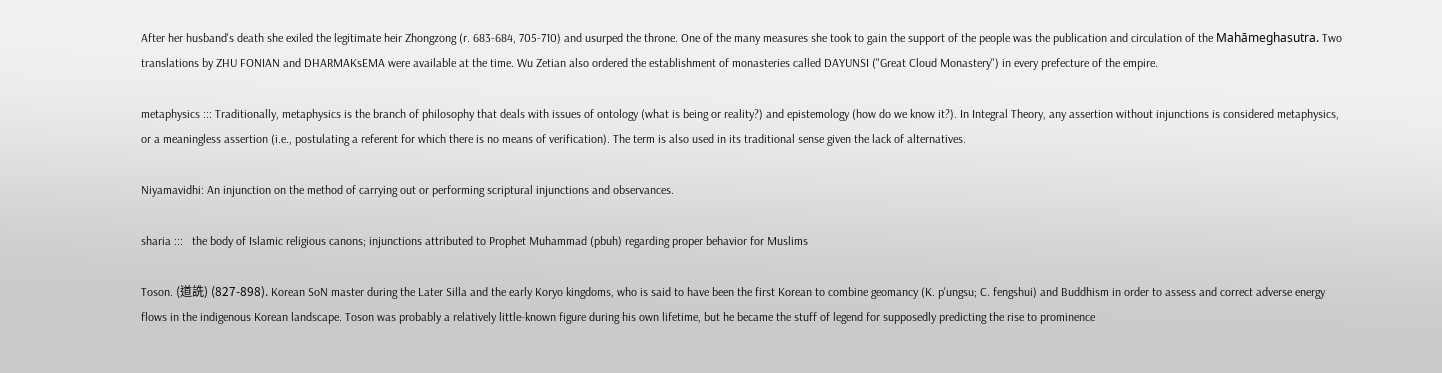After her husband's death she exiled the legitimate heir Zhongzong (r. 683-684, 705-710) and usurped the throne. One of the many measures she took to gain the support of the people was the publication and circulation of the Mahāmeghasutra. Two translations by ZHU FONIAN and DHARMAKsEMA were available at the time. Wu Zetian also ordered the establishment of monasteries called DAYUNSI ("Great Cloud Monastery") in every prefecture of the empire.

metaphysics ::: Traditionally, metaphysics is the branch of philosophy that deals with issues of ontology (what is being or reality?) and epistemology (how do we know it?). In Integral Theory, any assertion without injunctions is considered metaphysics, or a meaningless assertion (i.e., postulating a referent for which there is no means of verification). The term is also used in its traditional sense given the lack of alternatives.

Niyamavidhi: An injunction on the method of carrying out or performing scriptural injunctions and observances.

sharia :::   the body of Islamic religious canons; injunctions attributed to Prophet Muhammad (pbuh) regarding proper behavior for Muslims

Toson. (道詵) (827-898). Korean SoN master during the Later Silla and the early Koryo kingdoms, who is said to have been the first Korean to combine geomancy (K. p'ungsu; C. fengshui) and Buddhism in order to assess and correct adverse energy flows in the indigenous Korean landscape. Toson was probably a relatively little-known figure during his own lifetime, but he became the stuff of legend for supposedly predicting the rise to prominence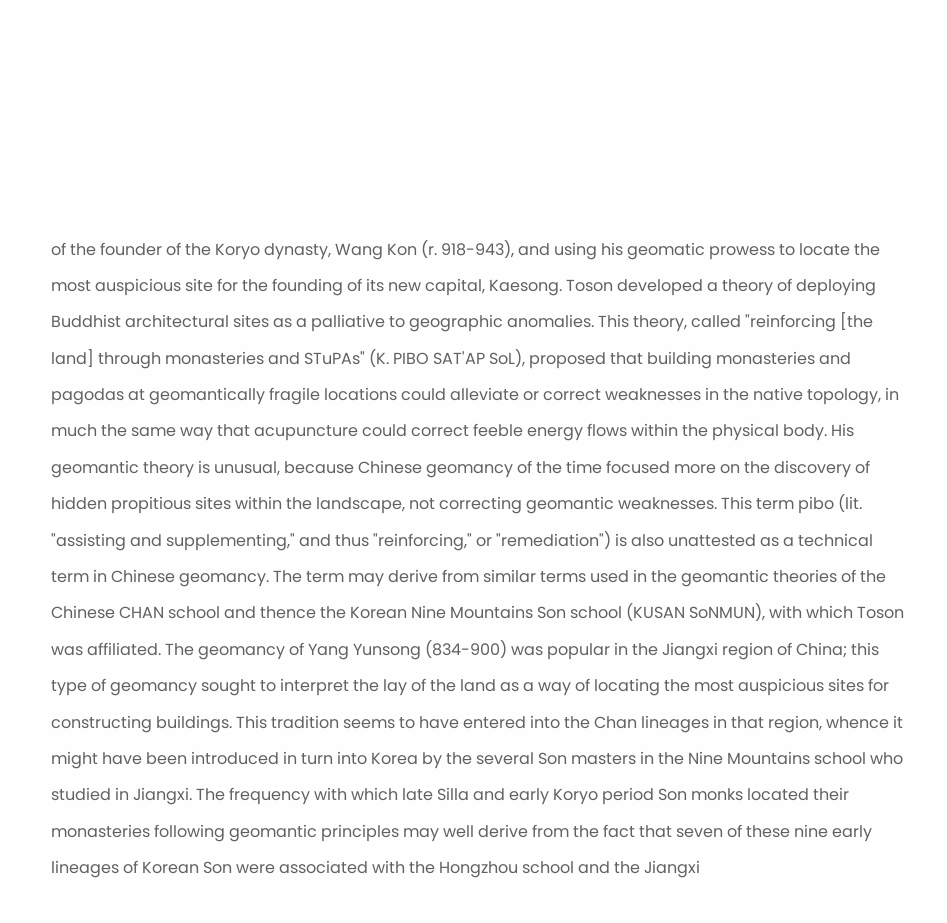of the founder of the Koryo dynasty, Wang Kon (r. 918-943), and using his geomatic prowess to locate the most auspicious site for the founding of its new capital, Kaesong. Toson developed a theory of deploying Buddhist architectural sites as a palliative to geographic anomalies. This theory, called "reinforcing [the land] through monasteries and STuPAs" (K. PIBO SAT'AP SoL), proposed that building monasteries and pagodas at geomantically fragile locations could alleviate or correct weaknesses in the native topology, in much the same way that acupuncture could correct feeble energy flows within the physical body. His geomantic theory is unusual, because Chinese geomancy of the time focused more on the discovery of hidden propitious sites within the landscape, not correcting geomantic weaknesses. This term pibo (lit. "assisting and supplementing," and thus "reinforcing," or "remediation") is also unattested as a technical term in Chinese geomancy. The term may derive from similar terms used in the geomantic theories of the Chinese CHAN school and thence the Korean Nine Mountains Son school (KUSAN SoNMUN), with which Toson was affiliated. The geomancy of Yang Yunsong (834-900) was popular in the Jiangxi region of China; this type of geomancy sought to interpret the lay of the land as a way of locating the most auspicious sites for constructing buildings. This tradition seems to have entered into the Chan lineages in that region, whence it might have been introduced in turn into Korea by the several Son masters in the Nine Mountains school who studied in Jiangxi. The frequency with which late Silla and early Koryo period Son monks located their monasteries following geomantic principles may well derive from the fact that seven of these nine early lineages of Korean Son were associated with the Hongzhou school and the Jiangxi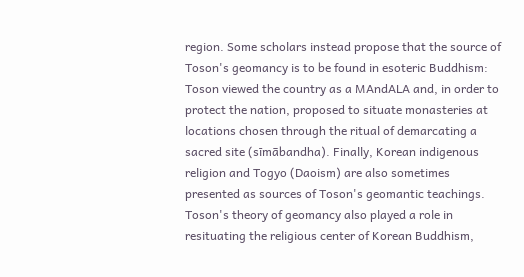region. Some scholars instead propose that the source of Toson's geomancy is to be found in esoteric Buddhism: Toson viewed the country as a MAndALA and, in order to protect the nation, proposed to situate monasteries at locations chosen through the ritual of demarcating a sacred site (sīmābandha). Finally, Korean indigenous religion and Togyo (Daoism) are also sometimes presented as sources of Toson's geomantic teachings. Toson's theory of geomancy also played a role in resituating the religious center of Korean Buddhism,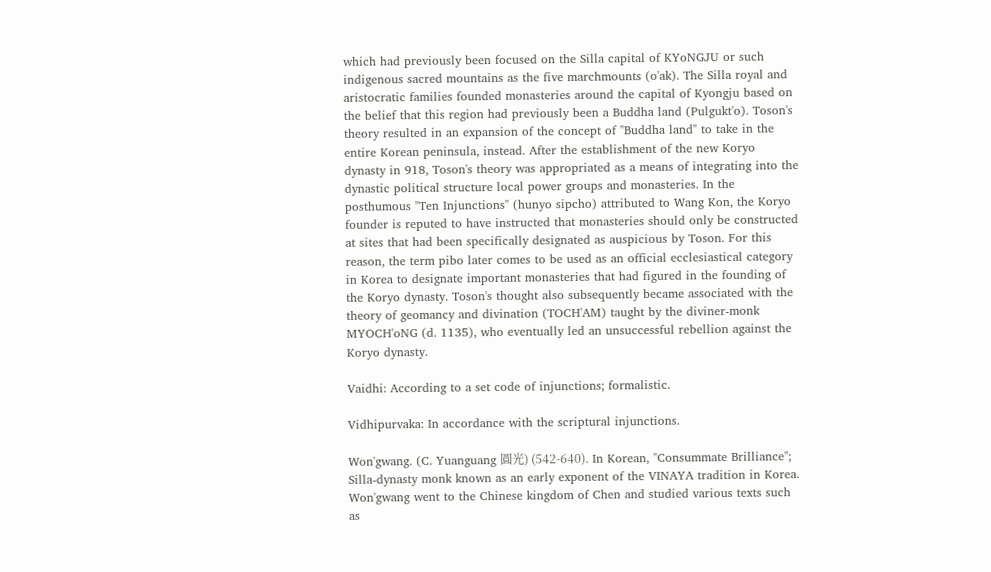which had previously been focused on the Silla capital of KYoNGJU or such indigenous sacred mountains as the five marchmounts (o'ak). The Silla royal and aristocratic families founded monasteries around the capital of Kyongju based on the belief that this region had previously been a Buddha land (Pulgukt'o). Toson's theory resulted in an expansion of the concept of "Buddha land" to take in the entire Korean peninsula, instead. After the establishment of the new Koryo dynasty in 918, Toson's theory was appropriated as a means of integrating into the dynastic political structure local power groups and monasteries. In the posthumous "Ten Injunctions" (hunyo sipcho) attributed to Wang Kon, the Koryo founder is reputed to have instructed that monasteries should only be constructed at sites that had been specifically designated as auspicious by Toson. For this reason, the term pibo later comes to be used as an official ecclesiastical category in Korea to designate important monasteries that had figured in the founding of the Koryo dynasty. Toson's thought also subsequently became associated with the theory of geomancy and divination (TOCH'AM) taught by the diviner-monk MYOCH'oNG (d. 1135), who eventually led an unsuccessful rebellion against the Koryo dynasty.

Vaidhi: According to a set code of injunctions; formalistic.

Vidhipurvaka: In accordance with the scriptural injunctions.

Won'gwang. (C. Yuanguang 圓光) (542-640). In Korean, "Consummate Brilliance"; Silla-dynasty monk known as an early exponent of the VINAYA tradition in Korea. Won'gwang went to the Chinese kingdom of Chen and studied various texts such as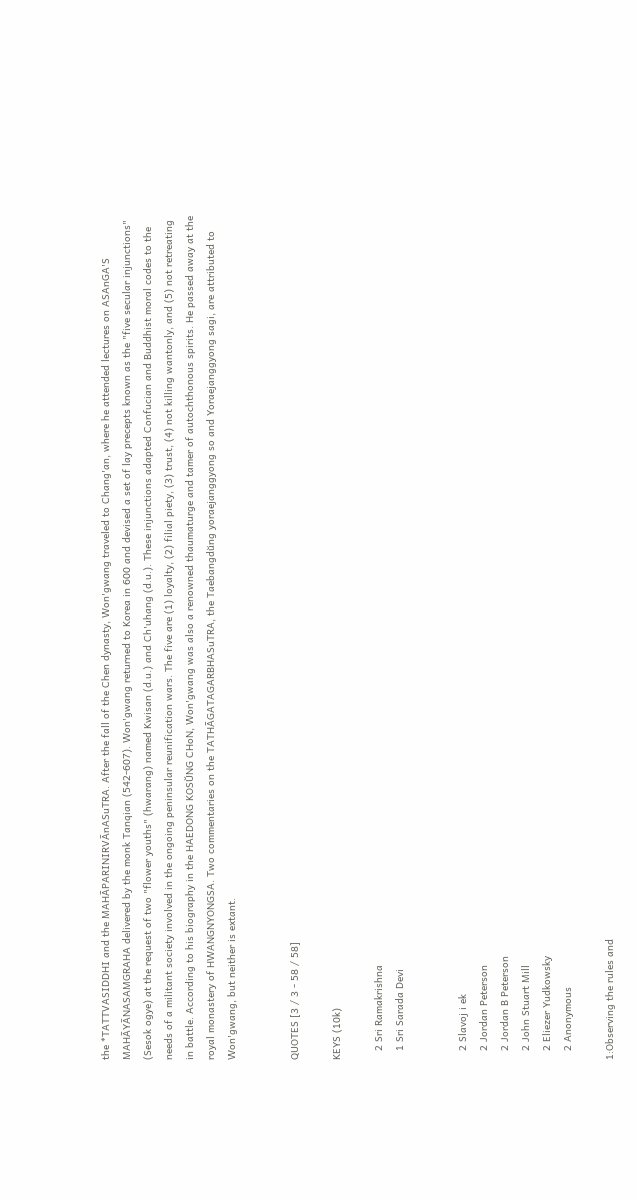the *TATTVASIDDHI and the MAHĀPARINIRVĀnASuTRA. After the fall of the Chen dynasty, Won'gwang traveled to Chang'an, where he attended lectures on ASAnGA'S MAHĀYĀNASAMGRAHA delivered by the monk Tanqian (542-607). Won'gwang returned to Korea in 600 and devised a set of lay precepts known as the "five secular injunctions" (Sesok ogye) at the request of two "flower youths" (hwarang) named Kwisan (d.u.) and Ch'uhang (d.u.). These injunctions adapted Confucian and Buddhist moral codes to the needs of a militant society involved in the ongoing peninsular reunification wars. The five are (1) loyalty, (2) filial piety, (3) trust, (4) not killing wantonly, and (5) not retreating in battle. According to his biography in the HAEDONG KOSŬNG CHoN, Won'gwang was also a renowned thaumaturge and tamer of autochthonous spirits. He passed away at the royal monastery of HWANGNYONGSA. Two commentaries on the TATHĀGATAGARBHASuTRA, the Taebangdŭng yoraejanggyong so and Yoraejanggyong sagi, are attributed to Won'gwang, but neither is extant.


QUOTES [3 / 3 - 58 / 58]

KEYS (10k)

   2 Sri Ramakrishna
   1 Sri Sarada Devi


   2 Slavoj i ek
   2 Jordan Peterson
   2 Jordan B Peterson
   2 John Stuart Mill
   2 Eliezer Yudkowsky
   2 Anonymous

1:Observing the rules and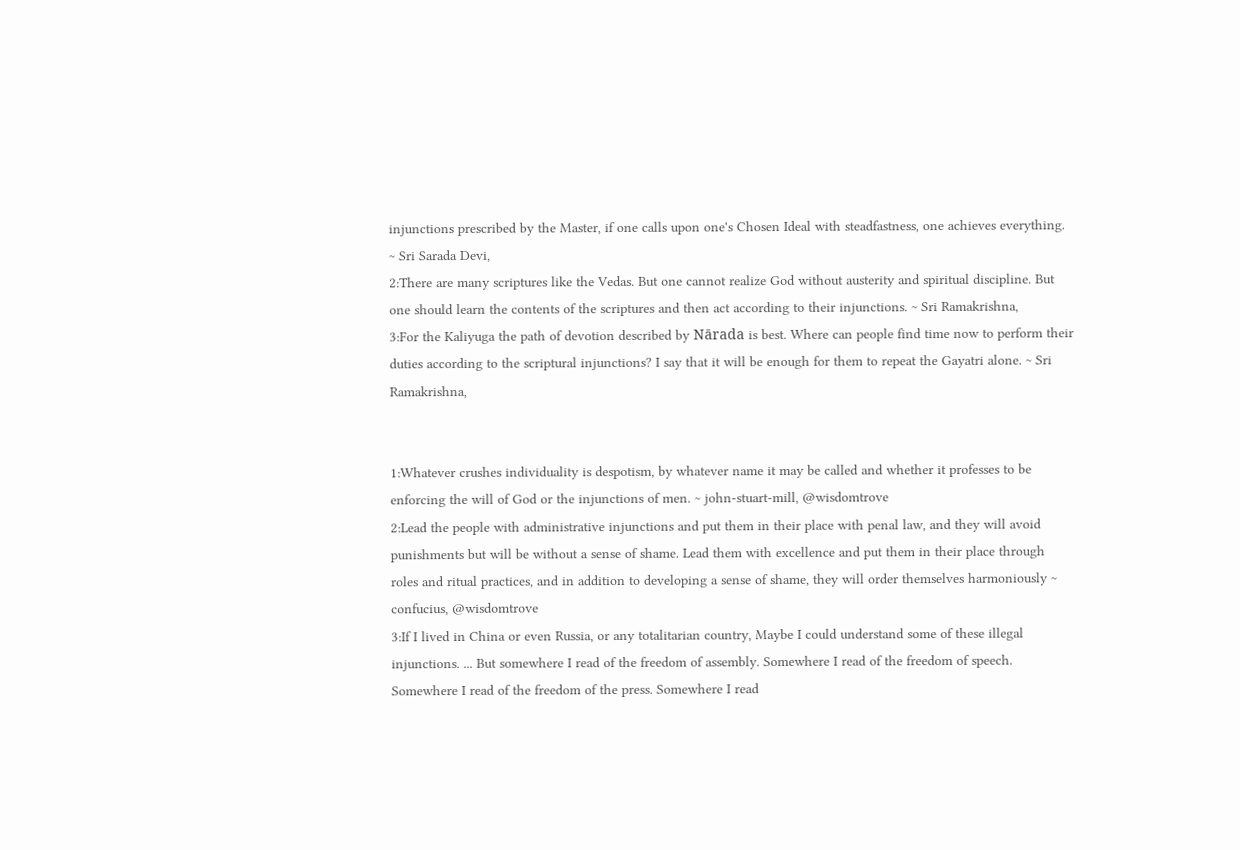injunctions prescribed by the Master, if one calls upon one's Chosen Ideal with steadfastness, one achieves everything. ~ Sri Sarada Devi,
2:There are many scriptures like the Vedas. But one cannot realize God without austerity and spiritual discipline. But one should learn the contents of the scriptures and then act according to their injunctions. ~ Sri Ramakrishna,
3:For the Kaliyuga the path of devotion described by Nārada is best. Where can people find time now to perform their duties according to the scriptural injunctions? I say that it will be enough for them to repeat the Gayatri alone. ~ Sri Ramakrishna,


1:Whatever crushes individuality is despotism, by whatever name it may be called and whether it professes to be enforcing the will of God or the injunctions of men. ~ john-stuart-mill, @wisdomtrove
2:Lead the people with administrative injunctions and put them in their place with penal law, and they will avoid punishments but will be without a sense of shame. Lead them with excellence and put them in their place through roles and ritual practices, and in addition to developing a sense of shame, they will order themselves harmoniously ~ confucius, @wisdomtrove
3:If I lived in China or even Russia, or any totalitarian country, Maybe I could understand some of these illegal injunctions. ... But somewhere I read of the freedom of assembly. Somewhere I read of the freedom of speech. Somewhere I read of the freedom of the press. Somewhere I read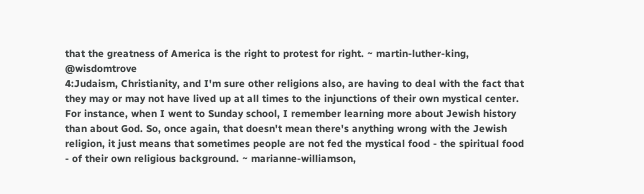that the greatness of America is the right to protest for right. ~ martin-luther-king, @wisdomtrove
4:Judaism, Christianity, and I'm sure other religions also, are having to deal with the fact that they may or may not have lived up at all times to the injunctions of their own mystical center. For instance, when I went to Sunday school, I remember learning more about Jewish history than about God. So, once again, that doesn't mean there's anything wrong with the Jewish religion, it just means that sometimes people are not fed the mystical food - the spiritual food - of their own religious background. ~ marianne-williamson,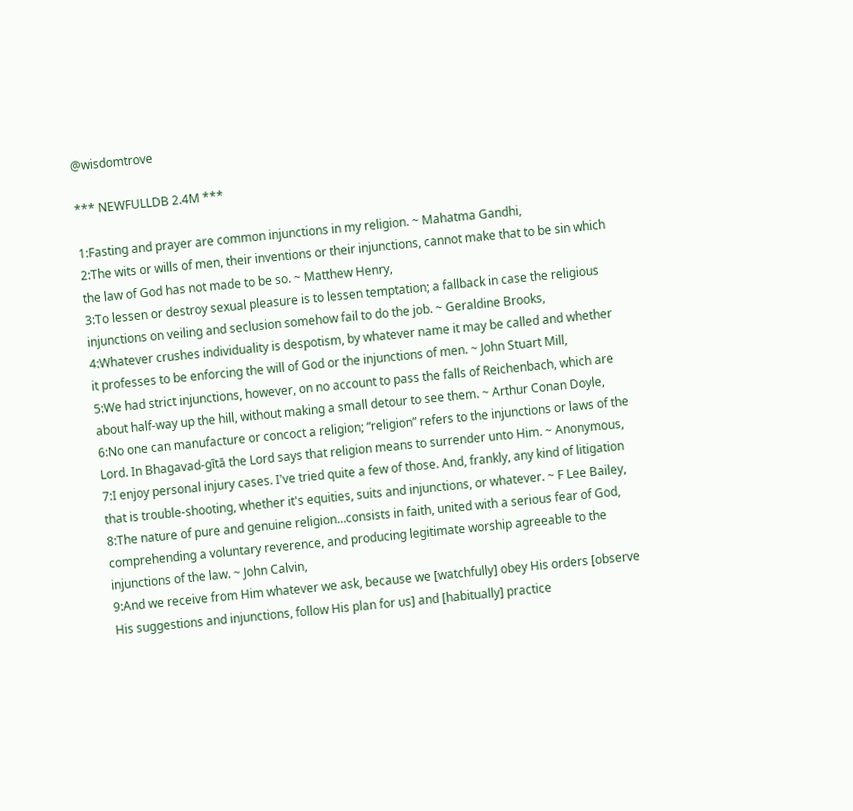@wisdomtrove

*** NEWFULLDB 2.4M ***

1:Fasting and prayer are common injunctions in my religion. ~ Mahatma Gandhi,
2:The wits or wills of men, their inventions or their injunctions, cannot make that to be sin which the law of God has not made to be so. ~ Matthew Henry,
3:To lessen or destroy sexual pleasure is to lessen temptation; a fallback in case the religious injunctions on veiling and seclusion somehow fail to do the job. ~ Geraldine Brooks,
4:Whatever crushes individuality is despotism, by whatever name it may be called and whether it professes to be enforcing the will of God or the injunctions of men. ~ John Stuart Mill,
5:We had strict injunctions, however, on no account to pass the falls of Reichenbach, which are about half-way up the hill, without making a small detour to see them. ~ Arthur Conan Doyle,
6:No one can manufacture or concoct a religion; “religion” refers to the injunctions or laws of the Lord. In Bhagavad-gītā the Lord says that religion means to surrender unto Him. ~ Anonymous,
7:I enjoy personal injury cases. I've tried quite a few of those. And, frankly, any kind of litigation that is trouble-shooting, whether it's equities, suits and injunctions, or whatever. ~ F Lee Bailey,
8:The nature of pure and genuine religion…consists in faith, united with a serious fear of God, comprehending a voluntary reverence, and producing legitimate worship agreeable to the injunctions of the law. ~ John Calvin,
9:And we receive from Him whatever we ask, because we [watchfully] obey His orders [observe His suggestions and injunctions, follow His plan for us] and [habitually] practice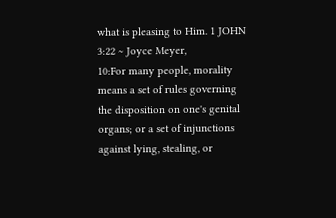what is pleasing to Him. 1 JOHN 3:22 ~ Joyce Meyer,
10:For many people, morality means a set of rules governing the disposition on one's genital organs; or a set of injunctions against lying, stealing, or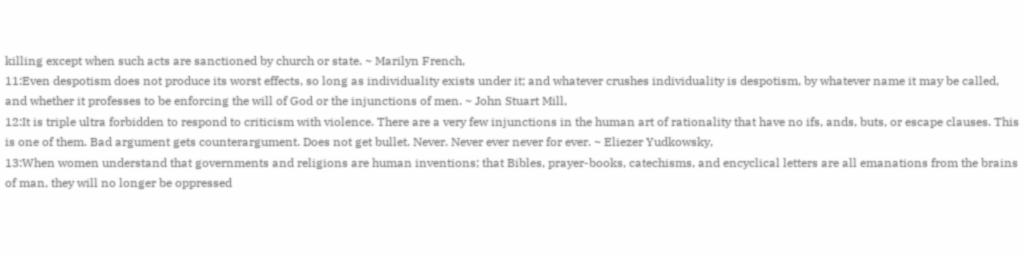killing except when such acts are sanctioned by church or state. ~ Marilyn French,
11:Even despotism does not produce its worst effects, so long as individuality exists under it; and whatever crushes individuality is despotism, by whatever name it may be called, and whether it professes to be enforcing the will of God or the injunctions of men. ~ John Stuart Mill,
12:It is triple ultra forbidden to respond to criticism with violence. There are a very few injunctions in the human art of rationality that have no ifs, ands, buts, or escape clauses. This is one of them. Bad argument gets counterargument. Does not get bullet. Never. Never ever never for ever. ~ Eliezer Yudkowsky,
13:When women understand that governments and religions are human inventions; that Bibles, prayer-books, catechisms, and encyclical letters are all emanations from the brains of man, they will no longer be oppressed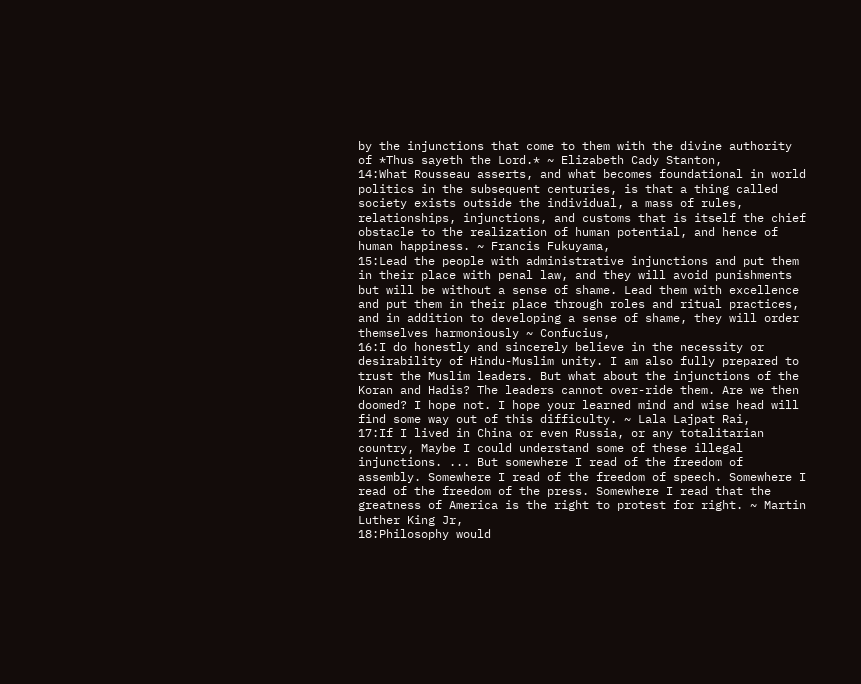by the injunctions that come to them with the divine authority of *Thus sayeth the Lord.* ~ Elizabeth Cady Stanton,
14:What Rousseau asserts, and what becomes foundational in world politics in the subsequent centuries, is that a thing called society exists outside the individual, a mass of rules, relationships, injunctions, and customs that is itself the chief obstacle to the realization of human potential, and hence of human happiness. ~ Francis Fukuyama,
15:Lead the people with administrative injunctions and put them in their place with penal law, and they will avoid punishments but will be without a sense of shame. Lead them with excellence and put them in their place through roles and ritual practices, and in addition to developing a sense of shame, they will order themselves harmoniously ~ Confucius,
16:I do honestly and sincerely believe in the necessity or desirability of Hindu-Muslim unity. I am also fully prepared to trust the Muslim leaders. But what about the injunctions of the Koran and Hadis? The leaders cannot over-ride them. Are we then doomed? I hope not. I hope your learned mind and wise head will find some way out of this difficulty. ~ Lala Lajpat Rai,
17:If I lived in China or even Russia, or any totalitarian country, Maybe I could understand some of these illegal injunctions. ... But somewhere I read of the freedom of assembly. Somewhere I read of the freedom of speech. Somewhere I read of the freedom of the press. Somewhere I read that the greatness of America is the right to protest for right. ~ Martin Luther King Jr,
18:Philosophy would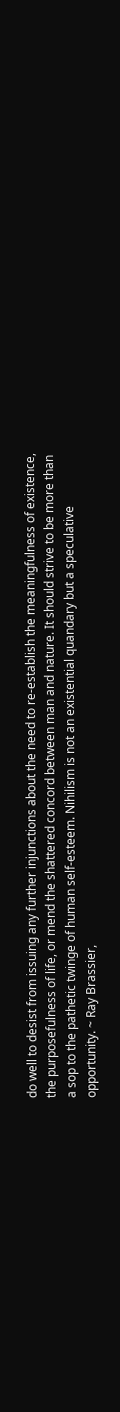do well to desist from issuing any further injunctions about the need to re-establish the meaningfulness of existence, the purposefulness of life, or mend the shattered concord between man and nature. It should strive to be more than a sop to the pathetic twinge of human self-esteem. Nihilism is not an existential quandary but a speculative opportunity. ~ Ray Brassier,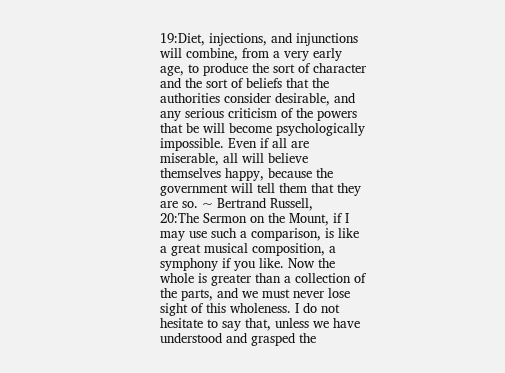19:Diet, injections, and injunctions will combine, from a very early age, to produce the sort of character and the sort of beliefs that the authorities consider desirable, and any serious criticism of the powers that be will become psychologically impossible. Even if all are miserable, all will believe themselves happy, because the government will tell them that they are so. ~ Bertrand Russell,
20:The Sermon on the Mount, if I may use such a comparison, is like a great musical composition, a symphony if you like. Now the whole is greater than a collection of the parts, and we must never lose sight of this wholeness. I do not hesitate to say that, unless we have understood and grasped the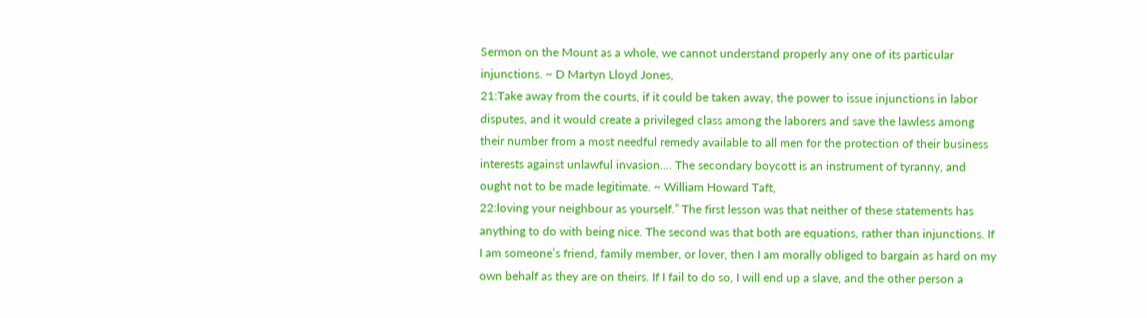Sermon on the Mount as a whole, we cannot understand properly any one of its particular injunctions. ~ D Martyn Lloyd Jones,
21:Take away from the courts, if it could be taken away, the power to issue injunctions in labor disputes, and it would create a privileged class among the laborers and save the lawless among their number from a most needful remedy available to all men for the protection of their business interests against unlawful invasion.... The secondary boycott is an instrument of tyranny, and ought not to be made legitimate. ~ William Howard Taft,
22:loving your neighbour as yourself.” The first lesson was that neither of these statements has anything to do with being nice. The second was that both are equations, rather than injunctions. If I am someone’s friend, family member, or lover, then I am morally obliged to bargain as hard on my own behalf as they are on theirs. If I fail to do so, I will end up a slave, and the other person a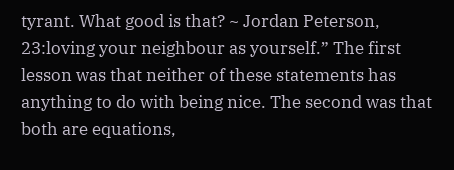tyrant. What good is that? ~ Jordan Peterson,
23:loving your neighbour as yourself.” The first lesson was that neither of these statements has anything to do with being nice. The second was that both are equations,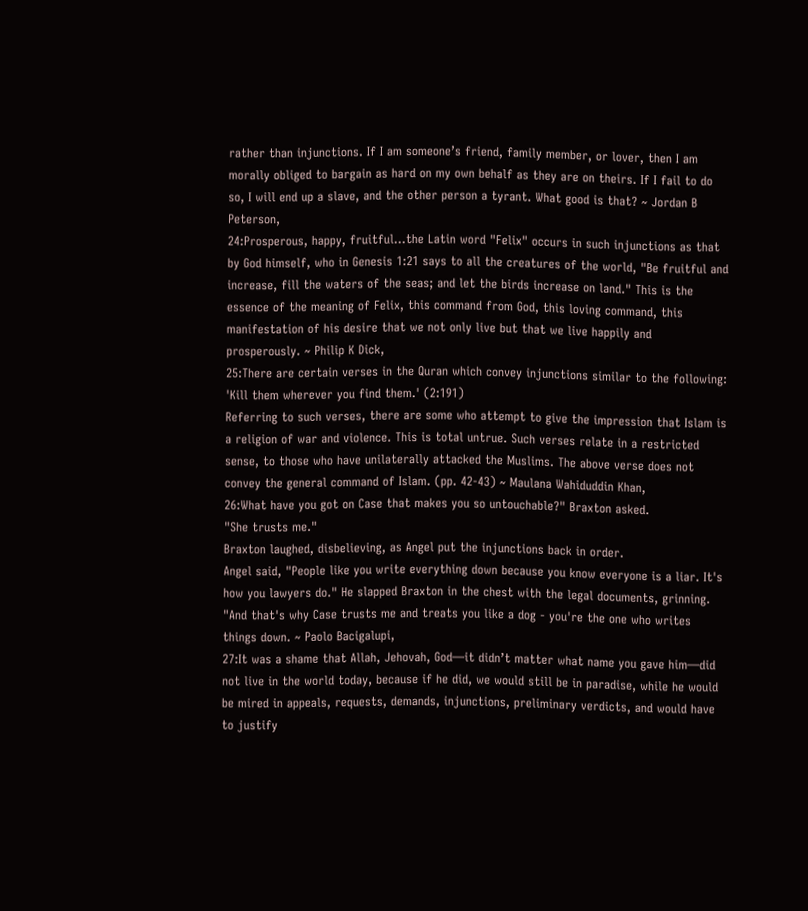rather than injunctions. If I am someone’s friend, family member, or lover, then I am morally obliged to bargain as hard on my own behalf as they are on theirs. If I fail to do so, I will end up a slave, and the other person a tyrant. What good is that? ~ Jordan B Peterson,
24:Prosperous, happy, fruitful...the Latin word "Felix" occurs in such injunctions as that by God himself, who in Genesis 1:21 says to all the creatures of the world, "Be fruitful and increase, fill the waters of the seas; and let the birds increase on land." This is the essence of the meaning of Felix, this command from God, this loving command, this manifestation of his desire that we not only live but that we live happily and prosperously. ~ Philip K Dick,
25:There are certain verses in the Quran which convey injunctions similar to the following: 'Kill them wherever you find them.' (2:191)
Referring to such verses, there are some who attempt to give the impression that Islam is a religion of war and violence. This is total untrue. Such verses relate in a restricted sense, to those who have unilaterally attacked the Muslims. The above verse does not convey the general command of Islam. (pp. 42-43) ~ Maulana Wahiduddin Khan,
26:What have you got on Case that makes you so untouchable?" Braxton asked.
"She trusts me."
Braxton laughed, disbelieving, as Angel put the injunctions back in order.
Angel said, "People like you write everything down because you know everyone is a liar. It's how you lawyers do." He slapped Braxton in the chest with the legal documents, grinning. "And that's why Case trusts me and treats you like a dog - you're the one who writes things down. ~ Paolo Bacigalupi,
27:It was a shame that Allah, Jehovah, God—it didn’t matter what name you gave him—did not live in the world today, because if he did, we would still be in paradise, while he would be mired in appeals, requests, demands, injunctions, preliminary verdicts, and would have to justify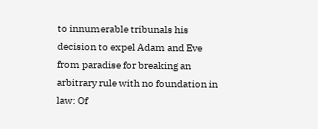to innumerable tribunals his decision to expel Adam and Eve from paradise for breaking an arbitrary rule with no foundation in law: Of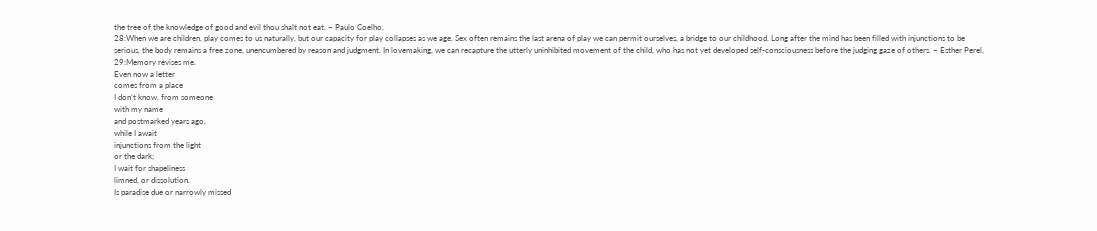the tree of the knowledge of good and evil thou shalt not eat. ~ Paulo Coelho,
28:When we are children, play comes to us naturally, but our capacity for play collapses as we age. Sex often remains the last arena of play we can permit ourselves, a bridge to our childhood. Long after the mind has been filled with injunctions to be serious, the body remains a free zone, unencumbered by reason and judgment. In lovemaking, we can recapture the utterly uninhibited movement of the child, who has not yet developed self-consciousness before the judging gaze of others. ~ Esther Perel,
29:Memory revises me.
Even now a letter
comes from a place
I don’t know, from someone
with my name
and postmarked years ago,
while I await
injunctions from the light
or the dark;
I wait for shapeliness
limned, or dissolution.
Is paradise due or narrowly missed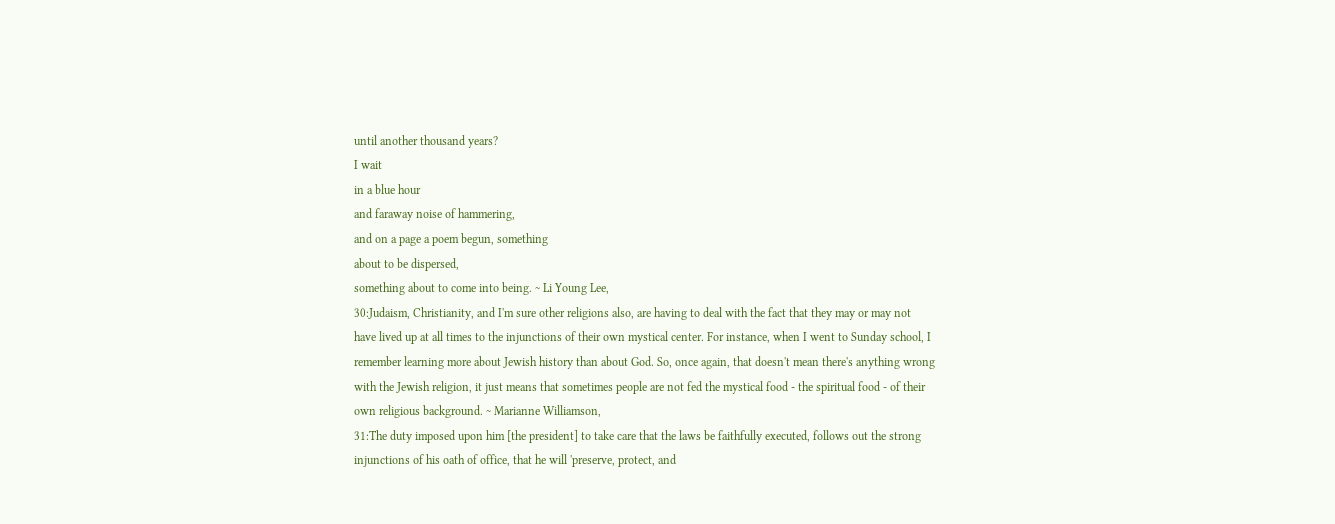until another thousand years?
I wait
in a blue hour
and faraway noise of hammering,
and on a page a poem begun, something
about to be dispersed,
something about to come into being. ~ Li Young Lee,
30:Judaism, Christianity, and I'm sure other religions also, are having to deal with the fact that they may or may not have lived up at all times to the injunctions of their own mystical center. For instance, when I went to Sunday school, I remember learning more about Jewish history than about God. So, once again, that doesn't mean there's anything wrong with the Jewish religion, it just means that sometimes people are not fed the mystical food - the spiritual food - of their own religious background. ~ Marianne Williamson,
31:The duty imposed upon him [the president] to take care that the laws be faithfully executed, follows out the strong injunctions of his oath of office, that he will 'preserve, protect, and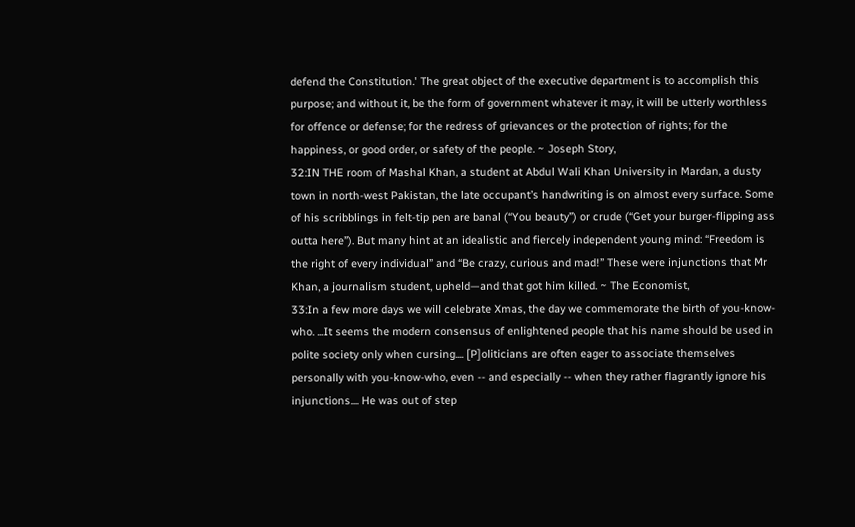defend the Constitution.' The great object of the executive department is to accomplish this purpose; and without it, be the form of government whatever it may, it will be utterly worthless for offence or defense; for the redress of grievances or the protection of rights; for the happiness, or good order, or safety of the people. ~ Joseph Story,
32:IN THE room of Mashal Khan, a student at Abdul Wali Khan University in Mardan, a dusty town in north-west Pakistan, the late occupant’s handwriting is on almost every surface. Some of his scribblings in felt-tip pen are banal (“You beauty”) or crude (“Get your burger-flipping ass outta here”). But many hint at an idealistic and fiercely independent young mind: “Freedom is the right of every individual” and “Be crazy, curious and mad!” These were injunctions that Mr Khan, a journalism student, upheld—and that got him killed. ~ The Economist,
33:In a few more days we will celebrate Xmas, the day we commemorate the birth of you-know-who. ...It seems the modern consensus of enlightened people that his name should be used in polite society only when cursing.... [P]oliticians are often eager to associate themselves personally with you-know-who, even -- and especially -- when they rather flagrantly ignore his injunctions.... He was out of step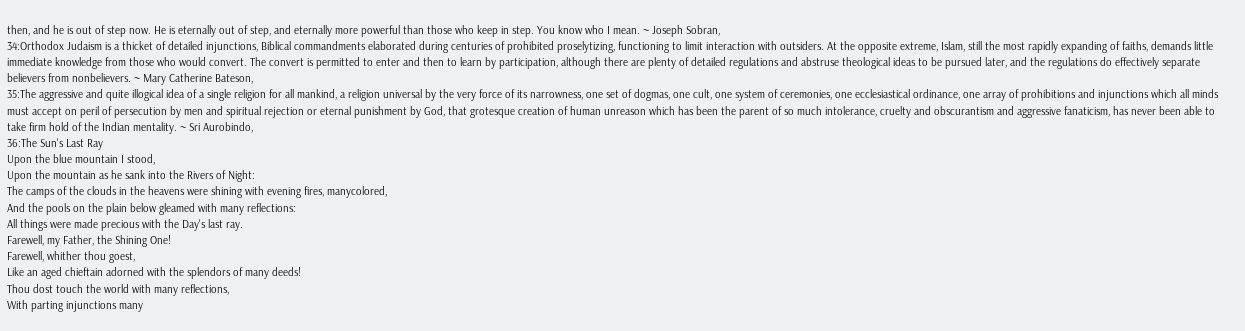then, and he is out of step now. He is eternally out of step, and eternally more powerful than those who keep in step. You know who I mean. ~ Joseph Sobran,
34:Orthodox Judaism is a thicket of detailed injunctions, Biblical commandments elaborated during centuries of prohibited proselytizing, functioning to limit interaction with outsiders. At the opposite extreme, Islam, still the most rapidly expanding of faiths, demands little immediate knowledge from those who would convert. The convert is permitted to enter and then to learn by participation, although there are plenty of detailed regulations and abstruse theological ideas to be pursued later, and the regulations do effectively separate believers from nonbelievers. ~ Mary Catherine Bateson,
35:The aggressive and quite illogical idea of a single religion for all mankind, a religion universal by the very force of its narrowness, one set of dogmas, one cult, one system of ceremonies, one ecclesiastical ordinance, one array of prohibitions and injunctions which all minds must accept on peril of persecution by men and spiritual rejection or eternal punishment by God, that grotesque creation of human unreason which has been the parent of so much intolerance, cruelty and obscurantism and aggressive fanaticism, has never been able to take firm hold of the Indian mentality. ~ Sri Aurobindo,
36:The Sun's Last Ray
Upon the blue mountain I stood,
Upon the mountain as he sank into the Rivers of Night:
The camps of the clouds in the heavens were shining with evening fires, manycolored,
And the pools on the plain below gleamed with many reflections:
All things were made precious with the Day's last ray.
Farewell, my Father, the Shining One!
Farewell, whither thou goest,
Like an aged chieftain adorned with the splendors of many deeds!
Thou dost touch the world with many reflections,
With parting injunctions many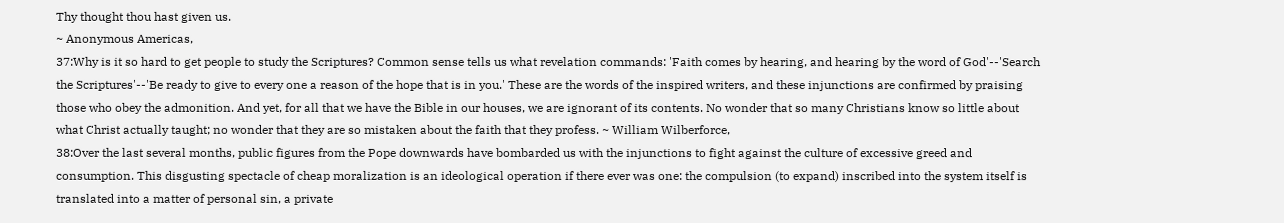Thy thought thou hast given us.
~ Anonymous Americas,
37:Why is it so hard to get people to study the Scriptures? Common sense tells us what revelation commands: 'Faith comes by hearing, and hearing by the word of God'--'Search the Scriptures'--'Be ready to give to every one a reason of the hope that is in you.' These are the words of the inspired writers, and these injunctions are confirmed by praising those who obey the admonition. And yet, for all that we have the Bible in our houses, we are ignorant of its contents. No wonder that so many Christians know so little about what Christ actually taught; no wonder that they are so mistaken about the faith that they profess. ~ William Wilberforce,
38:Over the last several months, public figures from the Pope downwards have bombarded us with the injunctions to fight against the culture of excessive greed and consumption. This disgusting spectacle of cheap moralization is an ideological operation if there ever was one: the compulsion (to expand) inscribed into the system itself is translated into a matter of personal sin, a private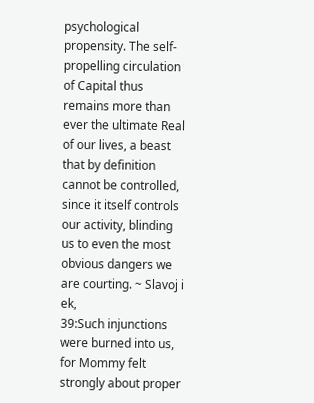psychological propensity. The self-propelling circulation of Capital thus remains more than ever the ultimate Real of our lives, a beast that by definition cannot be controlled, since it itself controls our activity, blinding us to even the most obvious dangers we are courting. ~ Slavoj i ek,
39:Such injunctions were burned into us, for Mommy felt strongly about proper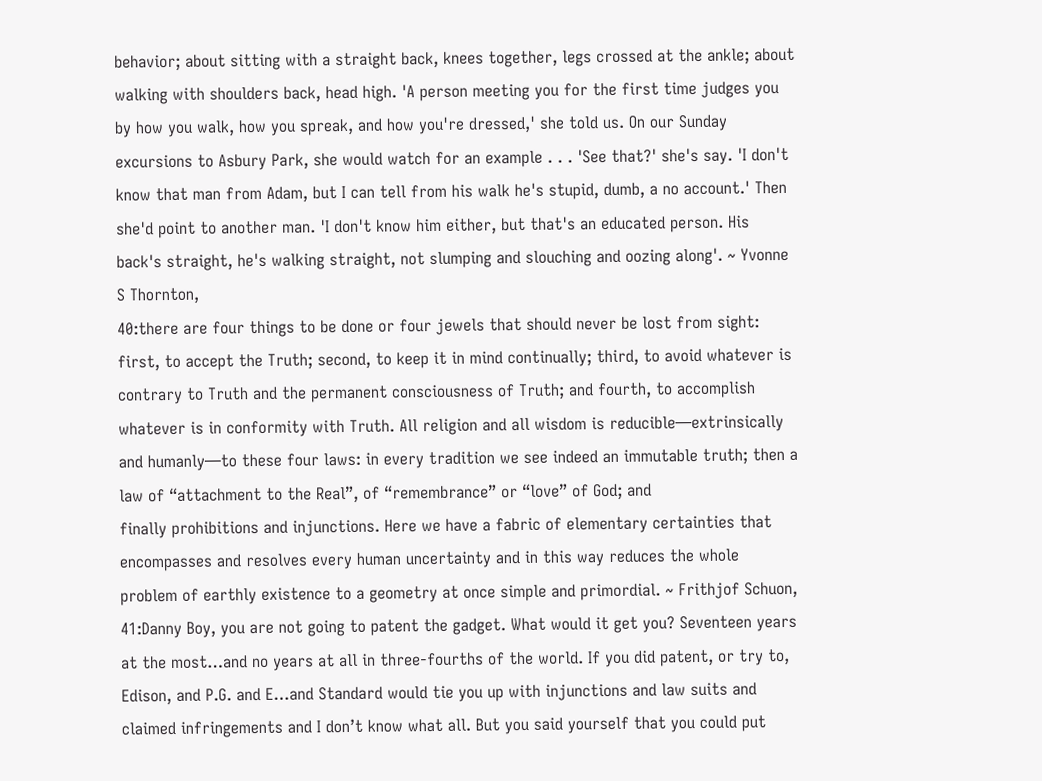behavior; about sitting with a straight back, knees together, legs crossed at the ankle; about walking with shoulders back, head high. 'A person meeting you for the first time judges you by how you walk, how you spreak, and how you're dressed,' she told us. On our Sunday excursions to Asbury Park, she would watch for an example . . . 'See that?' she's say. 'I don't know that man from Adam, but I can tell from his walk he's stupid, dumb, a no account.' Then she'd point to another man. 'I don't know him either, but that's an educated person. His back's straight, he's walking straight, not slumping and slouching and oozing along'. ~ Yvonne S Thornton,
40:there are four things to be done or four jewels that should never be lost from sight: first, to accept the Truth; second, to keep it in mind continually; third, to avoid whatever is contrary to Truth and the permanent consciousness of Truth; and fourth, to accomplish whatever is in conformity with Truth. All religion and all wisdom is reducible—extrinsically and humanly—to these four laws: in every tradition we see indeed an immutable truth; then a law of “attachment to the Real”, of “remembrance” or “love” of God; and
finally prohibitions and injunctions. Here we have a fabric of elementary certainties that encompasses and resolves every human uncertainty and in this way reduces the whole problem of earthly existence to a geometry at once simple and primordial. ~ Frithjof Schuon,
41:Danny Boy, you are not going to patent the gadget. What would it get you? Seventeen years at the most…and no years at all in three-fourths of the world. If you did patent, or try to, Edison, and P.G. and E…and Standard would tie you up with injunctions and law suits and claimed infringements and I don’t know what all. But you said yourself that you could put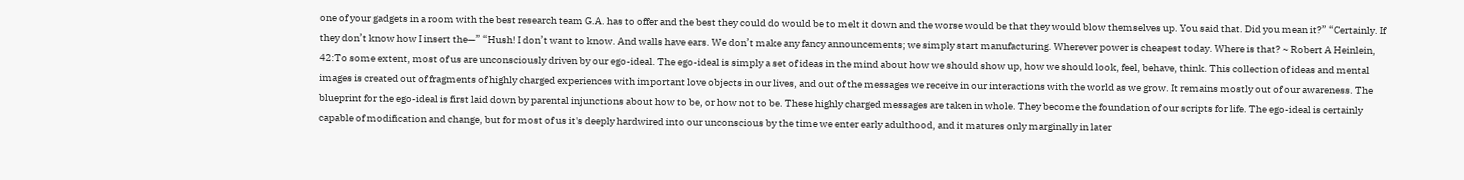one of your gadgets in a room with the best research team G.A. has to offer and the best they could do would be to melt it down and the worse would be that they would blow themselves up. You said that. Did you mean it?” “Certainly. If they don’t know how I insert the—” “Hush! I don’t want to know. And walls have ears. We don’t make any fancy announcements; we simply start manufacturing. Wherever power is cheapest today. Where is that? ~ Robert A Heinlein,
42:To some extent, most of us are unconsciously driven by our ego-ideal. The ego-ideal is simply a set of ideas in the mind about how we should show up, how we should look, feel, behave, think. This collection of ideas and mental images is created out of fragments of highly charged experiences with important love objects in our lives, and out of the messages we receive in our interactions with the world as we grow. It remains mostly out of our awareness. The blueprint for the ego-ideal is first laid down by parental injunctions about how to be, or how not to be. These highly charged messages are taken in whole. They become the foundation of our scripts for life. The ego-ideal is certainly capable of modification and change, but for most of us it's deeply hardwired into our unconscious by the time we enter early adulthood, and it matures only marginally in later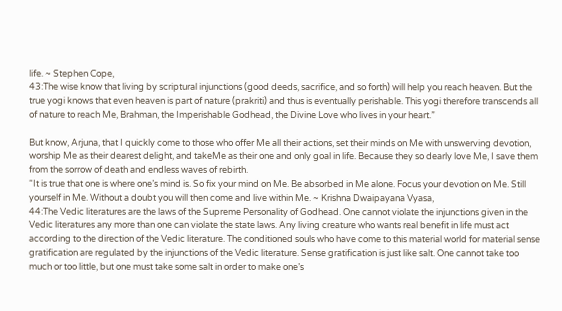life. ~ Stephen Cope,
43:The wise know that living by scriptural injunctions (good deeds, sacrifice, and so forth) will help you reach heaven. But the true yogi knows that even heaven is part of nature (prakriti) and thus is eventually perishable. This yogi therefore transcends all of nature to reach Me, Brahman, the Imperishable Godhead, the Divine Love who lives in your heart.”

But know, Arjuna, that I quickly come to those who offer Me all their actions, set their minds on Me with unswerving devotion, worship Me as their dearest delight, and takeMe as their one and only goal in life. Because they so dearly love Me, I save them from the sorrow of death and endless waves of rebirth.
“It is true that one is where one’s mind is. So fix your mind on Me. Be absorbed in Me alone. Focus your devotion on Me. Still yourself in Me. Without a doubt you will then come and live within Me. ~ Krishna Dwaipayana Vyasa,
44:The Vedic literatures are the laws of the Supreme Personality of Godhead. One cannot violate the injunctions given in the Vedic literatures any more than one can violate the state laws. Any living creature who wants real benefit in life must act according to the direction of the Vedic literature. The conditioned souls who have come to this material world for material sense gratification are regulated by the injunctions of the Vedic literature. Sense gratification is just like salt. One cannot take too much or too little, but one must take some salt in order to make one’s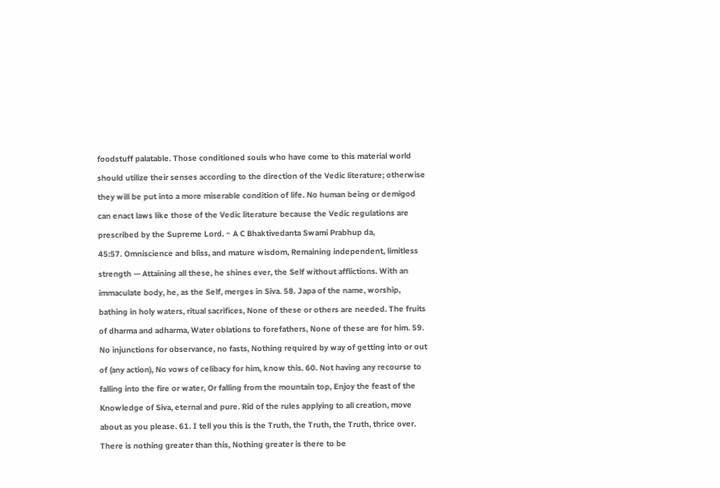foodstuff palatable. Those conditioned souls who have come to this material world should utilize their senses according to the direction of the Vedic literature; otherwise they will be put into a more miserable condition of life. No human being or demigod can enact laws like those of the Vedic literature because the Vedic regulations are prescribed by the Supreme Lord. ~ A C Bhaktivedanta Swami Prabhup da,
45:57. Omniscience and bliss, and mature wisdom, Remaining independent, limitless strength — Attaining all these, he shines ever, the Self without afflictions. With an immaculate body, he, as the Self, merges in Siva. 58. Japa of the name, worship, bathing in holy waters, ritual sacrifices, None of these or others are needed. The fruits of dharma and adharma, Water oblations to forefathers, None of these are for him. 59. No injunctions for observance, no fasts, Nothing required by way of getting into or out of (any action), No vows of celibacy for him, know this. 60. Not having any recourse to falling into the fire or water, Or falling from the mountain top, Enjoy the feast of the Knowledge of Siva, eternal and pure. Rid of the rules applying to all creation, move about as you please. 61. I tell you this is the Truth, the Truth, the Truth, thrice over. There is nothing greater than this, Nothing greater is there to be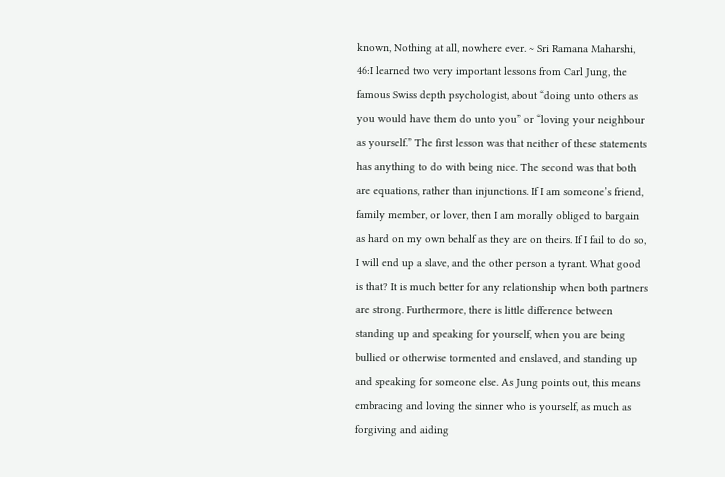known, Nothing at all, nowhere ever. ~ Sri Ramana Maharshi,
46:I learned two very important lessons from Carl Jung, the famous Swiss depth psychologist, about “doing unto others as you would have them do unto you” or “loving your neighbour as yourself.” The first lesson was that neither of these statements has anything to do with being nice. The second was that both are equations, rather than injunctions. If I am someone’s friend, family member, or lover, then I am morally obliged to bargain as hard on my own behalf as they are on theirs. If I fail to do so, I will end up a slave, and the other person a tyrant. What good is that? It is much better for any relationship when both partners are strong. Furthermore, there is little difference between standing up and speaking for yourself, when you are being bullied or otherwise tormented and enslaved, and standing up and speaking for someone else. As Jung points out, this means embracing and loving the sinner who is yourself, as much as forgiving and aiding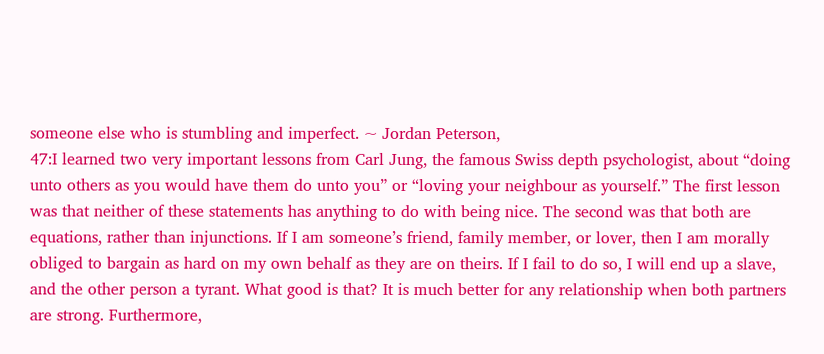someone else who is stumbling and imperfect. ~ Jordan Peterson,
47:I learned two very important lessons from Carl Jung, the famous Swiss depth psychologist, about “doing unto others as you would have them do unto you” or “loving your neighbour as yourself.” The first lesson was that neither of these statements has anything to do with being nice. The second was that both are equations, rather than injunctions. If I am someone’s friend, family member, or lover, then I am morally obliged to bargain as hard on my own behalf as they are on theirs. If I fail to do so, I will end up a slave, and the other person a tyrant. What good is that? It is much better for any relationship when both partners are strong. Furthermore,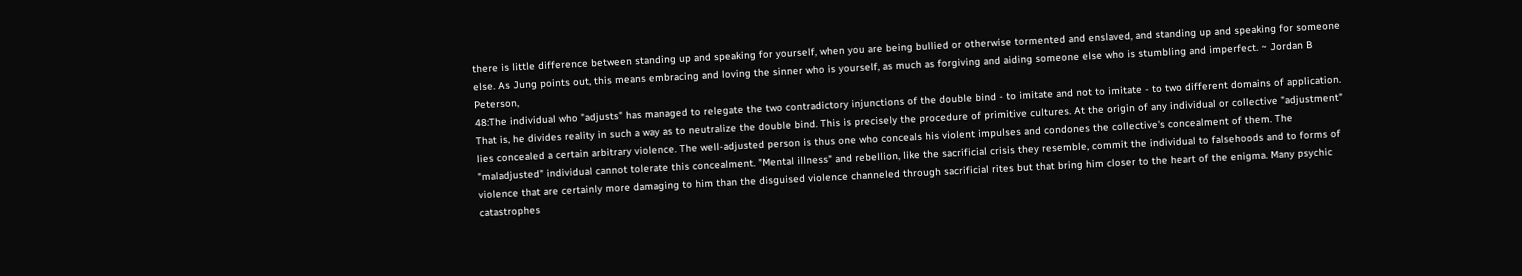there is little difference between standing up and speaking for yourself, when you are being bullied or otherwise tormented and enslaved, and standing up and speaking for someone else. As Jung points out, this means embracing and loving the sinner who is yourself, as much as forgiving and aiding someone else who is stumbling and imperfect. ~ Jordan B Peterson,
48:The individual who "adjusts" has managed to relegate the two contradictory injunctions of the double bind - to imitate and not to imitate - to two different domains of application. That is, he divides reality in such a way as to neutralize the double bind. This is precisely the procedure of primitive cultures. At the origin of any individual or collective "adjustment" lies concealed a certain arbitrary violence. The well-adjusted person is thus one who conceals his violent impulses and condones the collective's concealment of them. The "maladjusted" individual cannot tolerate this concealment. "Mental illness" and rebellion, like the sacrificial crisis they resemble, commit the individual to falsehoods and to forms of violence that are certainly more damaging to him than the disguised violence channeled through sacrificial rites but that bring him closer to the heart of the enigma. Many psychic catastrophes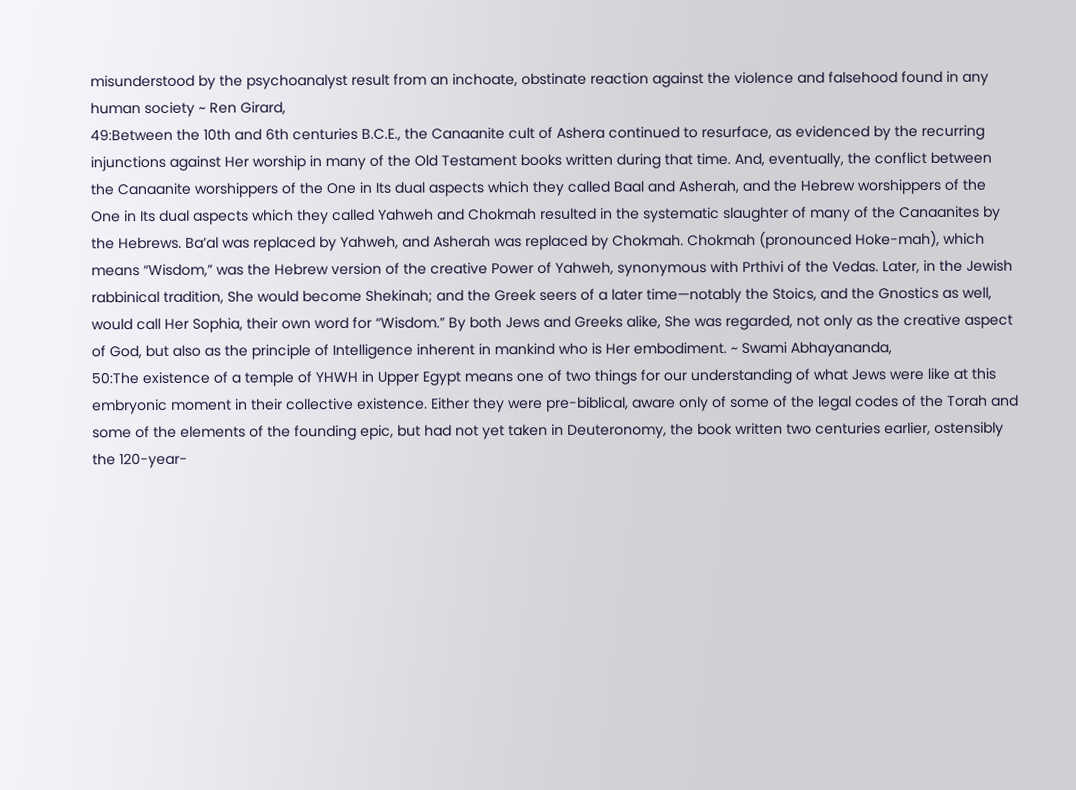misunderstood by the psychoanalyst result from an inchoate, obstinate reaction against the violence and falsehood found in any human society ~ Ren Girard,
49:Between the 10th and 6th centuries B.C.E., the Canaanite cult of Ashera continued to resurface, as evidenced by the recurring injunctions against Her worship in many of the Old Testament books written during that time. And, eventually, the conflict between the Canaanite worshippers of the One in Its dual aspects which they called Baal and Asherah, and the Hebrew worshippers of the One in Its dual aspects which they called Yahweh and Chokmah resulted in the systematic slaughter of many of the Canaanites by the Hebrews. Ba’al was replaced by Yahweh, and Asherah was replaced by Chokmah. Chokmah (pronounced Hoke-mah), which means “Wisdom,” was the Hebrew version of the creative Power of Yahweh, synonymous with Prthivi of the Vedas. Later, in the Jewish rabbinical tradition, She would become Shekinah; and the Greek seers of a later time—notably the Stoics, and the Gnostics as well, would call Her Sophia, their own word for “Wisdom.” By both Jews and Greeks alike, She was regarded, not only as the creative aspect of God, but also as the principle of Intelligence inherent in mankind who is Her embodiment. ~ Swami Abhayananda,
50:The existence of a temple of YHWH in Upper Egypt means one of two things for our understanding of what Jews were like at this embryonic moment in their collective existence. Either they were pre-biblical, aware only of some of the legal codes of the Torah and some of the elements of the founding epic, but had not yet taken in Deuteronomy, the book written two centuries earlier, ostensibly the 120-year-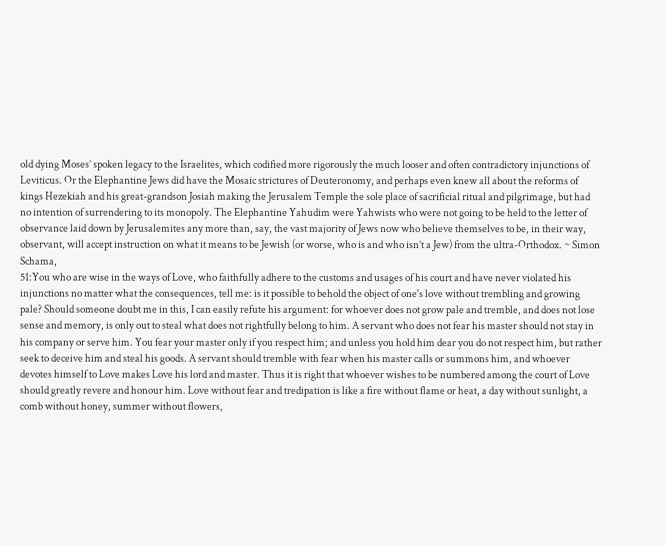old dying Moses’ spoken legacy to the Israelites, which codified more rigorously the much looser and often contradictory injunctions of Leviticus. Or the Elephantine Jews did have the Mosaic strictures of Deuteronomy, and perhaps even knew all about the reforms of kings Hezekiah and his great-grandson Josiah making the Jerusalem Temple the sole place of sacrificial ritual and pilgrimage, but had no intention of surrendering to its monopoly. The Elephantine Yahudim were Yahwists who were not going to be held to the letter of observance laid down by Jerusalemites any more than, say, the vast majority of Jews now who believe themselves to be, in their way, observant, will accept instruction on what it means to be Jewish (or worse, who is and who isn’t a Jew) from the ultra-Orthodox. ~ Simon Schama,
51:You who are wise in the ways of Love, who faithfully adhere to the customs and usages of his court and have never violated his injunctions no matter what the consequences, tell me: is it possible to behold the object of one's love without trembling and growing pale? Should someone doubt me in this, I can easily refute his argument: for whoever does not grow pale and tremble, and does not lose sense and memory, is only out to steal what does not rightfully belong to him. A servant who does not fear his master should not stay in his company or serve him. You fear your master only if you respect him; and unless you hold him dear you do not respect him, but rather seek to deceive him and steal his goods. A servant should tremble with fear when his master calls or summons him, and whoever devotes himself to Love makes Love his lord and master. Thus it is right that whoever wishes to be numbered among the court of Love should greatly revere and honour him. Love without fear and tredipation is like a fire without flame or heat, a day without sunlight, a comb without honey, summer without flowers,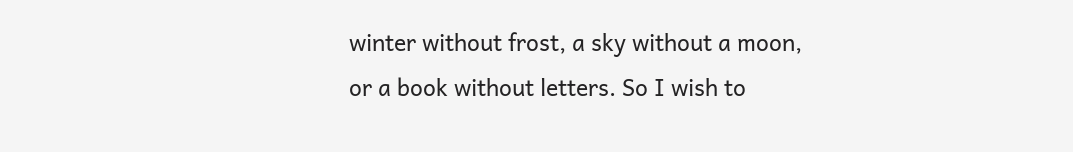winter without frost, a sky without a moon, or a book without letters. So I wish to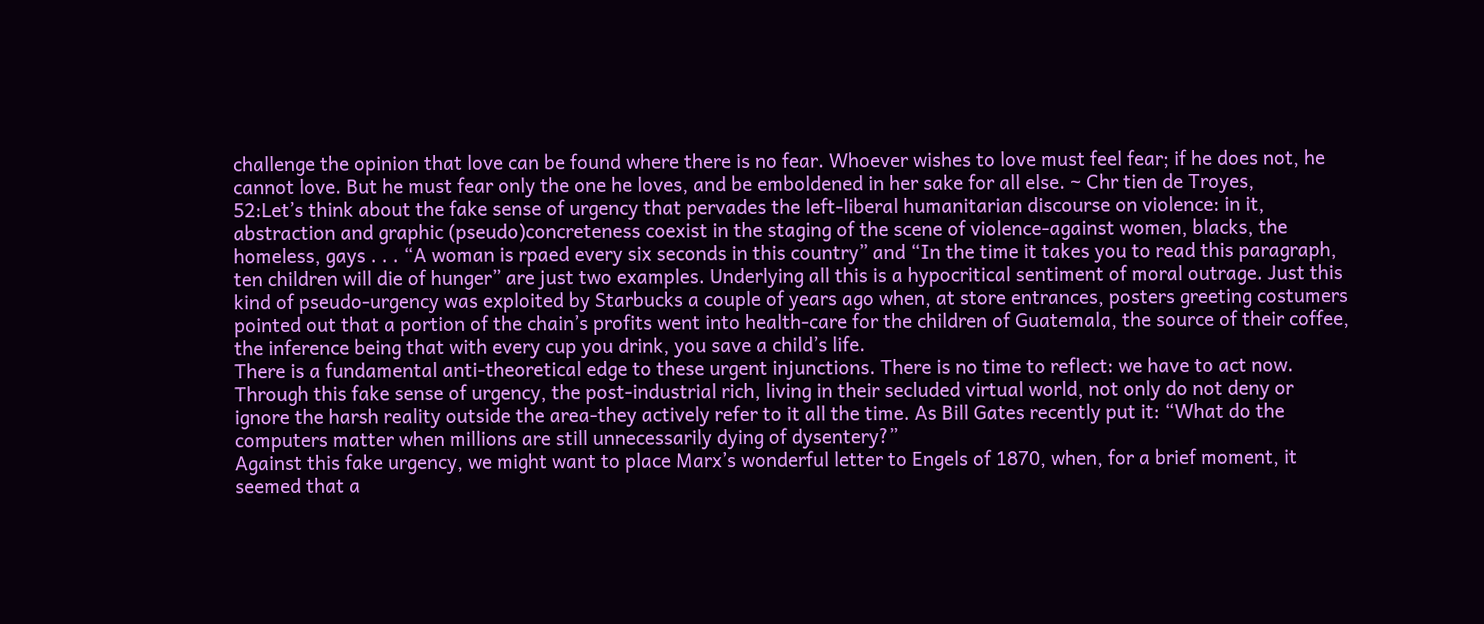challenge the opinion that love can be found where there is no fear. Whoever wishes to love must feel fear; if he does not, he cannot love. But he must fear only the one he loves, and be emboldened in her sake for all else. ~ Chr tien de Troyes,
52:Let’s think about the fake sense of urgency that pervades the left-liberal humanitarian discourse on violence: in it, abstraction and graphic (pseudo)concreteness coexist in the staging of the scene of violence-against women, blacks, the homeless, gays . . . “A woman is rpaed every six seconds in this country” and “In the time it takes you to read this paragraph, ten children will die of hunger” are just two examples. Underlying all this is a hypocritical sentiment of moral outrage. Just this kind of pseudo-urgency was exploited by Starbucks a couple of years ago when, at store entrances, posters greeting costumers pointed out that a portion of the chain’s profits went into health-care for the children of Guatemala, the source of their coffee, the inference being that with every cup you drink, you save a child’s life.
There is a fundamental anti-theoretical edge to these urgent injunctions. There is no time to reflect: we have to act now. Through this fake sense of urgency, the post-industrial rich, living in their secluded virtual world, not only do not deny or ignore the harsh reality outside the area-they actively refer to it all the time. As Bill Gates recently put it: “What do the computers matter when millions are still unnecessarily dying of dysentery?”
Against this fake urgency, we might want to place Marx’s wonderful letter to Engels of 1870, when, for a brief moment, it seemed that a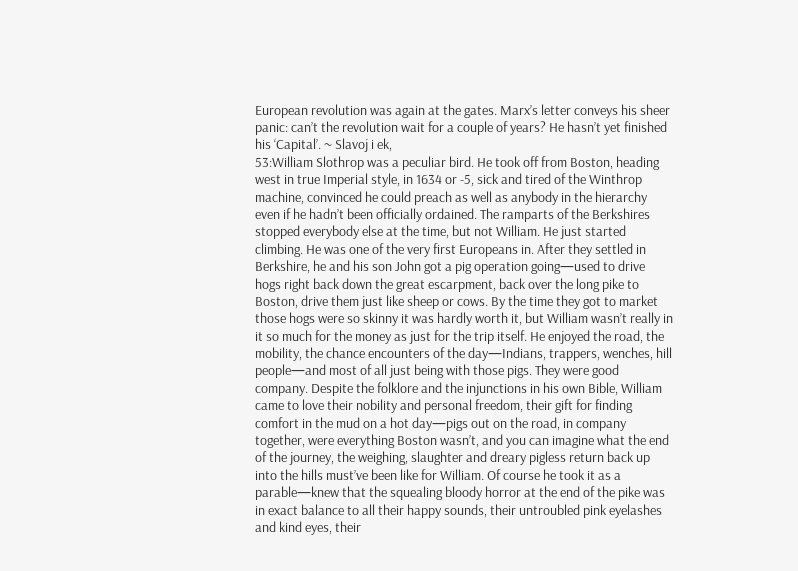European revolution was again at the gates. Marx’s letter conveys his sheer panic: can’t the revolution wait for a couple of years? He hasn’t yet finished his ‘Capital’. ~ Slavoj i ek,
53:William Slothrop was a peculiar bird. He took off from Boston, heading west in true Imperial style, in 1634 or -5, sick and tired of the Winthrop machine, convinced he could preach as well as anybody in the hierarchy even if he hadn’t been officially ordained. The ramparts of the Berkshires stopped everybody else at the time, but not William. He just started climbing. He was one of the very first Europeans in. After they settled in Berkshire, he and his son John got a pig operation going—used to drive hogs right back down the great escarpment, back over the long pike to Boston, drive them just like sheep or cows. By the time they got to market those hogs were so skinny it was hardly worth it, but William wasn’t really in it so much for the money as just for the trip itself. He enjoyed the road, the mobility, the chance encounters of the day—Indians, trappers, wenches, hill people—and most of all just being with those pigs. They were good company. Despite the folklore and the injunctions in his own Bible, William came to love their nobility and personal freedom, their gift for finding comfort in the mud on a hot day—pigs out on the road, in company together, were everything Boston wasn’t, and you can imagine what the end of the journey, the weighing, slaughter and dreary pigless return back up into the hills must’ve been like for William. Of course he took it as a parable—knew that the squealing bloody horror at the end of the pike was in exact balance to all their happy sounds, their untroubled pink eyelashes and kind eyes, their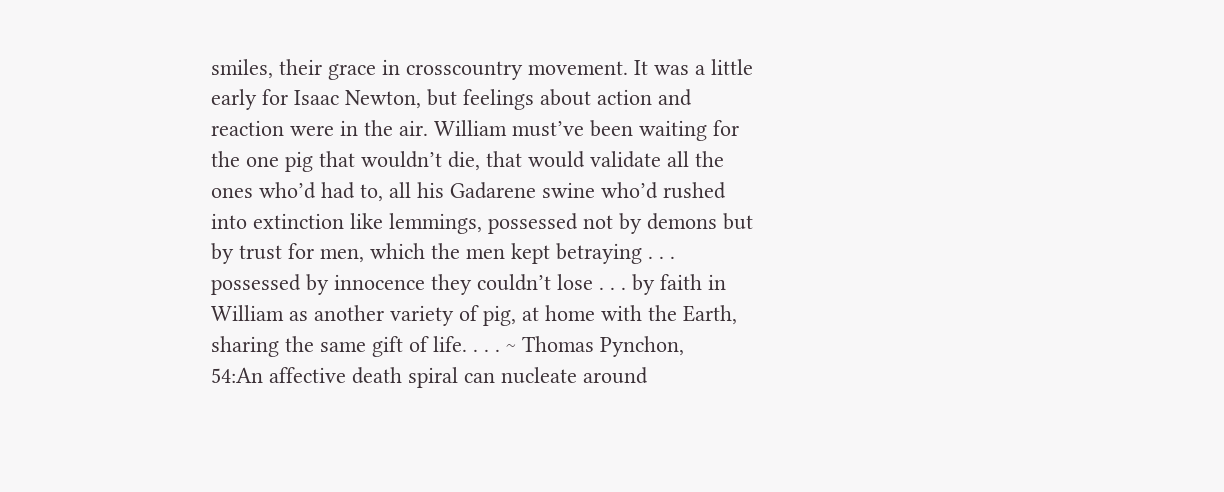smiles, their grace in crosscountry movement. It was a little early for Isaac Newton, but feelings about action and reaction were in the air. William must’ve been waiting for the one pig that wouldn’t die, that would validate all the ones who’d had to, all his Gadarene swine who’d rushed into extinction like lemmings, possessed not by demons but by trust for men, which the men kept betraying . . . possessed by innocence they couldn’t lose . . . by faith in William as another variety of pig, at home with the Earth, sharing the same gift of life. . . . ~ Thomas Pynchon,
54:An affective death spiral can nucleate around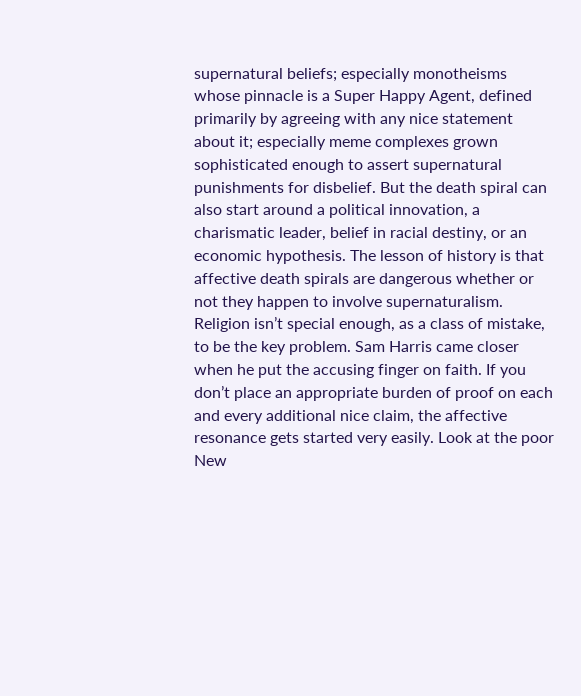supernatural beliefs; especially monotheisms whose pinnacle is a Super Happy Agent, defined primarily by agreeing with any nice statement about it; especially meme complexes grown sophisticated enough to assert supernatural punishments for disbelief. But the death spiral can also start around a political innovation, a charismatic leader, belief in racial destiny, or an economic hypothesis. The lesson of history is that affective death spirals are dangerous whether or not they happen to involve supernaturalism. Religion isn’t special enough, as a class of mistake, to be the key problem. Sam Harris came closer when he put the accusing finger on faith. If you don’t place an appropriate burden of proof on each and every additional nice claim, the affective resonance gets started very easily. Look at the poor New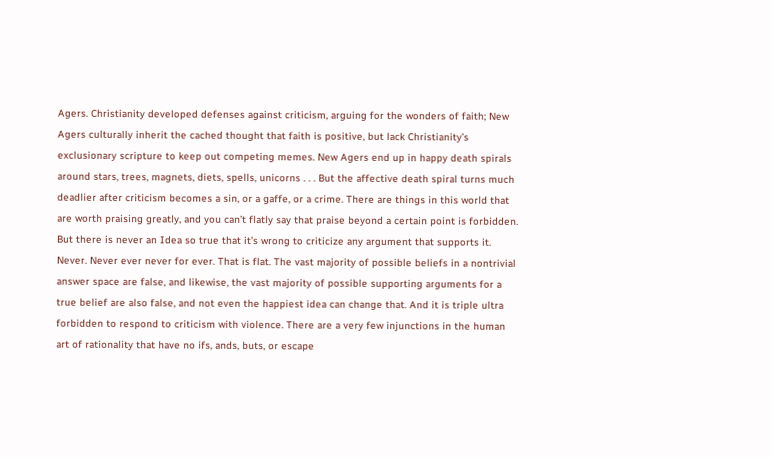Agers. Christianity developed defenses against criticism, arguing for the wonders of faith; New Agers culturally inherit the cached thought that faith is positive, but lack Christianity’s exclusionary scripture to keep out competing memes. New Agers end up in happy death spirals around stars, trees, magnets, diets, spells, unicorns . . . But the affective death spiral turns much deadlier after criticism becomes a sin, or a gaffe, or a crime. There are things in this world that are worth praising greatly, and you can’t flatly say that praise beyond a certain point is forbidden. But there is never an Idea so true that it’s wrong to criticize any argument that supports it. Never. Never ever never for ever. That is flat. The vast majority of possible beliefs in a nontrivial answer space are false, and likewise, the vast majority of possible supporting arguments for a true belief are also false, and not even the happiest idea can change that. And it is triple ultra forbidden to respond to criticism with violence. There are a very few injunctions in the human art of rationality that have no ifs, ands, buts, or escape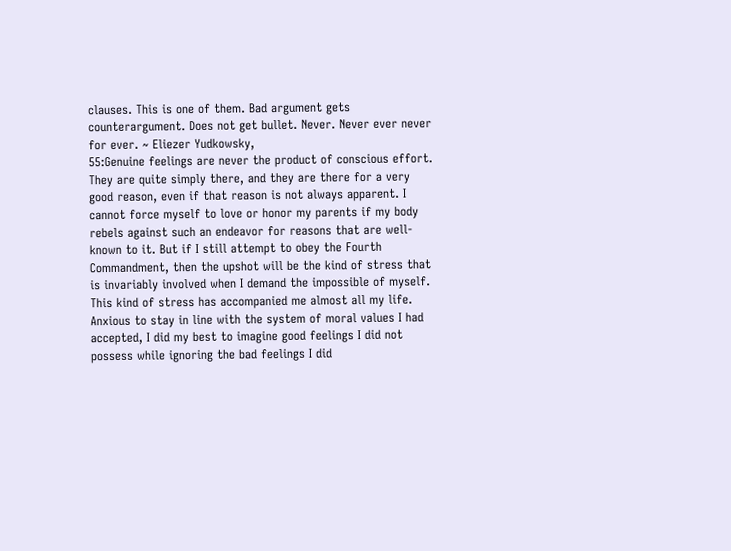clauses. This is one of them. Bad argument gets counterargument. Does not get bullet. Never. Never ever never for ever. ~ Eliezer Yudkowsky,
55:Genuine feelings are never the product of conscious effort. They are quite simply there, and they are there for a very good reason, even if that reason is not always apparent. I cannot force myself to love or honor my parents if my body rebels against such an endeavor for reasons that are well-known to it. But if I still attempt to obey the Fourth Commandment, then the upshot will be the kind of stress that is invariably involved when I demand the impossible of myself. This kind of stress has accompanied me almost all my life. Anxious to stay in line with the system of moral values I had accepted, I did my best to imagine good feelings I did not possess while ignoring the bad feelings I did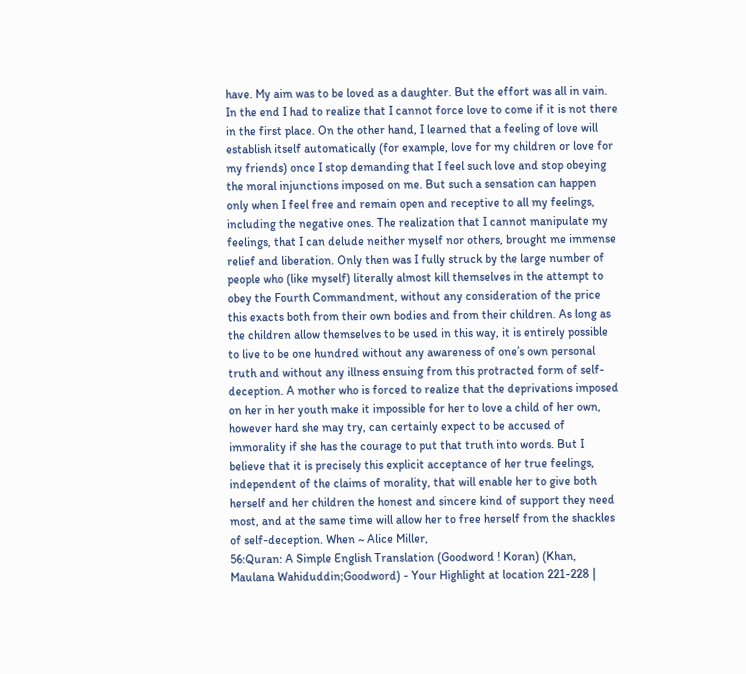have. My aim was to be loved as a daughter. But the effort was all in vain. In the end I had to realize that I cannot force love to come if it is not there in the first place. On the other hand, I learned that a feeling of love will establish itself automatically (for example, love for my children or love for my friends) once I stop demanding that I feel such love and stop obeying the moral injunctions imposed on me. But such a sensation can happen only when I feel free and remain open and receptive to all my feelings, including the negative ones. The realization that I cannot manipulate my feelings, that I can delude neither myself nor others, brought me immense relief and liberation. Only then was I fully struck by the large number of people who (like myself) literally almost kill themselves in the attempt to obey the Fourth Commandment, without any consideration of the price this exacts both from their own bodies and from their children. As long as the children allow themselves to be used in this way, it is entirely possible to live to be one hundred without any awareness of one’s own personal truth and without any illness ensuing from this protracted form of self-deception. A mother who is forced to realize that the deprivations imposed on her in her youth make it impossible for her to love a child of her own, however hard she may try, can certainly expect to be accused of immorality if she has the courage to put that truth into words. But I believe that it is precisely this explicit acceptance of her true feelings, independent of the claims of morality, that will enable her to give both herself and her children the honest and sincere kind of support they need most, and at the same time will allow her to free herself from the shackles of self-deception. When ~ Alice Miller,
56:Quran: A Simple English Translation (Goodword ! Koran) (Khan, Maulana Wahiduddin;Goodword) - Your Highlight at location 221-228 |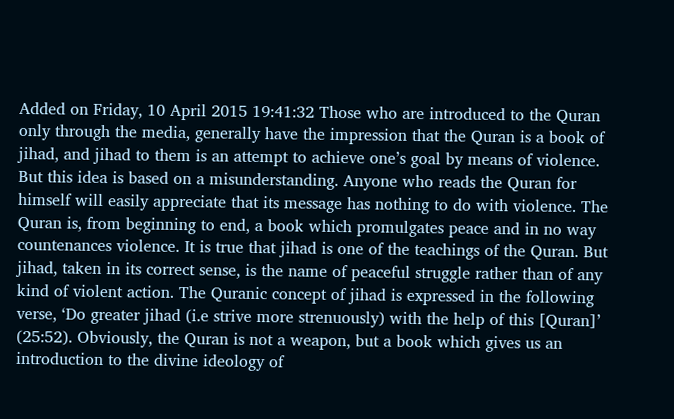Added on Friday, 10 April 2015 19:41:32 Those who are introduced to the Quran only through the media, generally have the impression that the Quran is a book of jihad, and jihad to them is an attempt to achieve one’s goal by means of violence. But this idea is based on a misunderstanding. Anyone who reads the Quran for himself will easily appreciate that its message has nothing to do with violence. The Quran is, from beginning to end, a book which promulgates peace and in no way countenances violence. It is true that jihad is one of the teachings of the Quran. But jihad, taken in its correct sense, is the name of peaceful struggle rather than of any kind of violent action. The Quranic concept of jihad is expressed in the following verse, ‘Do greater jihad (i.e strive more strenuously) with the help of this [Quran]’ (25:52). Obviously, the Quran is not a weapon, but a book which gives us an introduction to the divine ideology of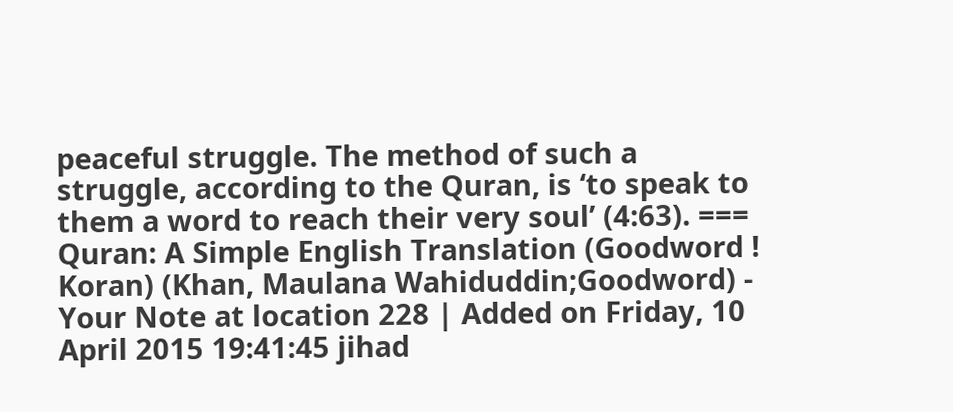peaceful struggle. The method of such a struggle, according to the Quran, is ‘to speak to them a word to reach their very soul’ (4:63). === Quran: A Simple English Translation (Goodword ! Koran) (Khan, Maulana Wahiduddin;Goodword) - Your Note at location 228 | Added on Friday, 10 April 2015 19:41:45 jihad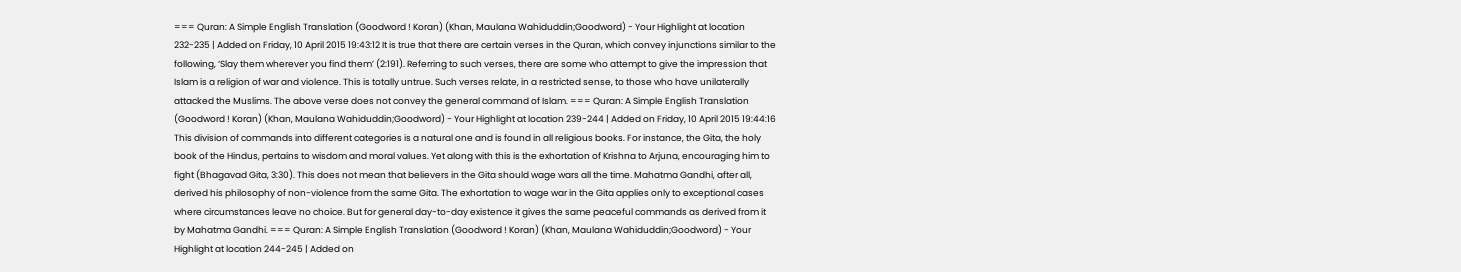=== Quran: A Simple English Translation (Goodword ! Koran) (Khan, Maulana Wahiduddin;Goodword) - Your Highlight at location 232-235 | Added on Friday, 10 April 2015 19:43:12 It is true that there are certain verses in the Quran, which convey injunctions similar to the following, ‘Slay them wherever you find them’ (2:191). Referring to such verses, there are some who attempt to give the impression that Islam is a religion of war and violence. This is totally untrue. Such verses relate, in a restricted sense, to those who have unilaterally attacked the Muslims. The above verse does not convey the general command of Islam. === Quran: A Simple English Translation (Goodword ! Koran) (Khan, Maulana Wahiduddin;Goodword) - Your Highlight at location 239-244 | Added on Friday, 10 April 2015 19:44:16 This division of commands into different categories is a natural one and is found in all religious books. For instance, the Gita, the holy book of the Hindus, pertains to wisdom and moral values. Yet along with this is the exhortation of Krishna to Arjuna, encouraging him to fight (Bhagavad Gita, 3:30). This does not mean that believers in the Gita should wage wars all the time. Mahatma Gandhi, after all, derived his philosophy of non-violence from the same Gita. The exhortation to wage war in the Gita applies only to exceptional cases where circumstances leave no choice. But for general day-to-day existence it gives the same peaceful commands as derived from it by Mahatma Gandhi. === Quran: A Simple English Translation (Goodword ! Koran) (Khan, Maulana Wahiduddin;Goodword) - Your Highlight at location 244-245 | Added on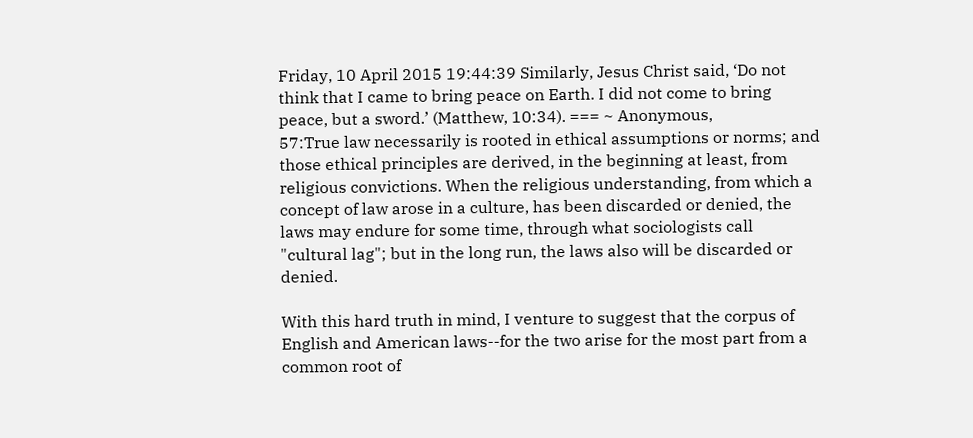Friday, 10 April 2015 19:44:39 Similarly, Jesus Christ said, ‘Do not think that I came to bring peace on Earth. I did not come to bring peace, but a sword.’ (Matthew, 10:34). === ~ Anonymous,
57:True law necessarily is rooted in ethical assumptions or norms; and those ethical principles are derived, in the beginning at least, from religious convictions. When the religious understanding, from which a concept of law arose in a culture, has been discarded or denied, the laws may endure for some time, through what sociologists call "cultural lag"; but in the long run, the laws also will be discarded or denied.

With this hard truth in mind, I venture to suggest that the corpus of English and American laws--for the two arise for the most part from a common root of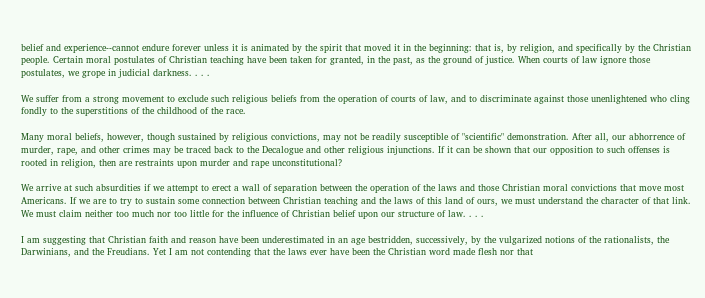belief and experience--cannot endure forever unless it is animated by the spirit that moved it in the beginning: that is, by religion, and specifically by the Christian people. Certain moral postulates of Christian teaching have been taken for granted, in the past, as the ground of justice. When courts of law ignore those postulates, we grope in judicial darkness. . . .

We suffer from a strong movement to exclude such religious beliefs from the operation of courts of law, and to discriminate against those unenlightened who cling fondly to the superstitions of the childhood of the race.

Many moral beliefs, however, though sustained by religious convictions, may not be readily susceptible of "scientific" demonstration. After all, our abhorrence of murder, rape, and other crimes may be traced back to the Decalogue and other religious injunctions. If it can be shown that our opposition to such offenses is rooted in religion, then are restraints upon murder and rape unconstitutional?

We arrive at such absurdities if we attempt to erect a wall of separation between the operation of the laws and those Christian moral convictions that move most Americans. If we are to try to sustain some connection between Christian teaching and the laws of this land of ours, we must understand the character of that link. We must claim neither too much nor too little for the influence of Christian belief upon our structure of law. . . .

I am suggesting that Christian faith and reason have been underestimated in an age bestridden, successively, by the vulgarized notions of the rationalists, the Darwinians, and the Freudians. Yet I am not contending that the laws ever have been the Christian word made flesh nor that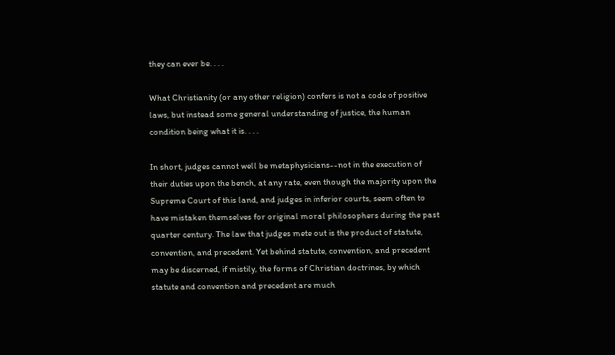they can ever be. . . .

What Christianity (or any other religion) confers is not a code of positive laws, but instead some general understanding of justice, the human condition being what it is. . . .

In short, judges cannot well be metaphysicians--not in the execution of their duties upon the bench, at any rate, even though the majority upon the Supreme Court of this land, and judges in inferior courts, seem often to have mistaken themselves for original moral philosophers during the past quarter century. The law that judges mete out is the product of statute, convention, and precedent. Yet behind statute, convention, and precedent may be discerned, if mistily, the forms of Christian doctrines, by which statute and convention and precedent are much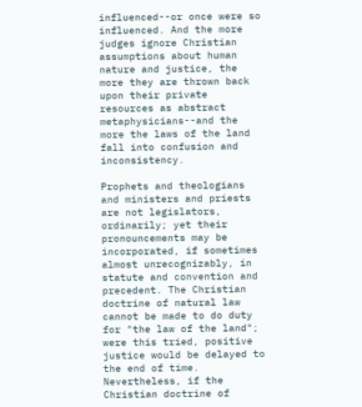influenced--or once were so influenced. And the more judges ignore Christian assumptions about human nature and justice, the more they are thrown back upon their private resources as abstract metaphysicians--and the more the laws of the land fall into confusion and inconsistency.

Prophets and theologians and ministers and priests are not legislators, ordinarily; yet their pronouncements may be incorporated, if sometimes almost unrecognizably, in statute and convention and precedent. The Christian doctrine of natural law cannot be made to do duty for "the law of the land"; were this tried, positive justice would be delayed to the end of time. Nevertheless, if the Christian doctrine of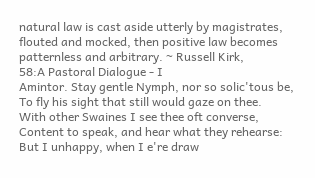natural law is cast aside utterly by magistrates, flouted and mocked, then positive law becomes patternless and arbitrary. ~ Russell Kirk,
58:A Pastoral Dialogue - I
Amintor. Stay gentle Nymph, nor so solic'tous be,
To fly his sight that still would gaze on thee.
With other Swaines I see thee oft converse,
Content to speak, and hear what they rehearse:
But I unhappy, when I e're draw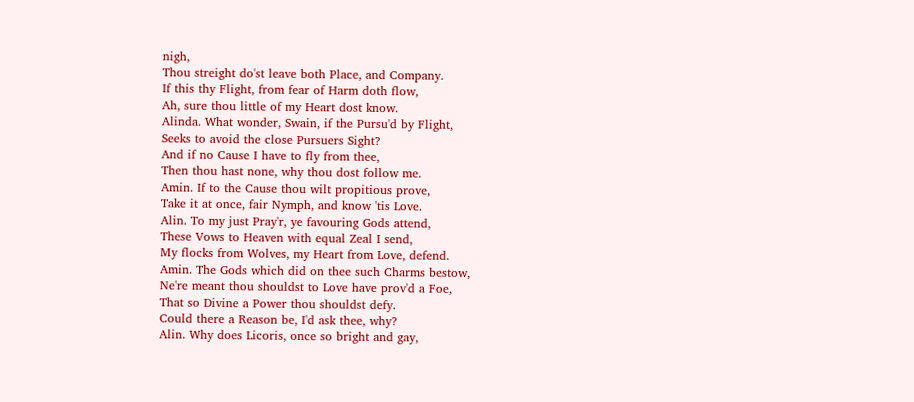nigh,
Thou streight do'st leave both Place, and Company.
If this thy Flight, from fear of Harm doth flow,
Ah, sure thou little of my Heart dost know.
Alinda. What wonder, Swain, if the Pursu'd by Flight,
Seeks to avoid the close Pursuers Sight?
And if no Cause I have to fly from thee,
Then thou hast none, why thou dost follow me.
Amin. If to the Cause thou wilt propitious prove,
Take it at once, fair Nymph, and know 'tis Love.
Alin. To my just Pray'r, ye favouring Gods attend,
These Vows to Heaven with equal Zeal I send,
My flocks from Wolves, my Heart from Love, defend.
Amin. The Gods which did on thee such Charms bestow,
Ne're meant thou shouldst to Love have prov'd a Foe,
That so Divine a Power thou shouldst defy.
Could there a Reason be, I'd ask thee, why?
Alin. Why does Licoris, once so bright and gay,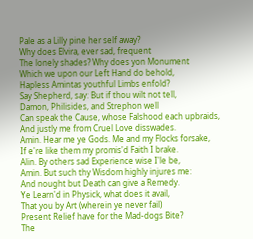Pale as a Lilly pine her self away?
Why does Elvira, ever sad, frequent
The lonely shades? Why does yon Monument
Which we upon our Left Hand do behold,
Hapless Amintas youthful Limbs enfold?
Say Shepherd, say: But if thou wilt not tell,
Damon, Philisides, and Strephon well
Can speak the Cause, whose Falshood each upbraids,
And justly me from Cruel Love disswades.
Amin. Hear me ye Gods. Me and my Flocks forsake,
If e're like them my promis'd Faith I brake.
Alin. By others sad Experience wise I'le be,
Amin. But such thy Wisdom highly injures me:
And nought but Death can give a Remedy.
Ye Learn'd in Physick, what does it avail,
That you by Art (wherein ye never fail)
Present Relief have for the Mad-dogs Bite?
The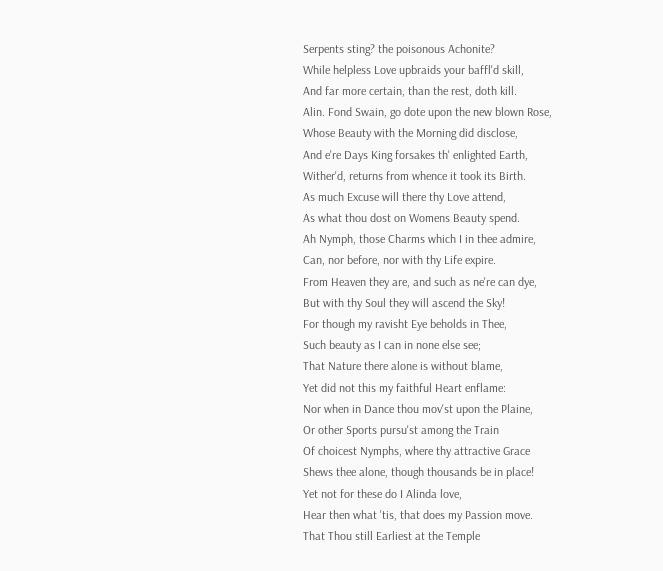Serpents sting? the poisonous Achonite?
While helpless Love upbraids your baffl'd skill,
And far more certain, than the rest, doth kill.
Alin. Fond Swain, go dote upon the new blown Rose,
Whose Beauty with the Morning did disclose,
And e're Days King forsakes th' enlighted Earth,
Wither'd, returns from whence it took its Birth.
As much Excuse will there thy Love attend,
As what thou dost on Womens Beauty spend.
Ah Nymph, those Charms which I in thee admire,
Can, nor before, nor with thy Life expire.
From Heaven they are, and such as ne're can dye,
But with thy Soul they will ascend the Sky!
For though my ravisht Eye beholds in Thee,
Such beauty as I can in none else see;
That Nature there alone is without blame,
Yet did not this my faithful Heart enflame:
Nor when in Dance thou mov'st upon the Plaine,
Or other Sports pursu'st among the Train
Of choicest Nymphs, where thy attractive Grace
Shews thee alone, though thousands be in place!
Yet not for these do I Alinda love,
Hear then what 'tis, that does my Passion move.
That Thou still Earliest at the Temple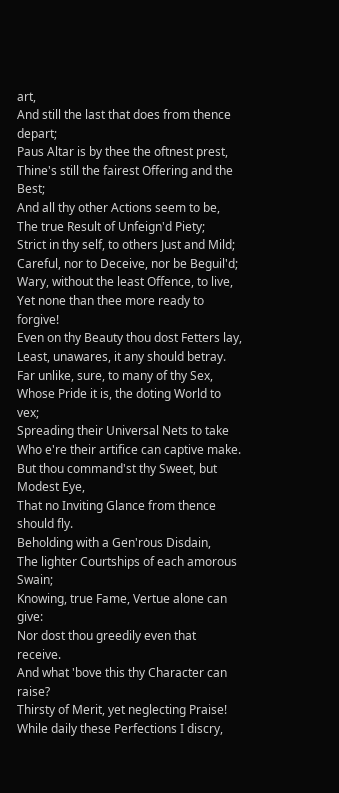art,
And still the last that does from thence depart;
Paus Altar is by thee the oftnest prest,
Thine's still the fairest Offering and the Best;
And all thy other Actions seem to be,
The true Result of Unfeign'd Piety;
Strict in thy self, to others Just and Mild;
Careful, nor to Deceive, nor be Beguil'd;
Wary, without the least Offence, to live,
Yet none than thee more ready to forgive!
Even on thy Beauty thou dost Fetters lay,
Least, unawares, it any should betray.
Far unlike, sure, to many of thy Sex,
Whose Pride it is, the doting World to vex;
Spreading their Universal Nets to take
Who e're their artifice can captive make.
But thou command'st thy Sweet, but Modest Eye,
That no Inviting Glance from thence should fly.
Beholding with a Gen'rous Disdain,
The lighter Courtships of each amorous Swain;
Knowing, true Fame, Vertue alone can give:
Nor dost thou greedily even that receive.
And what 'bove this thy Character can raise?
Thirsty of Merit, yet neglecting Praise!
While daily these Perfections I discry,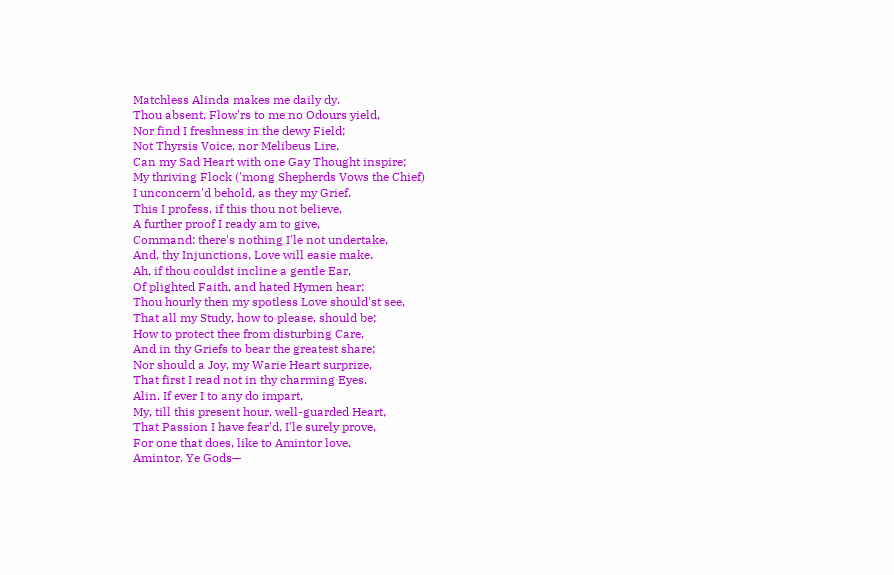Matchless Alinda makes me daily dy.
Thou absent, Flow'rs to me no Odours yield,
Nor find I freshness in the dewy Field;
Not Thyrsis Voice, nor Melibeus Lire,
Can my Sad Heart with one Gay Thought inspire;
My thriving Flock ('mong Shepherds Vows the Chief)
I unconcern'd behold, as they my Grief.
This I profess, if this thou not believe,
A further proof I ready am to give,
Command: there's nothing I'le not undertake,
And, thy Injunctions, Love will easie make.
Ah, if thou couldst incline a gentle Ear,
Of plighted Faith, and hated Hymen hear;
Thou hourly then my spotless Love should'st see,
That all my Study, how to please, should be;
How to protect thee from disturbing Care,
And in thy Griefs to bear the greatest share;
Nor should a Joy, my Warie Heart surprize,
That first I read not in thy charming Eyes.
Alin. If ever I to any do impart,
My, till this present hour, well-guarded Heart,
That Passion I have fear'd, I'le surely prove,
For one that does, like to Amintor love.
Amintor. Ye Gods—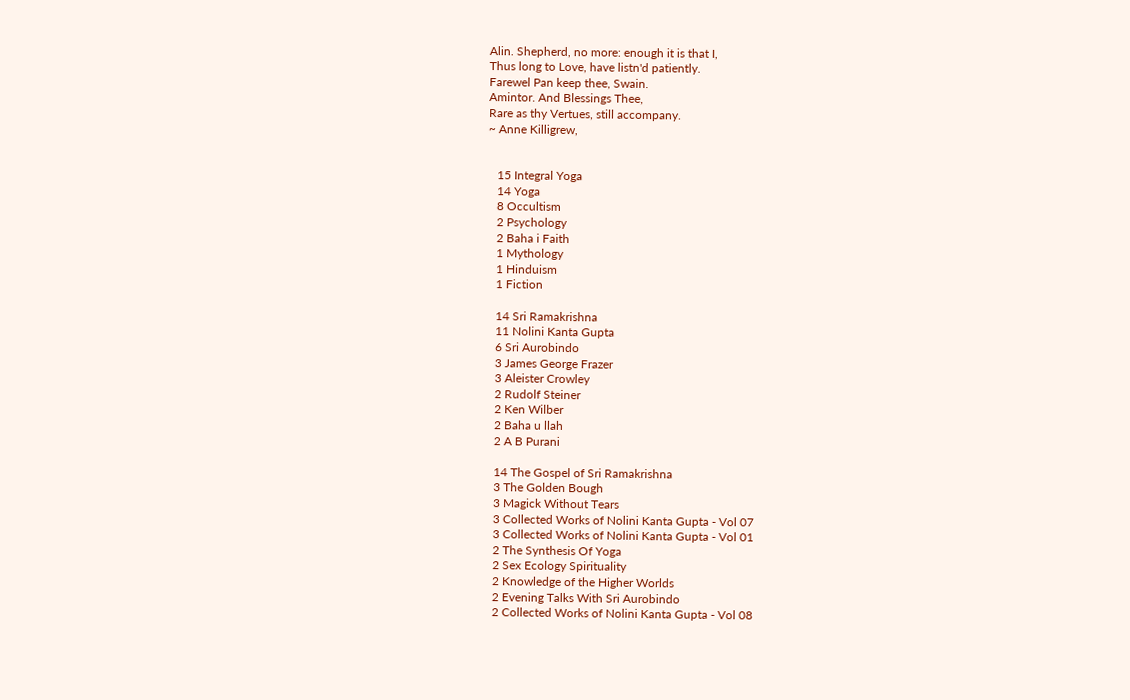Alin. Shepherd, no more: enough it is that I,
Thus long to Love, have listn'd patiently.
Farewel Pan keep thee, Swain.
Amintor. And Blessings Thee,
Rare as thy Vertues, still accompany.
~ Anne Killigrew,


   15 Integral Yoga
   14 Yoga
   8 Occultism
   2 Psychology
   2 Baha i Faith
   1 Mythology
   1 Hinduism
   1 Fiction

   14 Sri Ramakrishna
   11 Nolini Kanta Gupta
   6 Sri Aurobindo
   3 James George Frazer
   3 Aleister Crowley
   2 Rudolf Steiner
   2 Ken Wilber
   2 Baha u llah
   2 A B Purani

   14 The Gospel of Sri Ramakrishna
   3 The Golden Bough
   3 Magick Without Tears
   3 Collected Works of Nolini Kanta Gupta - Vol 07
   3 Collected Works of Nolini Kanta Gupta - Vol 01
   2 The Synthesis Of Yoga
   2 Sex Ecology Spirituality
   2 Knowledge of the Higher Worlds
   2 Evening Talks With Sri Aurobindo
   2 Collected Works of Nolini Kanta Gupta - Vol 08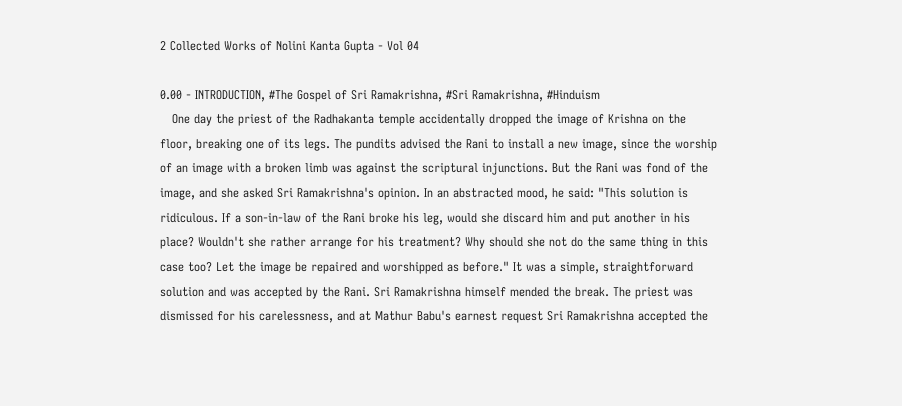2 Collected Works of Nolini Kanta Gupta - Vol 04

0.00 - INTRODUCTION, #The Gospel of Sri Ramakrishna, #Sri Ramakrishna, #Hinduism
   One day the priest of the Radhakanta temple accidentally dropped the image of Krishna on the floor, breaking one of its legs. The pundits advised the Rani to install a new image, since the worship of an image with a broken limb was against the scriptural injunctions. But the Rani was fond of the image, and she asked Sri Ramakrishna's opinion. In an abstracted mood, he said: "This solution is ridiculous. If a son-in-law of the Rani broke his leg, would she discard him and put another in his place? Wouldn't she rather arrange for his treatment? Why should she not do the same thing in this case too? Let the image be repaired and worshipped as before." It was a simple, straightforward solution and was accepted by the Rani. Sri Ramakrishna himself mended the break. The priest was dismissed for his carelessness, and at Mathur Babu's earnest request Sri Ramakrishna accepted the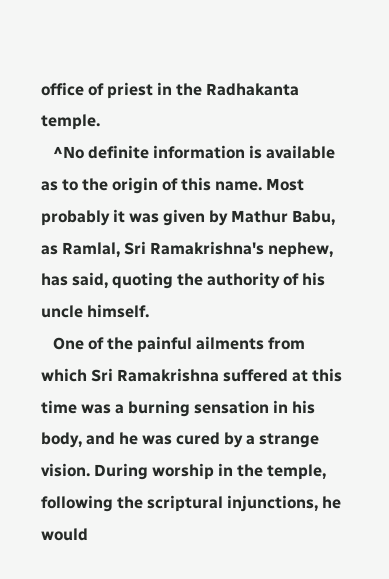office of priest in the Radhakanta temple.
   ^No definite information is available as to the origin of this name. Most probably it was given by Mathur Babu, as Ramlal, Sri Ramakrishna's nephew, has said, quoting the authority of his uncle himself.
   One of the painful ailments from which Sri Ramakrishna suffered at this time was a burning sensation in his body, and he was cured by a strange vision. During worship in the temple, following the scriptural injunctions, he would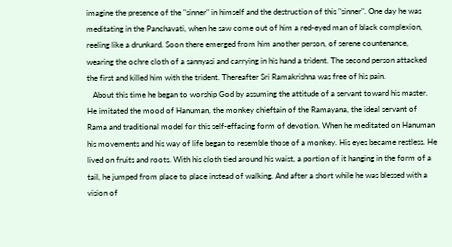imagine the presence of the "sinner" in himself and the destruction of this "sinner". One day he was meditating in the Panchavati, when he saw come out of him a red-eyed man of black complexion, reeling like a drunkard. Soon there emerged from him another person, of serene countenance, wearing the ochre cloth of a sannyasi and carrying in his hand a trident. The second person attacked the first and killed him with the trident. Thereafter Sri Ramakrishna was free of his pain.
   About this time he began to worship God by assuming the attitude of a servant toward his master. He imitated the mood of Hanuman, the monkey chieftain of the Ramayana, the ideal servant of Rama and traditional model for this self-effacing form of devotion. When he meditated on Hanuman his movements and his way of life began to resemble those of a monkey. His eyes became restless. He lived on fruits and roots. With his cloth tied around his waist, a portion of it hanging in the form of a tail, he jumped from place to place instead of walking. And after a short while he was blessed with a vision of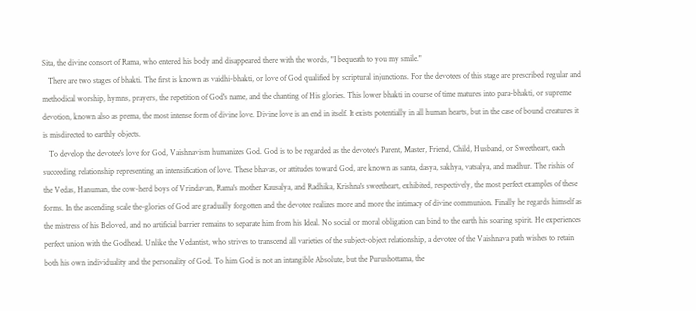Sita, the divine consort of Rama, who entered his body and disappeared there with the words, "I bequeath to you my smile."
   There are two stages of bhakti. The first is known as vaidhi-bhakti, or love of God qualified by scriptural injunctions. For the devotees of this stage are prescribed regular and methodical worship, hymns, prayers, the repetition of God's name, and the chanting of His glories. This lower bhakti in course of time matures into para-bhakti, or supreme devotion, known also as prema, the most intense form of divine love. Divine love is an end in itself. It exists potentially in all human hearts, but in the case of bound creatures it is misdirected to earthly objects.
   To develop the devotee's love for God, Vaishnavism humanizes God. God is to be regarded as the devotee's Parent, Master, Friend, Child, Husband, or Sweetheart, each succeeding relationship representing an intensification of love. These bhavas, or attitudes toward God, are known as santa, dasya, sakhya, vatsalya, and madhur. The rishis of the Vedas, Hanuman, the cow-herd boys of Vrindavan, Rama's mother Kausalya, and Radhika, Krishna's sweetheart, exhibited, respectively, the most perfect examples of these forms. In the ascending scale the-glories of God are gradually forgotten and the devotee realizes more and more the intimacy of divine communion. Finally he regards himself as the mistress of his Beloved, and no artificial barrier remains to separate him from his Ideal. No social or moral obligation can bind to the earth his soaring spirit. He experiences perfect union with the Godhead. Unlike the Vedantist, who strives to transcend all varieties of the subject-object relationship, a devotee of the Vaishnava path wishes to retain both his own individuality and the personality of God. To him God is not an intangible Absolute, but the Purushottama, the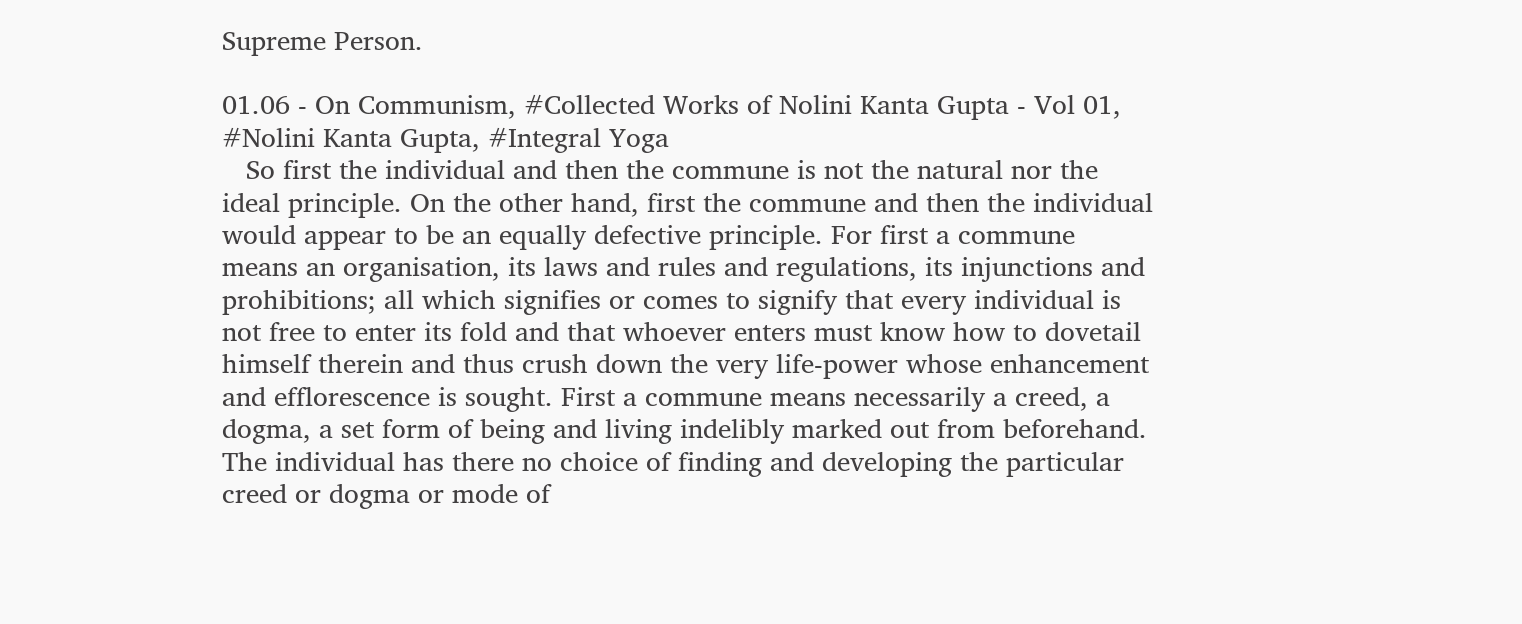Supreme Person.

01.06 - On Communism, #Collected Works of Nolini Kanta Gupta - Vol 01, #Nolini Kanta Gupta, #Integral Yoga
   So first the individual and then the commune is not the natural nor the ideal principle. On the other hand, first the commune and then the individual would appear to be an equally defective principle. For first a commune means an organisation, its laws and rules and regulations, its injunctions and prohibitions; all which signifies or comes to signify that every individual is not free to enter its fold and that whoever enters must know how to dovetail himself therein and thus crush down the very life-power whose enhancement and efflorescence is sought. First a commune means necessarily a creed, a dogma, a set form of being and living indelibly marked out from beforehand. The individual has there no choice of finding and developing the particular creed or dogma or mode of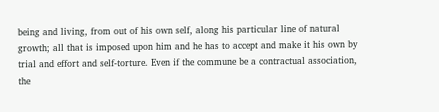being and living, from out of his own self, along his particular line of natural growth; all that is imposed upon him and he has to accept and make it his own by trial and effort and self-torture. Even if the commune be a contractual association, the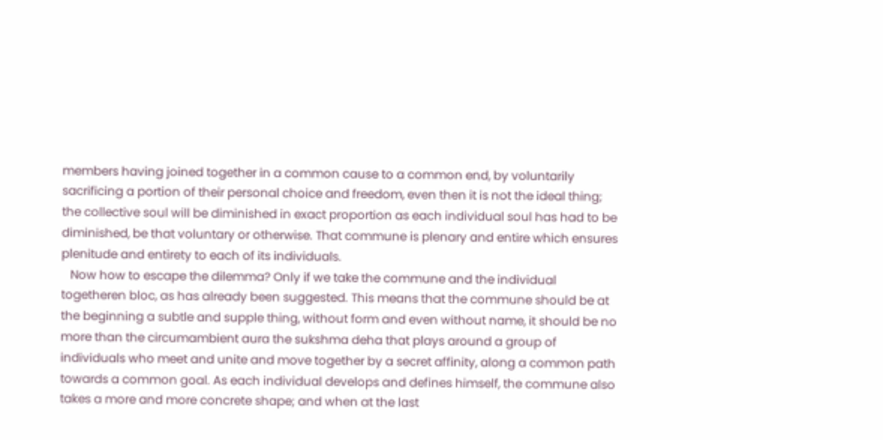members having joined together in a common cause to a common end, by voluntarily sacrificing a portion of their personal choice and freedom, even then it is not the ideal thing; the collective soul will be diminished in exact proportion as each individual soul has had to be diminished, be that voluntary or otherwise. That commune is plenary and entire which ensures plenitude and entirety to each of its individuals.
   Now how to escape the dilemma? Only if we take the commune and the individual togetheren bloc, as has already been suggested. This means that the commune should be at the beginning a subtle and supple thing, without form and even without name, it should be no more than the circumambient aura the sukshma deha that plays around a group of individuals who meet and unite and move together by a secret affinity, along a common path towards a common goal. As each individual develops and defines himself, the commune also takes a more and more concrete shape; and when at the last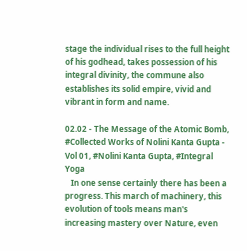stage the individual rises to the full height of his godhead, takes possession of his integral divinity, the commune also establishes its solid empire, vivid and vibrant in form and name.

02.02 - The Message of the Atomic Bomb, #Collected Works of Nolini Kanta Gupta - Vol 01, #Nolini Kanta Gupta, #Integral Yoga
   In one sense certainly there has been a progress. This march of machinery, this evolution of tools means man's increasing mastery over Nature, even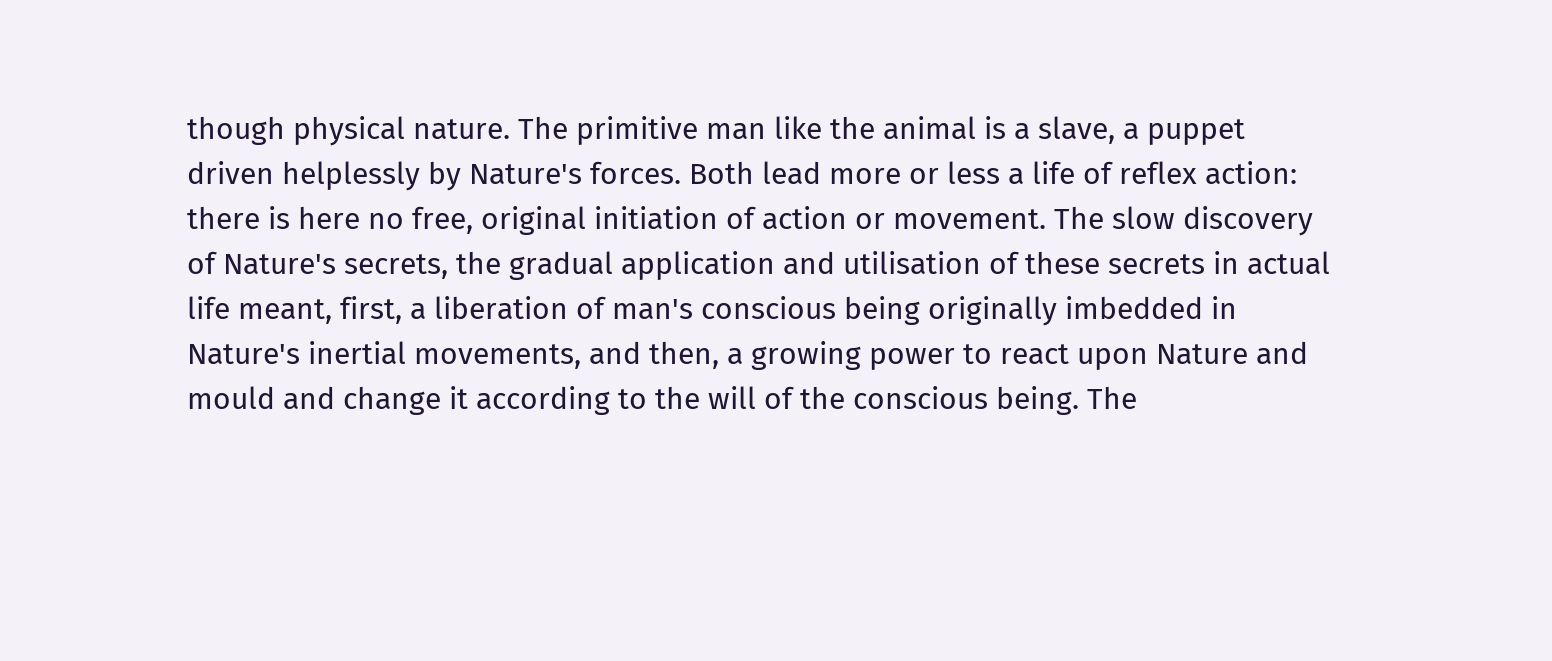though physical nature. The primitive man like the animal is a slave, a puppet driven helplessly by Nature's forces. Both lead more or less a life of reflex action: there is here no free, original initiation of action or movement. The slow discovery of Nature's secrets, the gradual application and utilisation of these secrets in actual life meant, first, a liberation of man's conscious being originally imbedded in Nature's inertial movements, and then, a growing power to react upon Nature and mould and change it according to the will of the conscious being. The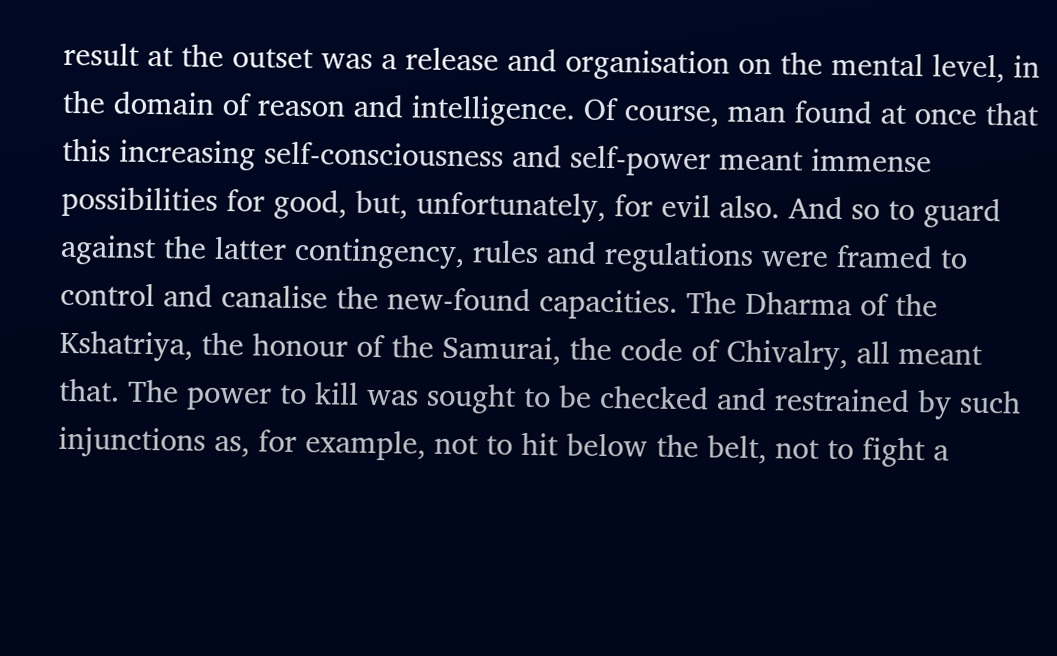result at the outset was a release and organisation on the mental level, in the domain of reason and intelligence. Of course, man found at once that this increasing self-consciousness and self-power meant immense possibilities for good, but, unfortunately, for evil also. And so to guard against the latter contingency, rules and regulations were framed to control and canalise the new-found capacities. The Dharma of the Kshatriya, the honour of the Samurai, the code of Chivalry, all meant that. The power to kill was sought to be checked and restrained by such injunctions as, for example, not to hit below the belt, not to fight a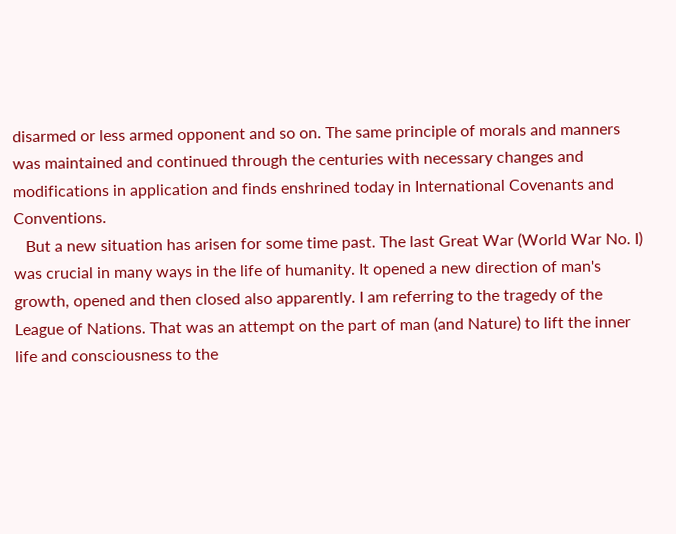disarmed or less armed opponent and so on. The same principle of morals and manners was maintained and continued through the centuries with necessary changes and modifications in application and finds enshrined today in International Covenants and Conventions.
   But a new situation has arisen for some time past. The last Great War (World War No. I) was crucial in many ways in the life of humanity. It opened a new direction of man's growth, opened and then closed also apparently. I am referring to the tragedy of the League of Nations. That was an attempt on the part of man (and Nature) to lift the inner life and consciousness to the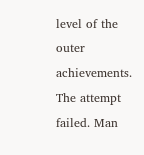level of the outer achievements. The attempt failed. Man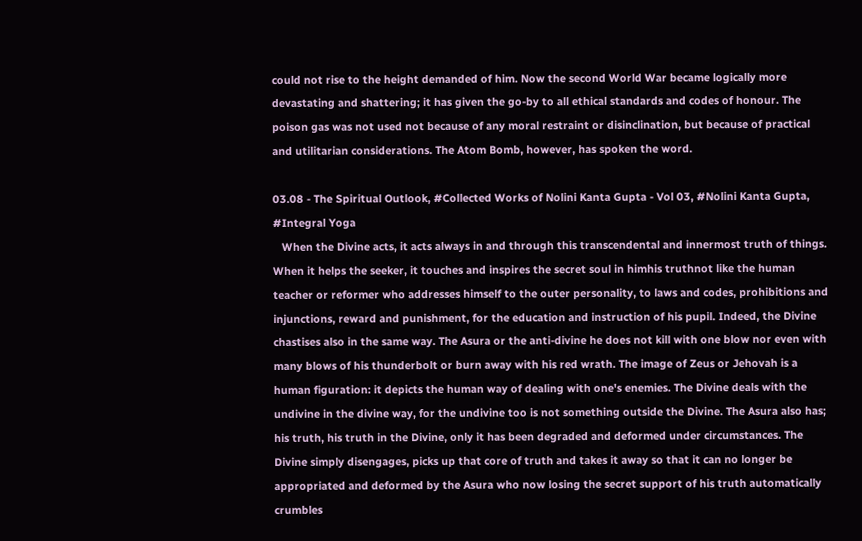could not rise to the height demanded of him. Now the second World War became logically more devastating and shattering; it has given the go-by to all ethical standards and codes of honour. The poison gas was not used not because of any moral restraint or disinclination, but because of practical and utilitarian considerations. The Atom Bomb, however, has spoken the word.

03.08 - The Spiritual Outlook, #Collected Works of Nolini Kanta Gupta - Vol 03, #Nolini Kanta Gupta, #Integral Yoga
   When the Divine acts, it acts always in and through this transcendental and innermost truth of things. When it helps the seeker, it touches and inspires the secret soul in himhis truthnot like the human teacher or reformer who addresses himself to the outer personality, to laws and codes, prohibitions and injunctions, reward and punishment, for the education and instruction of his pupil. Indeed, the Divine chastises also in the same way. The Asura or the anti-divine he does not kill with one blow nor even with many blows of his thunderbolt or burn away with his red wrath. The image of Zeus or Jehovah is a human figuration: it depicts the human way of dealing with one's enemies. The Divine deals with the undivine in the divine way, for the undivine too is not something outside the Divine. The Asura also has; his truth, his truth in the Divine, only it has been degraded and deformed under circumstances. The Divine simply disengages, picks up that core of truth and takes it away so that it can no longer be appropriated and deformed by the Asura who now losing the secret support of his truth automatically crumbles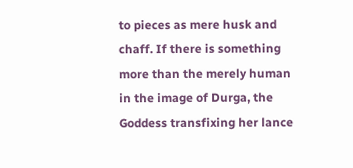to pieces as mere husk and chaff. If there is something more than the merely human in the image of Durga, the Goddess transfixing her lance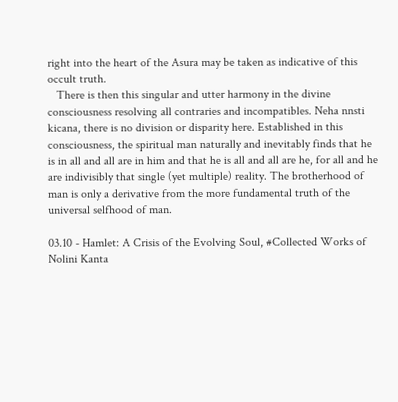right into the heart of the Asura may be taken as indicative of this occult truth.
   There is then this singular and utter harmony in the divine consciousness resolving all contraries and incompatibles. Neha nnsti kicana, there is no division or disparity here. Established in this consciousness, the spiritual man naturally and inevitably finds that he is in all and all are in him and that he is all and all are he, for all and he are indivisibly that single (yet multiple) reality. The brotherhood of man is only a derivative from the more fundamental truth of the universal selfhood of man.

03.10 - Hamlet: A Crisis of the Evolving Soul, #Collected Works of Nolini Kanta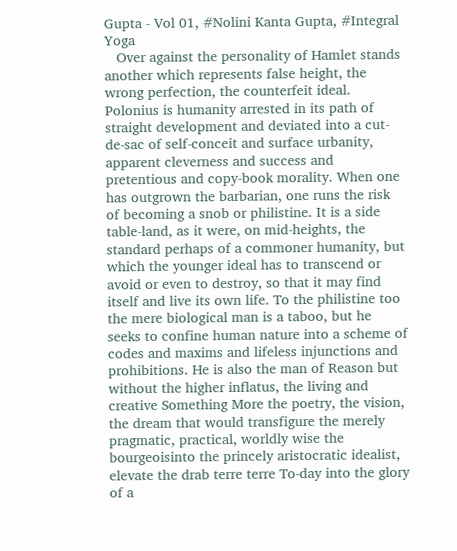Gupta - Vol 01, #Nolini Kanta Gupta, #Integral Yoga
   Over against the personality of Hamlet stands another which represents false height, the wrong perfection, the counterfeit ideal. Polonius is humanity arrested in its path of straight development and deviated into a cut-de-sac of self-conceit and surface urbanity, apparent cleverness and success and pretentious and copy-book morality. When one has outgrown the barbarian, one runs the risk of becoming a snob or philistine. It is a side table-land, as it were, on mid-heights, the standard perhaps of a commoner humanity, but which the younger ideal has to transcend or avoid or even to destroy, so that it may find itself and live its own life. To the philistine too the mere biological man is a taboo, but he seeks to confine human nature into a scheme of codes and maxims and lifeless injunctions and prohibitions. He is also the man of Reason but without the higher inflatus, the living and creative Something More the poetry, the vision, the dream that would transfigure the merely pragmatic, practical, worldly wise the bourgeoisinto the princely aristocratic idealist, elevate the drab terre terre To-day into the glory of a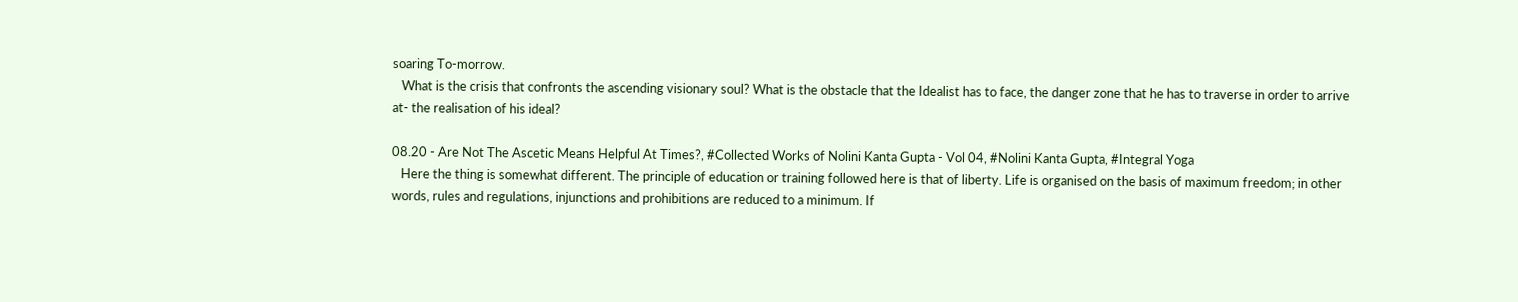soaring To-morrow.
   What is the crisis that confronts the ascending visionary soul? What is the obstacle that the Idealist has to face, the danger zone that he has to traverse in order to arrive at- the realisation of his ideal?

08.20 - Are Not The Ascetic Means Helpful At Times?, #Collected Works of Nolini Kanta Gupta - Vol 04, #Nolini Kanta Gupta, #Integral Yoga
   Here the thing is somewhat different. The principle of education or training followed here is that of liberty. Life is organised on the basis of maximum freedom; in other words, rules and regulations, injunctions and prohibitions are reduced to a minimum. If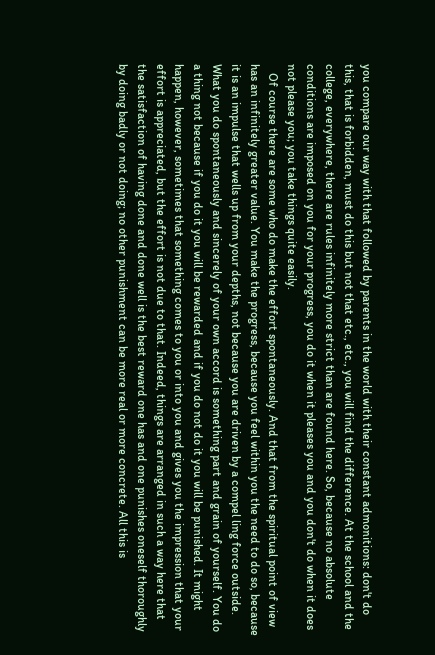you compare our way with that followed by parents in the world with their constant admonitions: don't do this, that is forbidden, must do this but not that etc., etc., you will find the difference. At the school and the college, everywhere, there are rules infinitely more strict than are found here. So, because no absolute conditions are imposed on you for your progress, you do it when it pleases you and you don't do when it does not please you; you take things quite easily.
   Of course there are some who do make the effort spontaneously. And that from the spiritual point of view has an infinitely greater value. You make the progress, because you feel within you the need to do so, because it is an impulse that wells up from your depths, not because you are driven by a compel ling force outside. What you do spontaneously and sincerely of your own accord is something part and grain of yourself. You do a thing not because if you do it you will be rewarded and if you do not do it you will be punished. It might happen, however, sometimes that something comes to you or into you and gives you the impression that your effort is appreciated, but the effort is not due to that. Indeed, things are arranged in such a way here that the satisfaction of having done and done well is the best reward one has and one punishes oneself thoroughly by doing badly or not doing; no other punishment can be more real or more concrete. All this is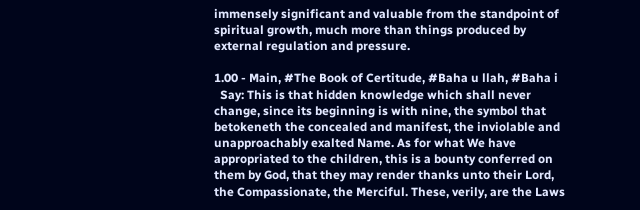immensely significant and valuable from the standpoint of spiritual growth, much more than things produced by external regulation and pressure.

1.00 - Main, #The Book of Certitude, #Baha u llah, #Baha i
  Say: This is that hidden knowledge which shall never change, since its beginning is with nine, the symbol that betokeneth the concealed and manifest, the inviolable and unapproachably exalted Name. As for what We have appropriated to the children, this is a bounty conferred on them by God, that they may render thanks unto their Lord, the Compassionate, the Merciful. These, verily, are the Laws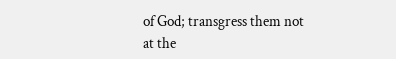of God; transgress them not at the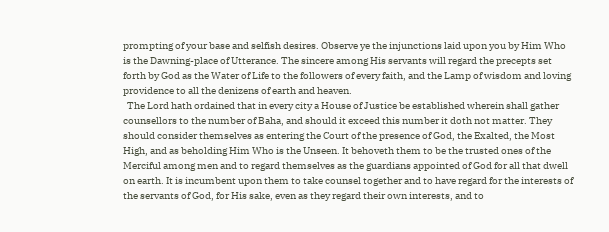prompting of your base and selfish desires. Observe ye the injunctions laid upon you by Him Who is the Dawning-place of Utterance. The sincere among His servants will regard the precepts set forth by God as the Water of Life to the followers of every faith, and the Lamp of wisdom and loving providence to all the denizens of earth and heaven.
  The Lord hath ordained that in every city a House of Justice be established wherein shall gather counsellors to the number of Baha, and should it exceed this number it doth not matter. They should consider themselves as entering the Court of the presence of God, the Exalted, the Most High, and as beholding Him Who is the Unseen. It behoveth them to be the trusted ones of the Merciful among men and to regard themselves as the guardians appointed of God for all that dwell on earth. It is incumbent upon them to take counsel together and to have regard for the interests of the servants of God, for His sake, even as they regard their own interests, and to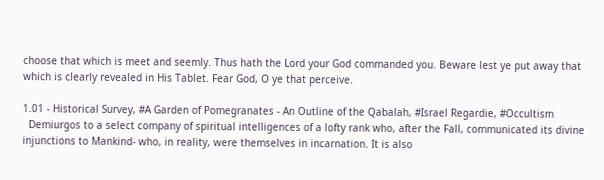choose that which is meet and seemly. Thus hath the Lord your God commanded you. Beware lest ye put away that which is clearly revealed in His Tablet. Fear God, O ye that perceive.

1.01 - Historical Survey, #A Garden of Pomegranates - An Outline of the Qabalah, #Israel Regardie, #Occultism
  Demiurgos to a select company of spiritual intelligences of a lofty rank who, after the Fall, communicated its divine injunctions to Mankind- who, in reality, were themselves in incarnation. It is also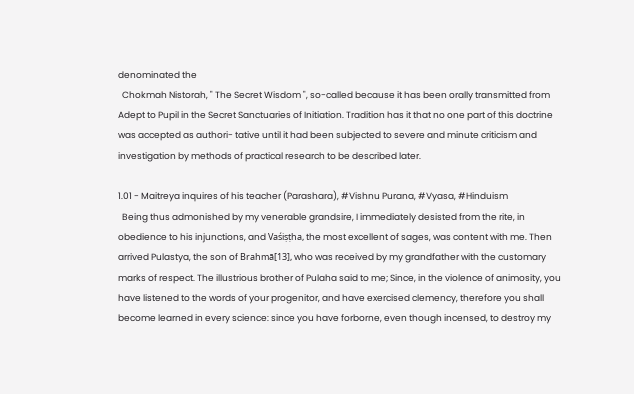denominated the
  Chokmah Nistorah, " The Secret Wisdom ", so-called because it has been orally transmitted from Adept to Pupil in the Secret Sanctuaries of Initiation. Tradition has it that no one part of this doctrine was accepted as authori- tative until it had been subjected to severe and minute criticism and investigation by methods of practical research to be described later.

1.01 - Maitreya inquires of his teacher (Parashara), #Vishnu Purana, #Vyasa, #Hinduism
  Being thus admonished by my venerable grandsire, I immediately desisted from the rite, in obedience to his injunctions, and Vaśiṣṭha, the most excellent of sages, was content with me. Then arrived Pulastya, the son of Brahmā[13], who was received by my grandfather with the customary marks of respect. The illustrious brother of Pulaha said to me; Since, in the violence of animosity, you have listened to the words of your progenitor, and have exercised clemency, therefore you shall become learned in every science: since you have forborne, even though incensed, to destroy my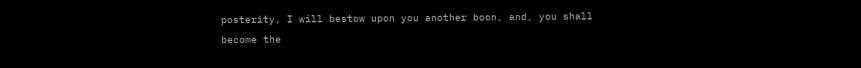posterity, I will bestow upon you another boon, and, you shall become the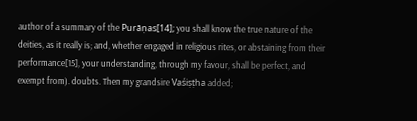author of a summary of the Purāṇas[14]; you shall know the true nature of the deities, as it really is; and, whether engaged in religious rites, or abstaining from their performance[15], your understanding, through my favour, shall be perfect, and exempt from). doubts. Then my grandsire Vaśiṣṭha added;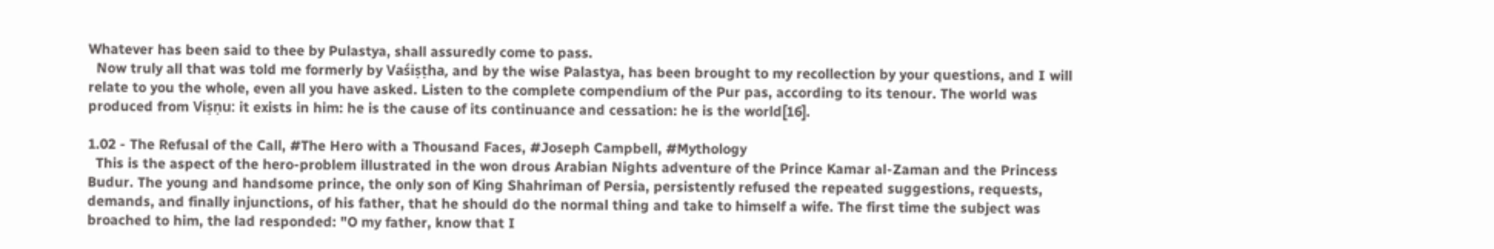Whatever has been said to thee by Pulastya, shall assuredly come to pass.
  Now truly all that was told me formerly by Vaśiṣṭha, and by the wise Palastya, has been brought to my recollection by your questions, and I will relate to you the whole, even all you have asked. Listen to the complete compendium of the Pur pas, according to its tenour. The world was produced from Viṣṇu: it exists in him: he is the cause of its continuance and cessation: he is the world[16].

1.02 - The Refusal of the Call, #The Hero with a Thousand Faces, #Joseph Campbell, #Mythology
  This is the aspect of the hero-problem illustrated in the won drous Arabian Nights adventure of the Prince Kamar al-Zaman and the Princess Budur. The young and handsome prince, the only son of King Shahriman of Persia, persistently refused the repeated suggestions, requests, demands, and finally injunctions, of his father, that he should do the normal thing and take to himself a wife. The first time the subject was broached to him, the lad responded: "O my father, know that I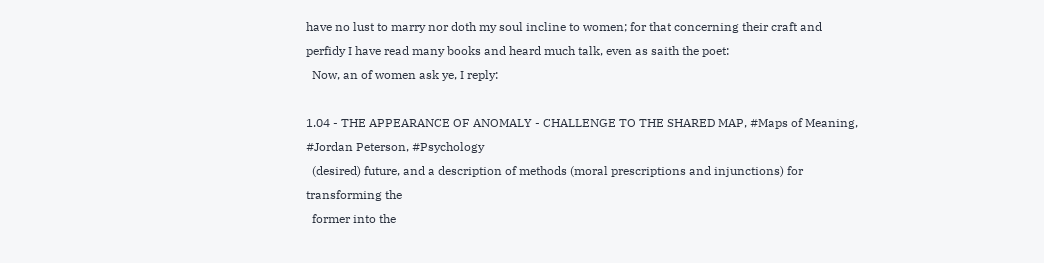have no lust to marry nor doth my soul incline to women; for that concerning their craft and perfidy I have read many books and heard much talk, even as saith the poet:
  Now, an of women ask ye, I reply:

1.04 - THE APPEARANCE OF ANOMALY - CHALLENGE TO THE SHARED MAP, #Maps of Meaning, #Jordan Peterson, #Psychology
  (desired) future, and a description of methods (moral prescriptions and injunctions) for transforming the
  former into the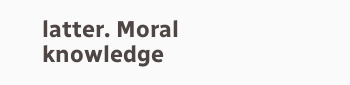latter. Moral knowledge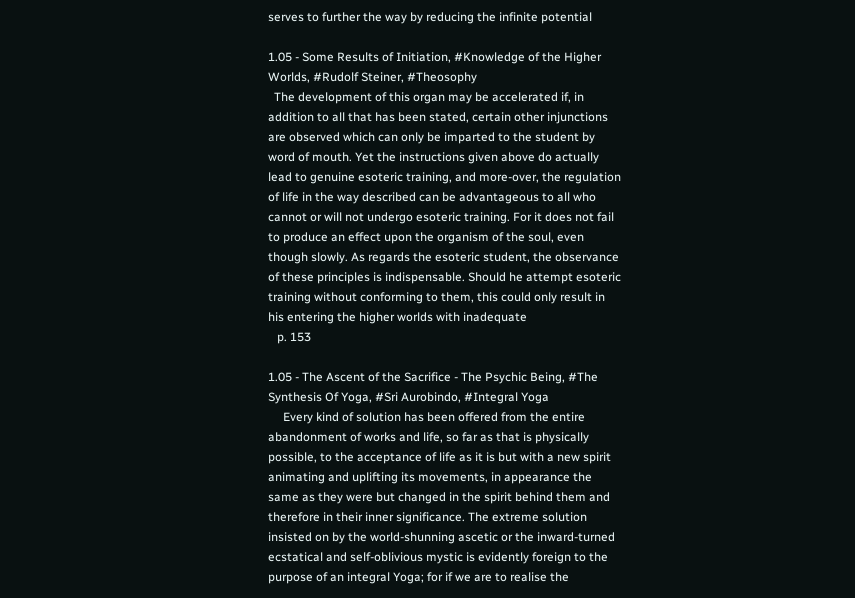serves to further the way by reducing the infinite potential

1.05 - Some Results of Initiation, #Knowledge of the Higher Worlds, #Rudolf Steiner, #Theosophy
  The development of this organ may be accelerated if, in addition to all that has been stated, certain other injunctions are observed which can only be imparted to the student by word of mouth. Yet the instructions given above do actually lead to genuine esoteric training, and more-over, the regulation of life in the way described can be advantageous to all who cannot or will not undergo esoteric training. For it does not fail to produce an effect upon the organism of the soul, even though slowly. As regards the esoteric student, the observance of these principles is indispensable. Should he attempt esoteric training without conforming to them, this could only result in his entering the higher worlds with inadequate
   p. 153

1.05 - The Ascent of the Sacrifice - The Psychic Being, #The Synthesis Of Yoga, #Sri Aurobindo, #Integral Yoga
     Every kind of solution has been offered from the entire abandonment of works and life, so far as that is physically possible, to the acceptance of life as it is but with a new spirit animating and uplifting its movements, in appearance the same as they were but changed in the spirit behind them and therefore in their inner significance. The extreme solution insisted on by the world-shunning ascetic or the inward-turned ecstatical and self-oblivious mystic is evidently foreign to the purpose of an integral Yoga; for if we are to realise the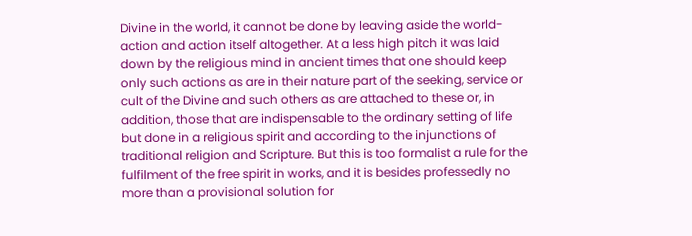Divine in the world, it cannot be done by leaving aside the world-action and action itself altogether. At a less high pitch it was laid down by the religious mind in ancient times that one should keep only such actions as are in their nature part of the seeking, service or cult of the Divine and such others as are attached to these or, in addition, those that are indispensable to the ordinary setting of life but done in a religious spirit and according to the injunctions of traditional religion and Scripture. But this is too formalist a rule for the fulfilment of the free spirit in works, and it is besides professedly no more than a provisional solution for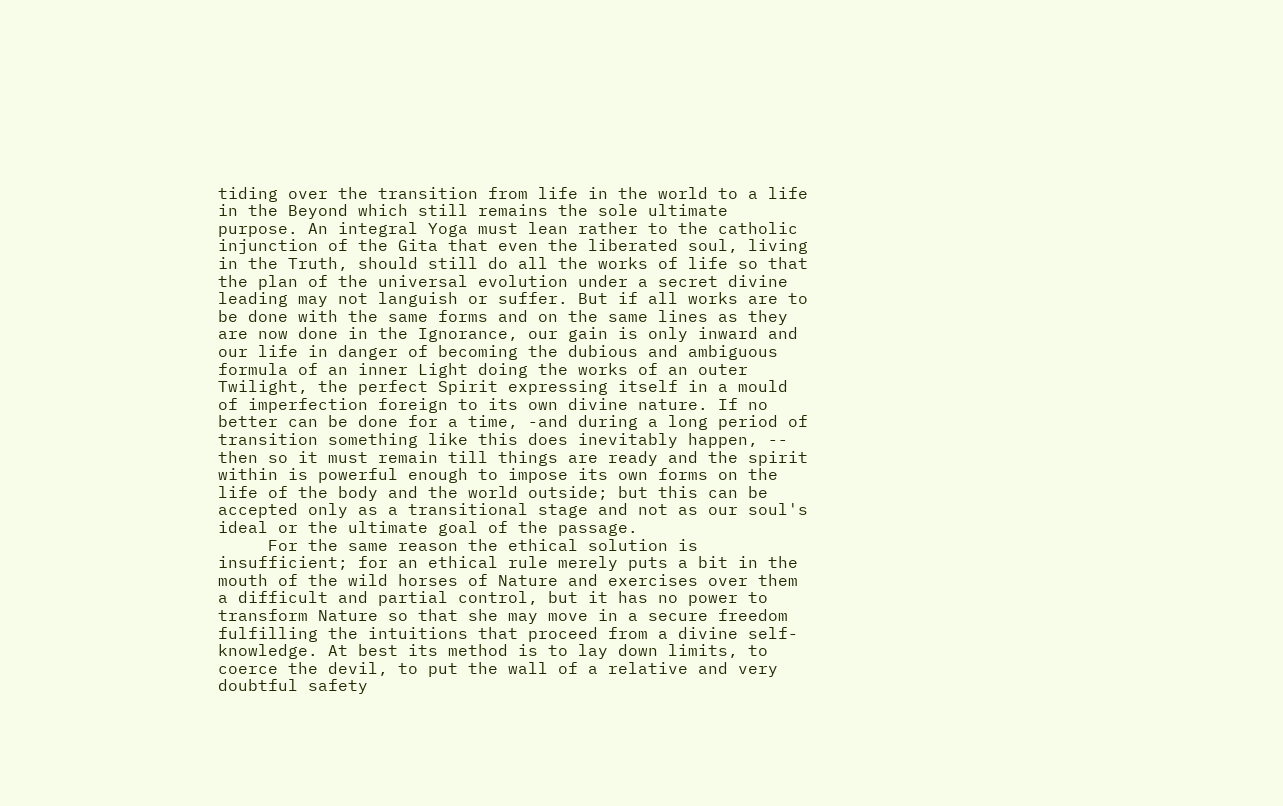tiding over the transition from life in the world to a life in the Beyond which still remains the sole ultimate purpose. An integral Yoga must lean rather to the catholic injunction of the Gita that even the liberated soul, living in the Truth, should still do all the works of life so that the plan of the universal evolution under a secret divine leading may not languish or suffer. But if all works are to be done with the same forms and on the same lines as they are now done in the Ignorance, our gain is only inward and our life in danger of becoming the dubious and ambiguous formula of an inner Light doing the works of an outer Twilight, the perfect Spirit expressing itself in a mould of imperfection foreign to its own divine nature. If no better can be done for a time, -and during a long period of transition something like this does inevitably happen, -- then so it must remain till things are ready and the spirit within is powerful enough to impose its own forms on the life of the body and the world outside; but this can be accepted only as a transitional stage and not as our soul's ideal or the ultimate goal of the passage.
     For the same reason the ethical solution is insufficient; for an ethical rule merely puts a bit in the mouth of the wild horses of Nature and exercises over them a difficult and partial control, but it has no power to transform Nature so that she may move in a secure freedom fulfilling the intuitions that proceed from a divine self-knowledge. At best its method is to lay down limits, to coerce the devil, to put the wall of a relative and very doubtful safety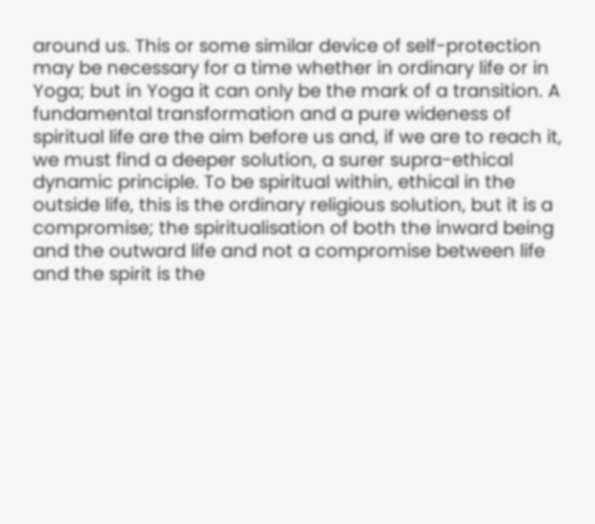around us. This or some similar device of self-protection may be necessary for a time whether in ordinary life or in Yoga; but in Yoga it can only be the mark of a transition. A fundamental transformation and a pure wideness of spiritual life are the aim before us and, if we are to reach it, we must find a deeper solution, a surer supra-ethical dynamic principle. To be spiritual within, ethical in the outside life, this is the ordinary religious solution, but it is a compromise; the spiritualisation of both the inward being and the outward life and not a compromise between life and the spirit is the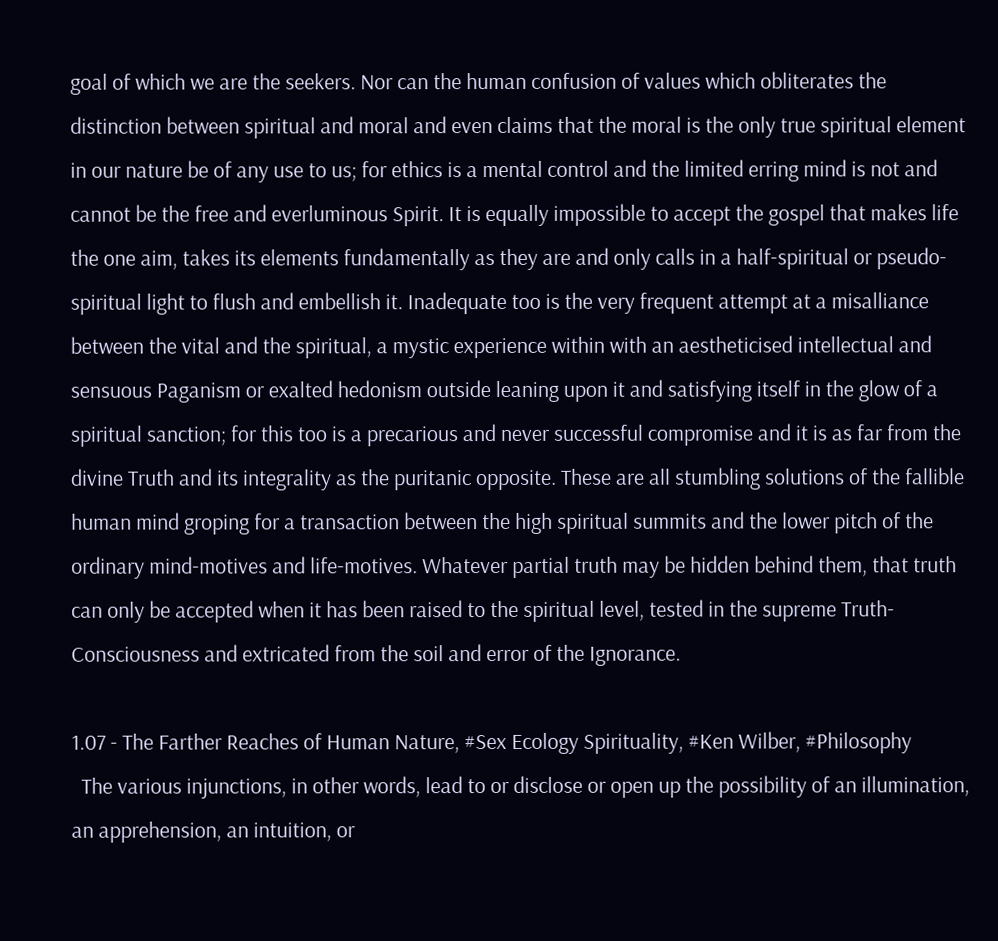goal of which we are the seekers. Nor can the human confusion of values which obliterates the distinction between spiritual and moral and even claims that the moral is the only true spiritual element in our nature be of any use to us; for ethics is a mental control and the limited erring mind is not and cannot be the free and everluminous Spirit. It is equally impossible to accept the gospel that makes life the one aim, takes its elements fundamentally as they are and only calls in a half-spiritual or pseudo-spiritual light to flush and embellish it. Inadequate too is the very frequent attempt at a misalliance between the vital and the spiritual, a mystic experience within with an aestheticised intellectual and sensuous Paganism or exalted hedonism outside leaning upon it and satisfying itself in the glow of a spiritual sanction; for this too is a precarious and never successful compromise and it is as far from the divine Truth and its integrality as the puritanic opposite. These are all stumbling solutions of the fallible human mind groping for a transaction between the high spiritual summits and the lower pitch of the ordinary mind-motives and life-motives. Whatever partial truth may be hidden behind them, that truth can only be accepted when it has been raised to the spiritual level, tested in the supreme Truth-Consciousness and extricated from the soil and error of the Ignorance.

1.07 - The Farther Reaches of Human Nature, #Sex Ecology Spirituality, #Ken Wilber, #Philosophy
  The various injunctions, in other words, lead to or disclose or open up the possibility of an illumination, an apprehension, an intuition, or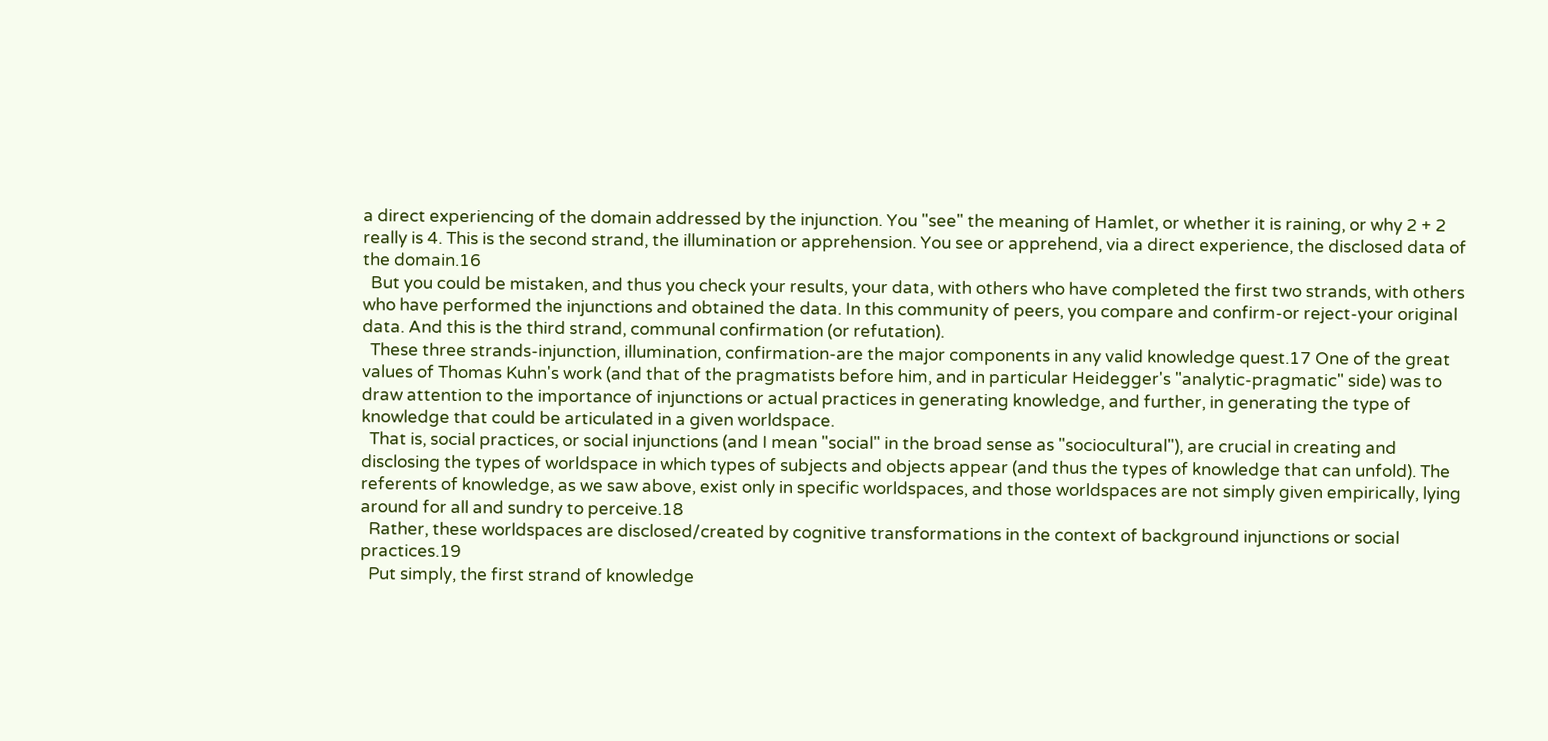a direct experiencing of the domain addressed by the injunction. You "see" the meaning of Hamlet, or whether it is raining, or why 2 + 2 really is 4. This is the second strand, the illumination or apprehension. You see or apprehend, via a direct experience, the disclosed data of the domain.16
  But you could be mistaken, and thus you check your results, your data, with others who have completed the first two strands, with others who have performed the injunctions and obtained the data. In this community of peers, you compare and confirm-or reject-your original data. And this is the third strand, communal confirmation (or refutation).
  These three strands-injunction, illumination, confirmation-are the major components in any valid knowledge quest.17 One of the great values of Thomas Kuhn's work (and that of the pragmatists before him, and in particular Heidegger's "analytic-pragmatic" side) was to draw attention to the importance of injunctions or actual practices in generating knowledge, and further, in generating the type of knowledge that could be articulated in a given worldspace.
  That is, social practices, or social injunctions (and I mean "social" in the broad sense as "sociocultural"), are crucial in creating and disclosing the types of worldspace in which types of subjects and objects appear (and thus the types of knowledge that can unfold). The referents of knowledge, as we saw above, exist only in specific worldspaces, and those worldspaces are not simply given empirically, lying around for all and sundry to perceive.18
  Rather, these worldspaces are disclosed/created by cognitive transformations in the context of background injunctions or social practices.19
  Put simply, the first strand of knowledge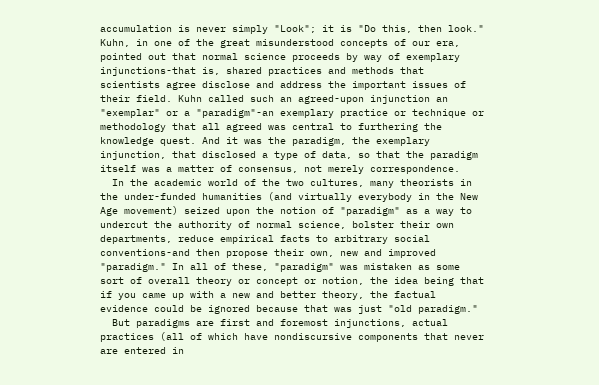accumulation is never simply "Look"; it is "Do this, then look." Kuhn, in one of the great misunderstood concepts of our era, pointed out that normal science proceeds by way of exemplary injunctions-that is, shared practices and methods that scientists agree disclose and address the important issues of their field. Kuhn called such an agreed-upon injunction an "exemplar" or a "paradigm"-an exemplary practice or technique or methodology that all agreed was central to furthering the knowledge quest. And it was the paradigm, the exemplary injunction, that disclosed a type of data, so that the paradigm itself was a matter of consensus, not merely correspondence.
  In the academic world of the two cultures, many theorists in the under-funded humanities (and virtually everybody in the New Age movement) seized upon the notion of "paradigm" as a way to undercut the authority of normal science, bolster their own departments, reduce empirical facts to arbitrary social conventions-and then propose their own, new and improved "paradigm." In all of these, "paradigm" was mistaken as some sort of overall theory or concept or notion, the idea being that if you came up with a new and better theory, the factual evidence could be ignored because that was just "old paradigm."
  But paradigms are first and foremost injunctions, actual practices (all of which have nondiscursive components that never are entered in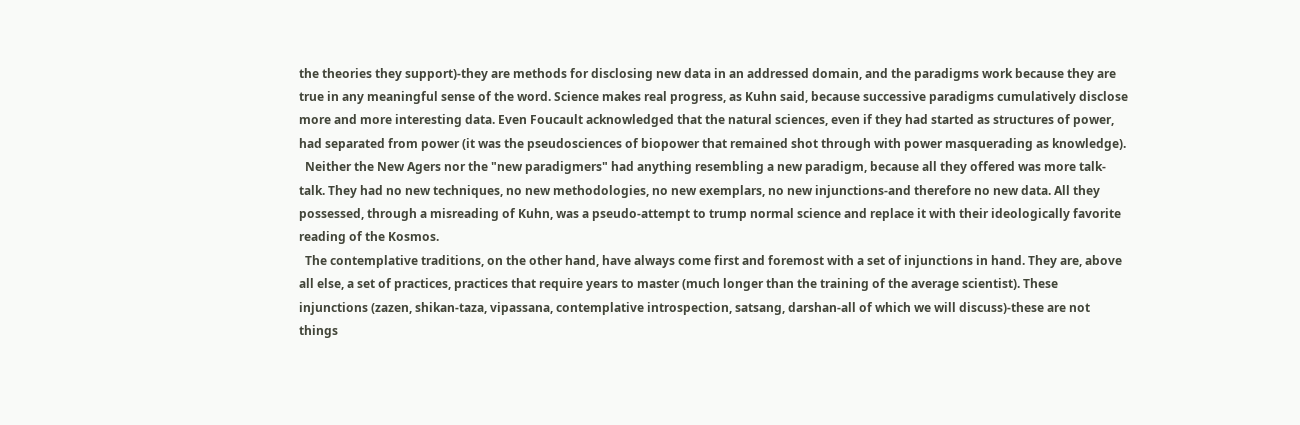the theories they support)-they are methods for disclosing new data in an addressed domain, and the paradigms work because they are true in any meaningful sense of the word. Science makes real progress, as Kuhn said, because successive paradigms cumulatively disclose more and more interesting data. Even Foucault acknowledged that the natural sciences, even if they had started as structures of power, had separated from power (it was the pseudosciences of biopower that remained shot through with power masquerading as knowledge).
  Neither the New Agers nor the "new paradigmers" had anything resembling a new paradigm, because all they offered was more talk-talk. They had no new techniques, no new methodologies, no new exemplars, no new injunctions-and therefore no new data. All they possessed, through a misreading of Kuhn, was a pseudo-attempt to trump normal science and replace it with their ideologically favorite reading of the Kosmos.
  The contemplative traditions, on the other hand, have always come first and foremost with a set of injunctions in hand. They are, above all else, a set of practices, practices that require years to master (much longer than the training of the average scientist). These injunctions (zazen, shikan-taza, vipassana, contemplative introspection, satsang, darshan-all of which we will discuss)-these are not things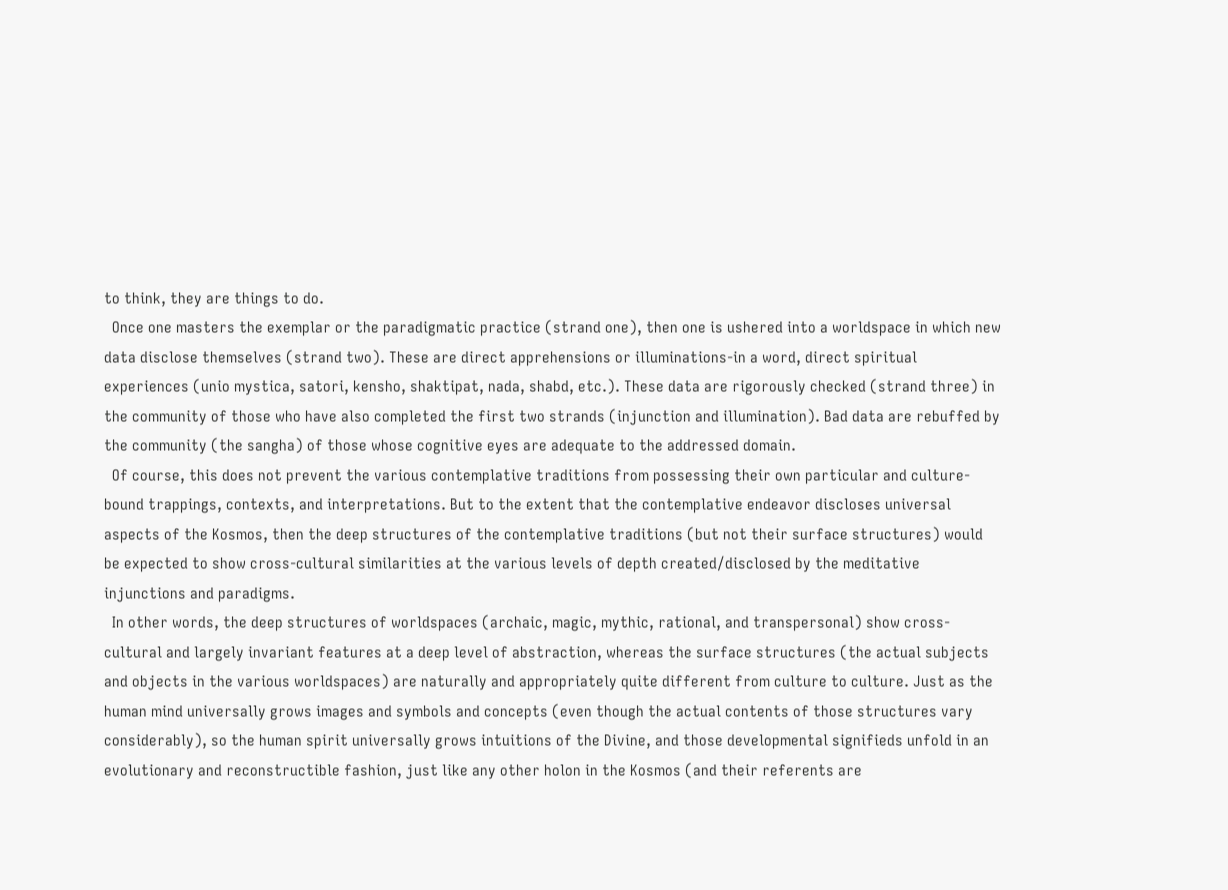to think, they are things to do.
  Once one masters the exemplar or the paradigmatic practice (strand one), then one is ushered into a worldspace in which new data disclose themselves (strand two). These are direct apprehensions or illuminations-in a word, direct spiritual experiences (unio mystica, satori, kensho, shaktipat, nada, shabd, etc.). These data are rigorously checked (strand three) in the community of those who have also completed the first two strands (injunction and illumination). Bad data are rebuffed by the community (the sangha) of those whose cognitive eyes are adequate to the addressed domain.
  Of course, this does not prevent the various contemplative traditions from possessing their own particular and culture-bound trappings, contexts, and interpretations. But to the extent that the contemplative endeavor discloses universal aspects of the Kosmos, then the deep structures of the contemplative traditions (but not their surface structures) would be expected to show cross-cultural similarities at the various levels of depth created/disclosed by the meditative injunctions and paradigms.
  In other words, the deep structures of worldspaces (archaic, magic, mythic, rational, and transpersonal) show cross-cultural and largely invariant features at a deep level of abstraction, whereas the surface structures (the actual subjects and objects in the various worldspaces) are naturally and appropriately quite different from culture to culture. Just as the human mind universally grows images and symbols and concepts (even though the actual contents of those structures vary considerably), so the human spirit universally grows intuitions of the Divine, and those developmental signifieds unfold in an evolutionary and reconstructible fashion, just like any other holon in the Kosmos (and their referents are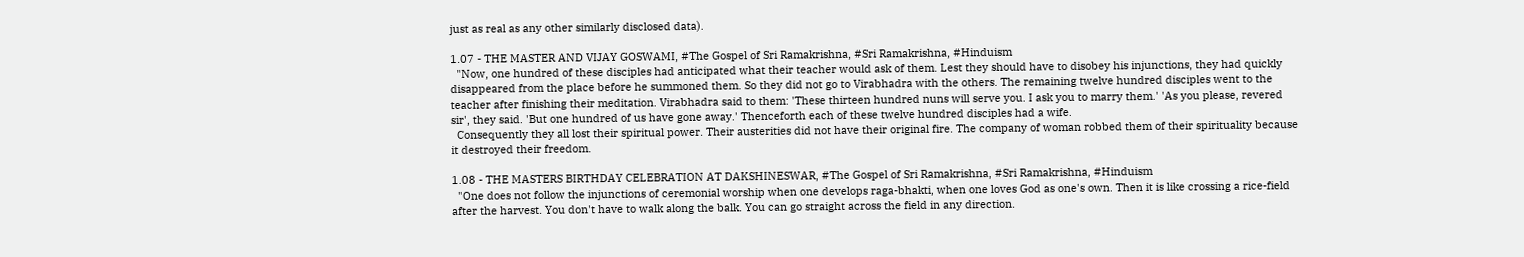just as real as any other similarly disclosed data).

1.07 - THE MASTER AND VIJAY GOSWAMI, #The Gospel of Sri Ramakrishna, #Sri Ramakrishna, #Hinduism
  "Now, one hundred of these disciples had anticipated what their teacher would ask of them. Lest they should have to disobey his injunctions, they had quickly disappeared from the place before he summoned them. So they did not go to Virabhadra with the others. The remaining twelve hundred disciples went to the teacher after finishing their meditation. Virabhadra said to them: 'These thirteen hundred nuns will serve you. I ask you to marry them.' 'As you please, revered sir', they said. 'But one hundred of us have gone away.' Thenceforth each of these twelve hundred disciples had a wife.
  Consequently they all lost their spiritual power. Their austerities did not have their original fire. The company of woman robbed them of their spirituality because it destroyed their freedom.

1.08 - THE MASTERS BIRTHDAY CELEBRATION AT DAKSHINESWAR, #The Gospel of Sri Ramakrishna, #Sri Ramakrishna, #Hinduism
  "One does not follow the injunctions of ceremonial worship when one develops raga-bhakti, when one loves God as one's own. Then it is like crossing a rice-field after the harvest. You don't have to walk along the balk. You can go straight across the field in any direction.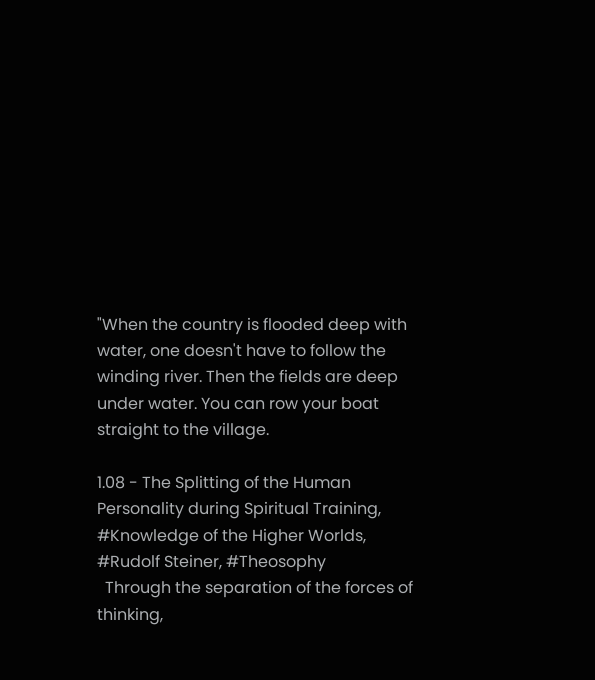"When the country is flooded deep with water, one doesn't have to follow the winding river. Then the fields are deep under water. You can row your boat straight to the village.

1.08 - The Splitting of the Human Personality during Spiritual Training, #Knowledge of the Higher Worlds, #Rudolf Steiner, #Theosophy
  Through the separation of the forces of thinking,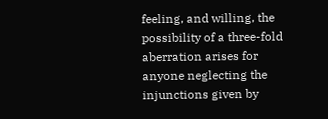feeling, and willing, the possibility of a three-fold aberration arises for anyone neglecting the injunctions given by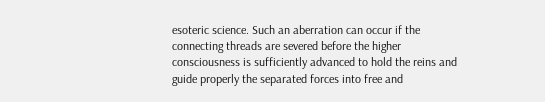esoteric science. Such an aberration can occur if the connecting threads are severed before the higher consciousness is sufficiently advanced to hold the reins and guide properly the separated forces into free and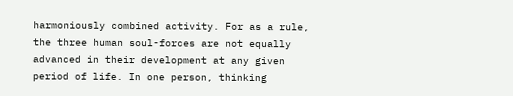harmoniously combined activity. For as a rule, the three human soul-forces are not equally advanced in their development at any given period of life. In one person, thinking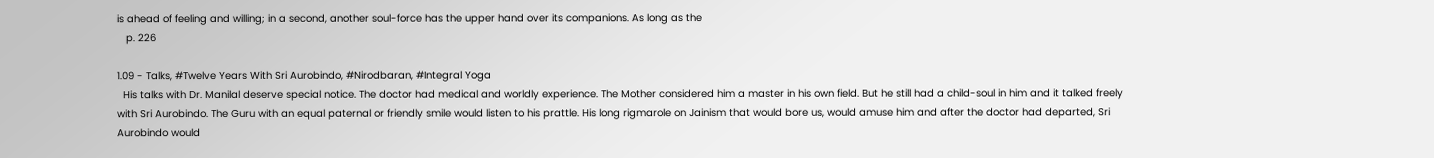is ahead of feeling and willing; in a second, another soul-force has the upper hand over its companions. As long as the
   p. 226

1.09 - Talks, #Twelve Years With Sri Aurobindo, #Nirodbaran, #Integral Yoga
  His talks with Dr. Manilal deserve special notice. The doctor had medical and worldly experience. The Mother considered him a master in his own field. But he still had a child-soul in him and it talked freely with Sri Aurobindo. The Guru with an equal paternal or friendly smile would listen to his prattle. His long rigmarole on Jainism that would bore us, would amuse him and after the doctor had departed, Sri Aurobindo would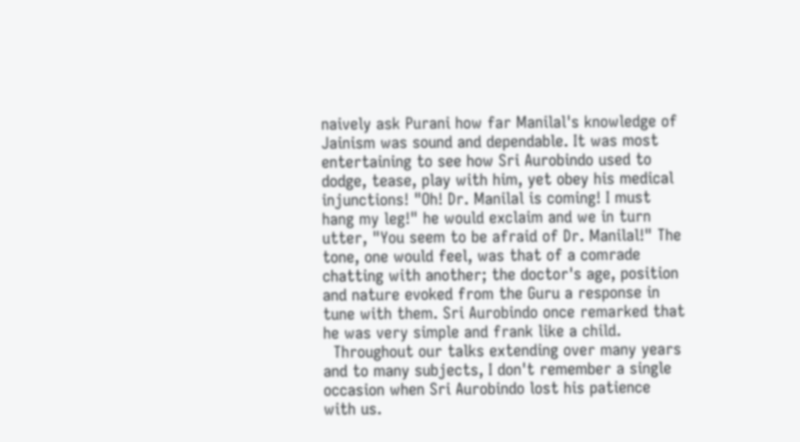naively ask Purani how far Manilal's knowledge of Jainism was sound and dependable. It was most entertaining to see how Sri Aurobindo used to dodge, tease, play with him, yet obey his medical injunctions! "Oh! Dr. Manilal is coming! I must hang my leg!" he would exclaim and we in turn utter, "You seem to be afraid of Dr. Manilal!" The tone, one would feel, was that of a comrade chatting with another; the doctor's age, position and nature evoked from the Guru a response in tune with them. Sri Aurobindo once remarked that he was very simple and frank like a child.
  Throughout our talks extending over many years and to many subjects, I don't remember a single occasion when Sri Aurobindo lost his patience with us.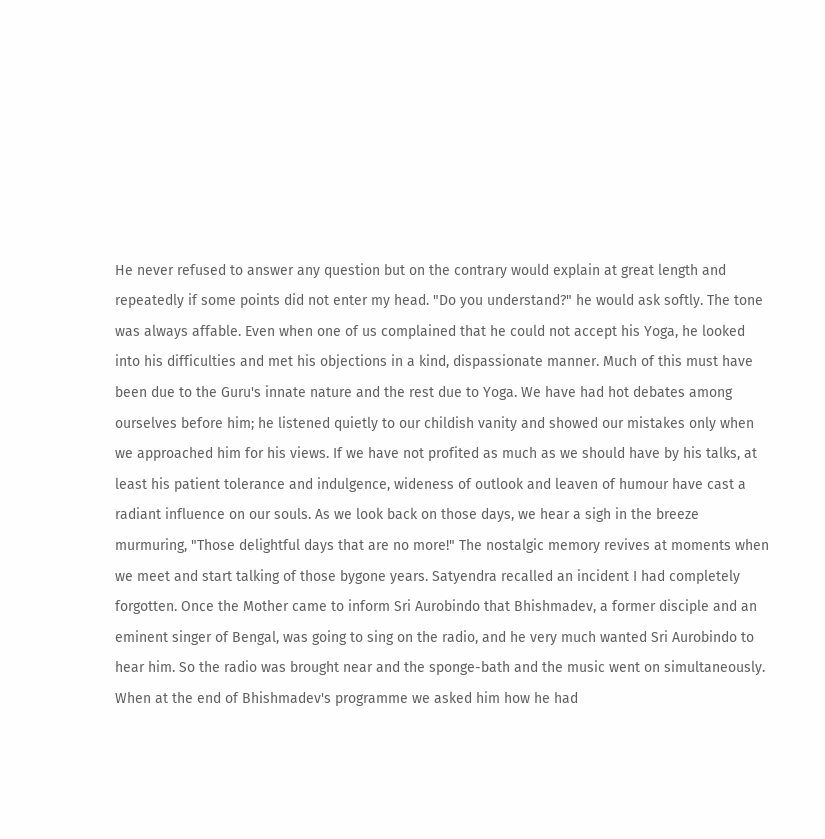He never refused to answer any question but on the contrary would explain at great length and repeatedly if some points did not enter my head. "Do you understand?" he would ask softly. The tone was always affable. Even when one of us complained that he could not accept his Yoga, he looked into his difficulties and met his objections in a kind, dispassionate manner. Much of this must have been due to the Guru's innate nature and the rest due to Yoga. We have had hot debates among ourselves before him; he listened quietly to our childish vanity and showed our mistakes only when we approached him for his views. If we have not profited as much as we should have by his talks, at least his patient tolerance and indulgence, wideness of outlook and leaven of humour have cast a radiant influence on our souls. As we look back on those days, we hear a sigh in the breeze murmuring, "Those delightful days that are no more!" The nostalgic memory revives at moments when we meet and start talking of those bygone years. Satyendra recalled an incident I had completely forgotten. Once the Mother came to inform Sri Aurobindo that Bhishmadev, a former disciple and an eminent singer of Bengal, was going to sing on the radio, and he very much wanted Sri Aurobindo to hear him. So the radio was brought near and the sponge-bath and the music went on simultaneously. When at the end of Bhishmadev's programme we asked him how he had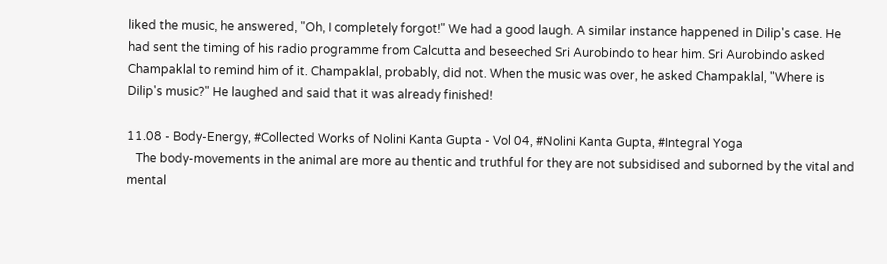liked the music, he answered, "Oh, I completely forgot!" We had a good laugh. A similar instance happened in Dilip's case. He had sent the timing of his radio programme from Calcutta and beseeched Sri Aurobindo to hear him. Sri Aurobindo asked Champaklal to remind him of it. Champaklal, probably, did not. When the music was over, he asked Champaklal, "Where is Dilip's music?" He laughed and said that it was already finished!

11.08 - Body-Energy, #Collected Works of Nolini Kanta Gupta - Vol 04, #Nolini Kanta Gupta, #Integral Yoga
   The body-movements in the animal are more au thentic and truthful for they are not subsidised and suborned by the vital and mental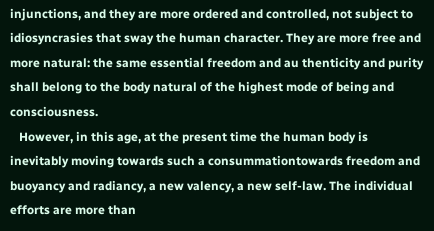injunctions, and they are more ordered and controlled, not subject to idiosyncrasies that sway the human character. They are more free and more natural: the same essential freedom and au thenticity and purity shall belong to the body natural of the highest mode of being and consciousness.
   However, in this age, at the present time the human body is inevitably moving towards such a consummationtowards freedom and buoyancy and radiancy, a new valency, a new self-law. The individual efforts are more than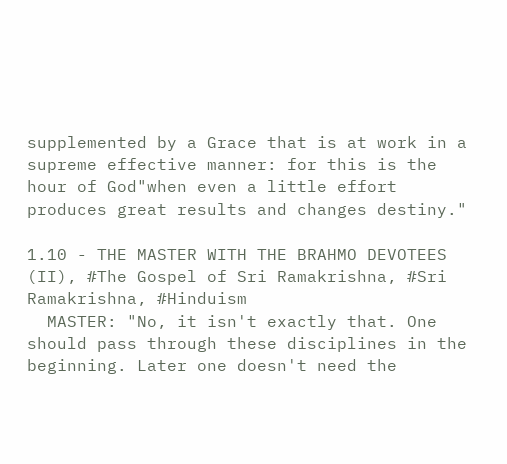supplemented by a Grace that is at work in a supreme effective manner: for this is the hour of God"when even a little effort produces great results and changes destiny."

1.10 - THE MASTER WITH THE BRAHMO DEVOTEES (II), #The Gospel of Sri Ramakrishna, #Sri Ramakrishna, #Hinduism
  MASTER: "No, it isn't exactly that. One should pass through these disciplines in the beginning. Later one doesn't need the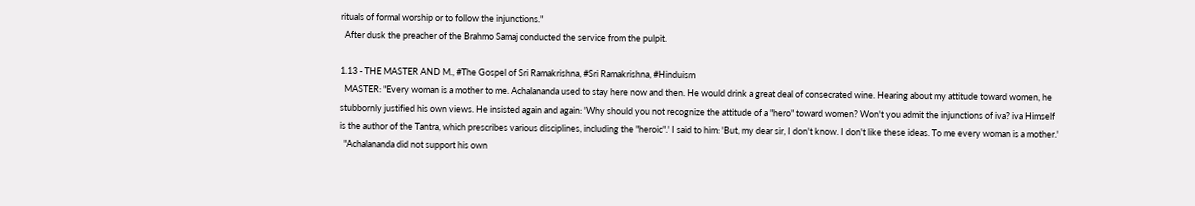rituals of formal worship or to follow the injunctions."
  After dusk the preacher of the Brahmo Samaj conducted the service from the pulpit.

1.13 - THE MASTER AND M., #The Gospel of Sri Ramakrishna, #Sri Ramakrishna, #Hinduism
  MASTER: "Every woman is a mother to me. Achalananda used to stay here now and then. He would drink a great deal of consecrated wine. Hearing about my attitude toward women, he stubbornly justified his own views. He insisted again and again: 'Why should you not recognize the attitude of a "hero" toward women? Won't you admit the injunctions of iva? iva Himself is the author of the Tantra, which prescribes various disciplines, including the "heroic".' I said to him: 'But, my dear sir, I don't know. I don't like these ideas. To me every woman is a mother.'
  "Achalananda did not support his own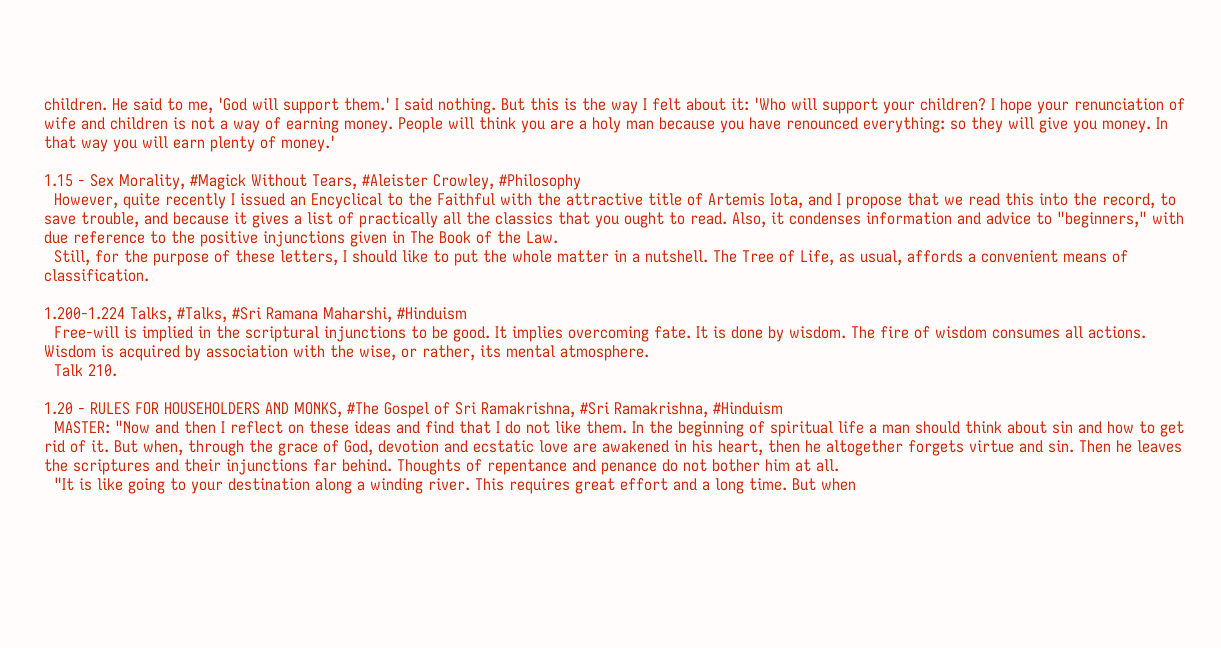children. He said to me, 'God will support them.' I said nothing. But this is the way I felt about it: 'Who will support your children? I hope your renunciation of wife and children is not a way of earning money. People will think you are a holy man because you have renounced everything: so they will give you money. In that way you will earn plenty of money.'

1.15 - Sex Morality, #Magick Without Tears, #Aleister Crowley, #Philosophy
  However, quite recently I issued an Encyclical to the Faithful with the attractive title of Artemis Iota, and I propose that we read this into the record, to save trouble, and because it gives a list of practically all the classics that you ought to read. Also, it condenses information and advice to "beginners," with due reference to the positive injunctions given in The Book of the Law.
  Still, for the purpose of these letters, I should like to put the whole matter in a nutshell. The Tree of Life, as usual, affords a convenient means of classification.

1.200-1.224 Talks, #Talks, #Sri Ramana Maharshi, #Hinduism
  Free-will is implied in the scriptural injunctions to be good. It implies overcoming fate. It is done by wisdom. The fire of wisdom consumes all actions. Wisdom is acquired by association with the wise, or rather, its mental atmosphere.
  Talk 210.

1.20 - RULES FOR HOUSEHOLDERS AND MONKS, #The Gospel of Sri Ramakrishna, #Sri Ramakrishna, #Hinduism
  MASTER: "Now and then I reflect on these ideas and find that I do not like them. In the beginning of spiritual life a man should think about sin and how to get rid of it. But when, through the grace of God, devotion and ecstatic love are awakened in his heart, then he altogether forgets virtue and sin. Then he leaves the scriptures and their injunctions far behind. Thoughts of repentance and penance do not bother him at all.
  "It is like going to your destination along a winding river. This requires great effort and a long time. But when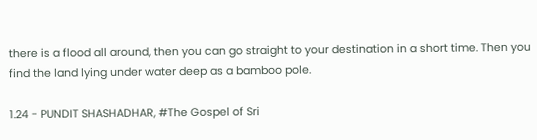there is a flood all around, then you can go straight to your destination in a short time. Then you find the land lying under water deep as a bamboo pole.

1.24 - PUNDIT SHASHADHAR, #The Gospel of Sri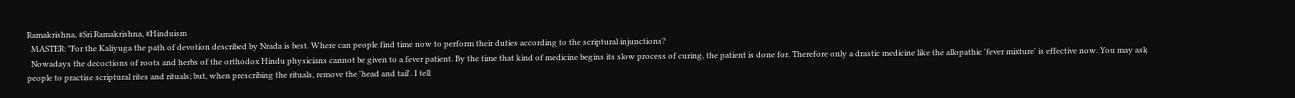Ramakrishna, #Sri Ramakrishna, #Hinduism
  MASTER: "For the Kaliyuga the path of devotion described by Nrada is best. Where can people find time now to perform their duties according to the scriptural injunctions?
  Nowadays the decoctions of roots and herbs of the orthodox Hindu physicians cannot be given to a fever patient. By the time that kind of medicine begins its slow process of curing, the patient is done for. Therefore only a drastic medicine like the allopathic 'fever mixture' is effective now. You may ask people to practise scriptural rites and rituals; but, when prescribing the rituals, remove the 'head and tail'. I tell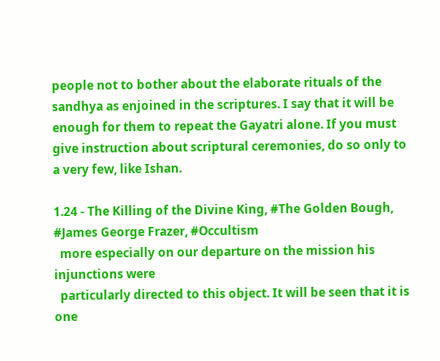people not to bother about the elaborate rituals of the sandhya as enjoined in the scriptures. I say that it will be enough for them to repeat the Gayatri alone. If you must give instruction about scriptural ceremonies, do so only to a very few, like Ishan.

1.24 - The Killing of the Divine King, #The Golden Bough, #James George Frazer, #Occultism
  more especially on our departure on the mission his injunctions were
  particularly directed to this object. It will be seen that it is one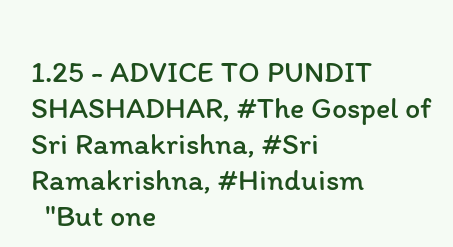1.25 - ADVICE TO PUNDIT SHASHADHAR, #The Gospel of Sri Ramakrishna, #Sri Ramakrishna, #Hinduism
  "But one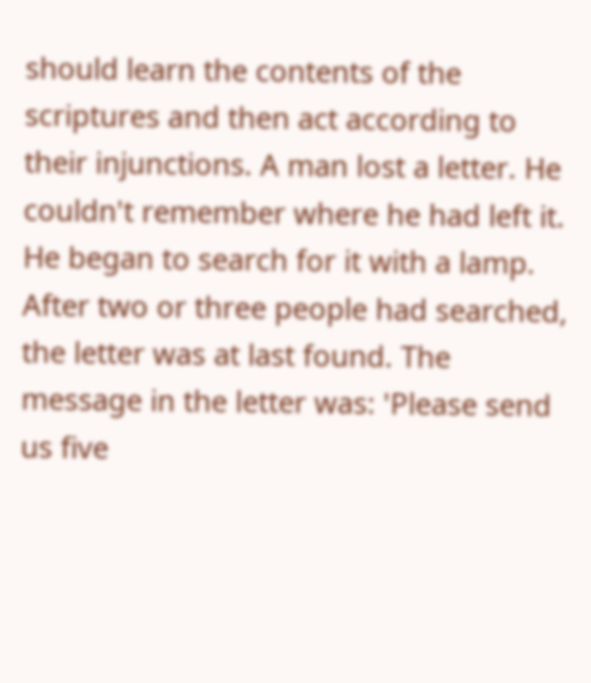should learn the contents of the scriptures and then act according to their injunctions. A man lost a letter. He couldn't remember where he had left it. He began to search for it with a lamp. After two or three people had searched, the letter was at last found. The message in the letter was: 'Please send us five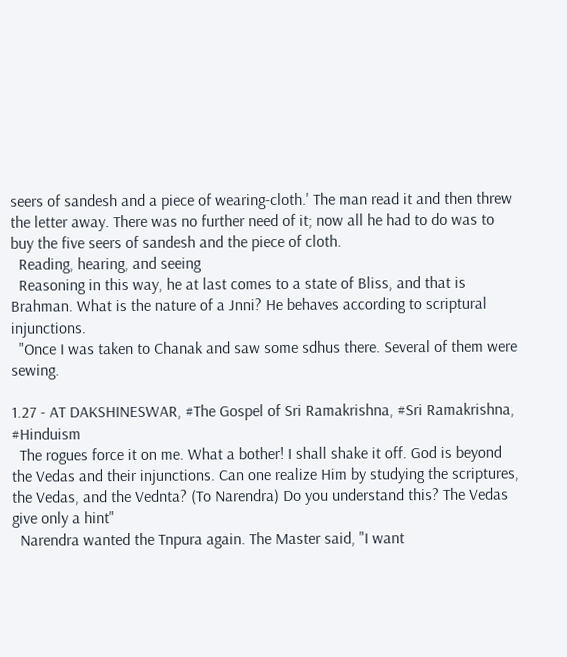seers of sandesh and a piece of wearing-cloth.' The man read it and then threw the letter away. There was no further need of it; now all he had to do was to buy the five seers of sandesh and the piece of cloth.
  Reading, hearing, and seeing
  Reasoning in this way, he at last comes to a state of Bliss, and that is Brahman. What is the nature of a Jnni? He behaves according to scriptural injunctions.
  "Once I was taken to Chanak and saw some sdhus there. Several of them were sewing.

1.27 - AT DAKSHINESWAR, #The Gospel of Sri Ramakrishna, #Sri Ramakrishna, #Hinduism
  The rogues force it on me. What a bother! I shall shake it off. God is beyond the Vedas and their injunctions. Can one realize Him by studying the scriptures, the Vedas, and the Vednta? (To Narendra) Do you understand this? The Vedas give only a hint"
  Narendra wanted the Tnpura again. The Master said, "I want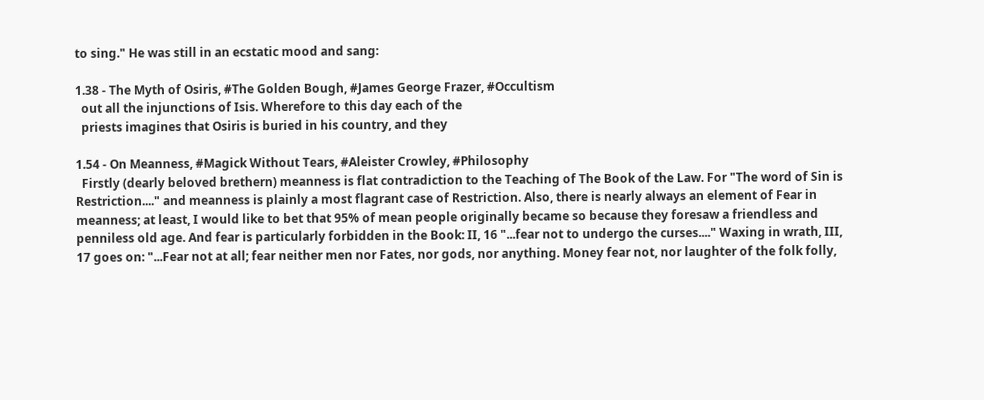to sing." He was still in an ecstatic mood and sang:

1.38 - The Myth of Osiris, #The Golden Bough, #James George Frazer, #Occultism
  out all the injunctions of Isis. Wherefore to this day each of the
  priests imagines that Osiris is buried in his country, and they

1.54 - On Meanness, #Magick Without Tears, #Aleister Crowley, #Philosophy
  Firstly (dearly beloved brethern) meanness is flat contradiction to the Teaching of The Book of the Law. For "The word of Sin is Restriction...." and meanness is plainly a most flagrant case of Restriction. Also, there is nearly always an element of Fear in meanness; at least, I would like to bet that 95% of mean people originally became so because they foresaw a friendless and penniless old age. And fear is particularly forbidden in the Book: II, 16 "...fear not to undergo the curses...." Waxing in wrath, III, 17 goes on: "...Fear not at all; fear neither men nor Fates, nor gods, nor anything. Money fear not, nor laughter of the folk folly,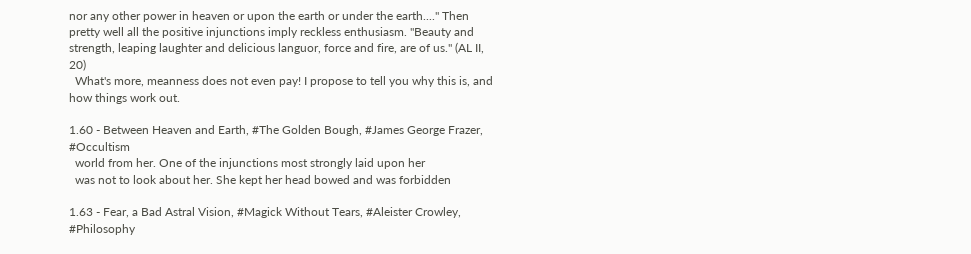nor any other power in heaven or upon the earth or under the earth...." Then pretty well all the positive injunctions imply reckless enthusiasm. "Beauty and strength, leaping laughter and delicious languor, force and fire, are of us." (AL II, 20)
  What's more, meanness does not even pay! I propose to tell you why this is, and how things work out.

1.60 - Between Heaven and Earth, #The Golden Bough, #James George Frazer, #Occultism
  world from her. One of the injunctions most strongly laid upon her
  was not to look about her. She kept her head bowed and was forbidden

1.63 - Fear, a Bad Astral Vision, #Magick Without Tears, #Aleister Crowley, #Philosophy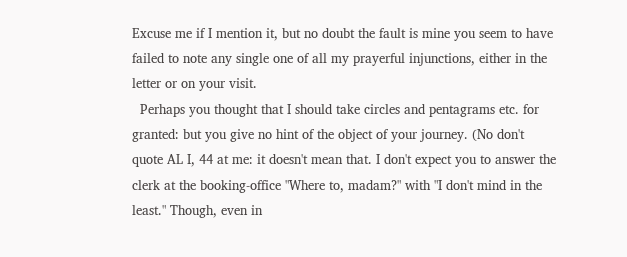Excuse me if I mention it, but no doubt the fault is mine you seem to have failed to note any single one of all my prayerful injunctions, either in the letter or on your visit.
  Perhaps you thought that I should take circles and pentagrams etc. for granted: but you give no hint of the object of your journey. (No don't quote AL I, 44 at me: it doesn't mean that. I don't expect you to answer the clerk at the booking-office "Where to, madam?" with "I don't mind in the least." Though, even in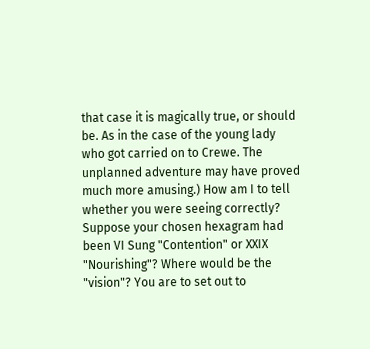that case it is magically true, or should be. As in the case of the young lady who got carried on to Crewe. The unplanned adventure may have proved much more amusing.) How am I to tell whether you were seeing correctly? Suppose your chosen hexagram had been VI Sung "Contention" or XXIX "Nourishing"? Where would be the "vision"? You are to set out to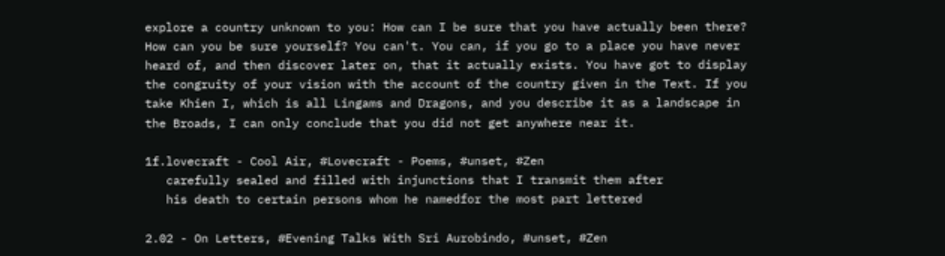explore a country unknown to you: How can I be sure that you have actually been there? How can you be sure yourself? You can't. You can, if you go to a place you have never heard of, and then discover later on, that it actually exists. You have got to display the congruity of your vision with the account of the country given in the Text. If you take Khien I, which is all Lingams and Dragons, and you describe it as a landscape in the Broads, I can only conclude that you did not get anywhere near it.

1f.lovecraft - Cool Air, #Lovecraft - Poems, #unset, #Zen
   carefully sealed and filled with injunctions that I transmit them after
   his death to certain persons whom he namedfor the most part lettered

2.02 - On Letters, #Evening Talks With Sri Aurobindo, #unset, #Zen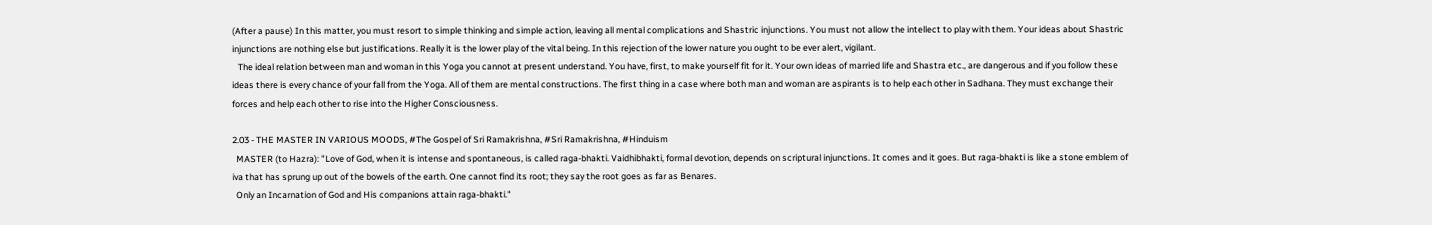(After a pause) In this matter, you must resort to simple thinking and simple action, leaving all mental complications and Shastric injunctions. You must not allow the intellect to play with them. Your ideas about Shastric injunctions are nothing else but justifications. Really it is the lower play of the vital being. In this rejection of the lower nature you ought to be ever alert, vigilant.
   The ideal relation between man and woman in this Yoga you cannot at present understand. You have, first, to make yourself fit for it. Your own ideas of married life and Shastra etc., are dangerous and if you follow these ideas there is every chance of your fall from the Yoga. All of them are mental constructions. The first thing in a case where both man and woman are aspirants is to help each other in Sadhana. They must exchange their forces and help each other to rise into the Higher Consciousness.

2.03 - THE MASTER IN VARIOUS MOODS, #The Gospel of Sri Ramakrishna, #Sri Ramakrishna, #Hinduism
  MASTER (to Hazra): "Love of God, when it is intense and spontaneous, is called raga-bhakti. Vaidhibhakti, formal devotion, depends on scriptural injunctions. It comes and it goes. But raga-bhakti is like a stone emblem of iva that has sprung up out of the bowels of the earth. One cannot find its root; they say the root goes as far as Benares.
  Only an Incarnation of God and His companions attain raga-bhakti."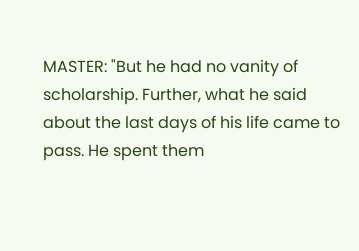MASTER: "But he had no vanity of scholarship. Further, what he said about the last days of his life came to pass. He spent them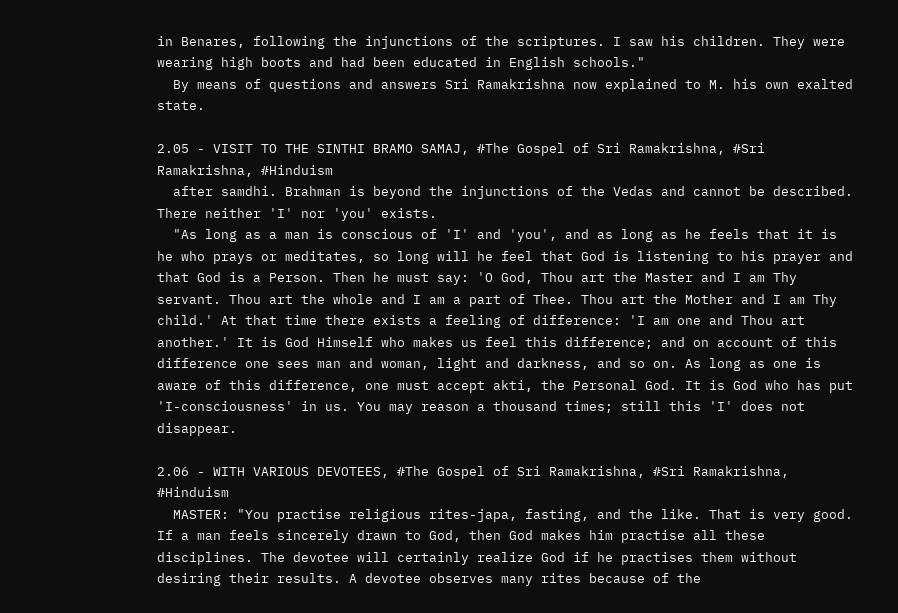in Benares, following the injunctions of the scriptures. I saw his children. They were wearing high boots and had been educated in English schools."
  By means of questions and answers Sri Ramakrishna now explained to M. his own exalted state.

2.05 - VISIT TO THE SINTHI BRAMO SAMAJ, #The Gospel of Sri Ramakrishna, #Sri Ramakrishna, #Hinduism
  after samdhi. Brahman is beyond the injunctions of the Vedas and cannot be described. There neither 'I' nor 'you' exists.
  "As long as a man is conscious of 'I' and 'you', and as long as he feels that it is he who prays or meditates, so long will he feel that God is listening to his prayer and that God is a Person. Then he must say: 'O God, Thou art the Master and I am Thy servant. Thou art the whole and I am a part of Thee. Thou art the Mother and I am Thy child.' At that time there exists a feeling of difference: 'I am one and Thou art another.' It is God Himself who makes us feel this difference; and on account of this difference one sees man and woman, light and darkness, and so on. As long as one is aware of this difference, one must accept akti, the Personal God. It is God who has put 'I-consciousness' in us. You may reason a thousand times; still this 'I' does not disappear.

2.06 - WITH VARIOUS DEVOTEES, #The Gospel of Sri Ramakrishna, #Sri Ramakrishna, #Hinduism
  MASTER: "You practise religious rites-japa, fasting, and the like. That is very good. If a man feels sincerely drawn to God, then God makes him practise all these disciplines. The devotee will certainly realize God if he practises them without desiring their results. A devotee observes many rites because of the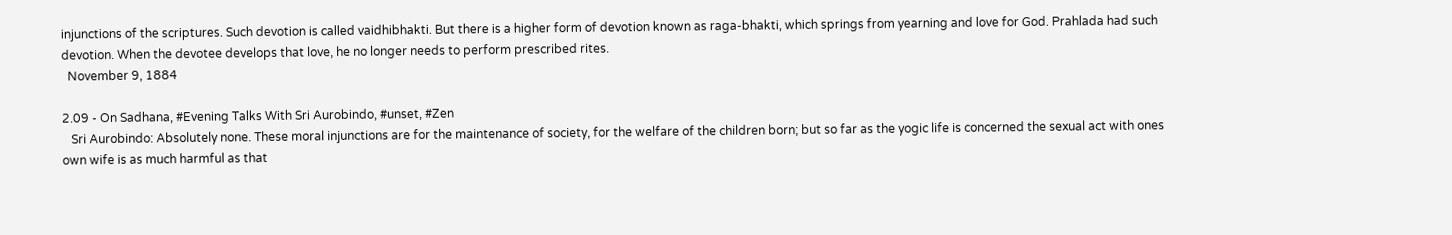injunctions of the scriptures. Such devotion is called vaidhibhakti. But there is a higher form of devotion known as raga-bhakti, which springs from yearning and love for God. Prahlada had such devotion. When the devotee develops that love, he no longer needs to perform prescribed rites.
  November 9, 1884

2.09 - On Sadhana, #Evening Talks With Sri Aurobindo, #unset, #Zen
   Sri Aurobindo: Absolutely none. These moral injunctions are for the maintenance of society, for the welfare of the children born; but so far as the yogic life is concerned the sexual act with ones own wife is as much harmful as that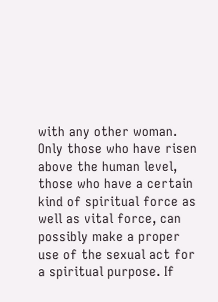with any other woman. Only those who have risen above the human level, those who have a certain kind of spiritual force as well as vital force, can possibly make a proper use of the sexual act for a spiritual purpose. If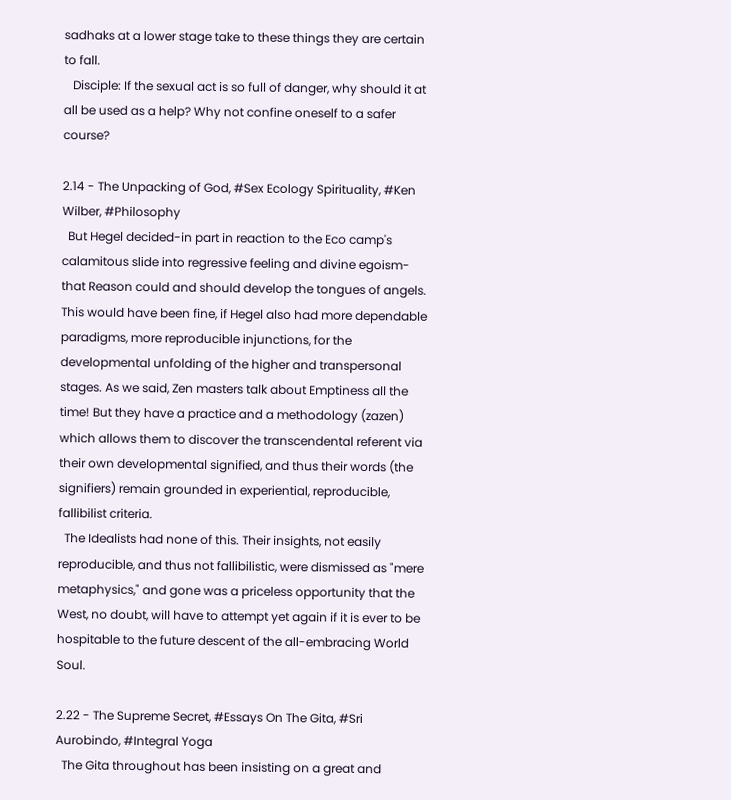sadhaks at a lower stage take to these things they are certain to fall.
   Disciple: If the sexual act is so full of danger, why should it at all be used as a help? Why not confine oneself to a safer course?

2.14 - The Unpacking of God, #Sex Ecology Spirituality, #Ken Wilber, #Philosophy
  But Hegel decided-in part in reaction to the Eco camp's calamitous slide into regressive feeling and divine egoism-that Reason could and should develop the tongues of angels. This would have been fine, if Hegel also had more dependable paradigms, more reproducible injunctions, for the developmental unfolding of the higher and transpersonal stages. As we said, Zen masters talk about Emptiness all the time! But they have a practice and a methodology (zazen) which allows them to discover the transcendental referent via their own developmental signified, and thus their words (the signifiers) remain grounded in experiential, reproducible, fallibilist criteria.
  The Idealists had none of this. Their insights, not easily reproducible, and thus not fallibilistic, were dismissed as "mere metaphysics," and gone was a priceless opportunity that the West, no doubt, will have to attempt yet again if it is ever to be hospitable to the future descent of the all-embracing World Soul.

2.22 - The Supreme Secret, #Essays On The Gita, #Sri Aurobindo, #Integral Yoga
  The Gita throughout has been insisting on a great and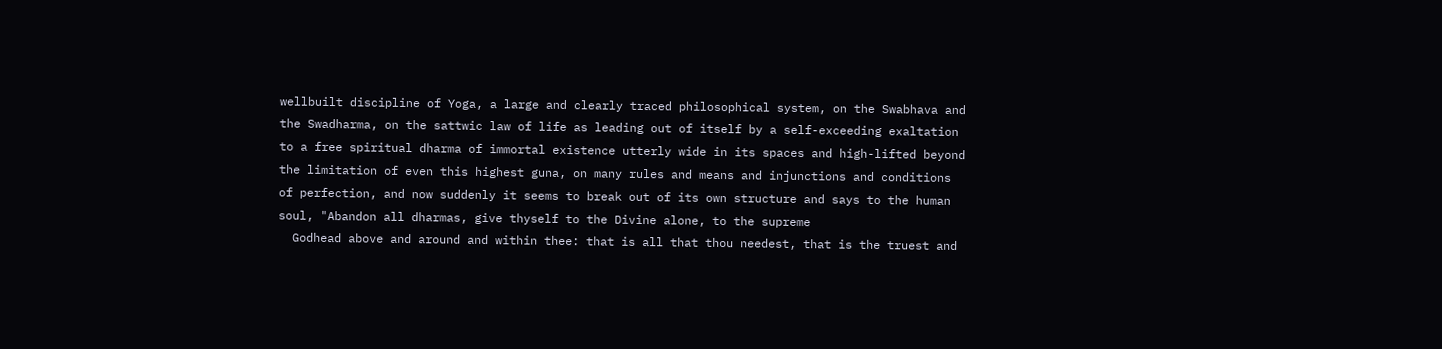wellbuilt discipline of Yoga, a large and clearly traced philosophical system, on the Swabhava and the Swadharma, on the sattwic law of life as leading out of itself by a self-exceeding exaltation to a free spiritual dharma of immortal existence utterly wide in its spaces and high-lifted beyond the limitation of even this highest guna, on many rules and means and injunctions and conditions of perfection, and now suddenly it seems to break out of its own structure and says to the human soul, "Abandon all dharmas, give thyself to the Divine alone, to the supreme
  Godhead above and around and within thee: that is all that thou needest, that is the truest and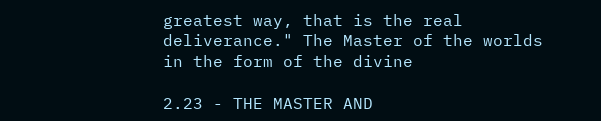greatest way, that is the real deliverance." The Master of the worlds in the form of the divine

2.23 - THE MASTER AND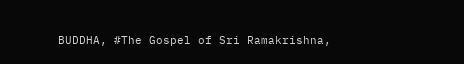BUDDHA, #The Gospel of Sri Ramakrishna,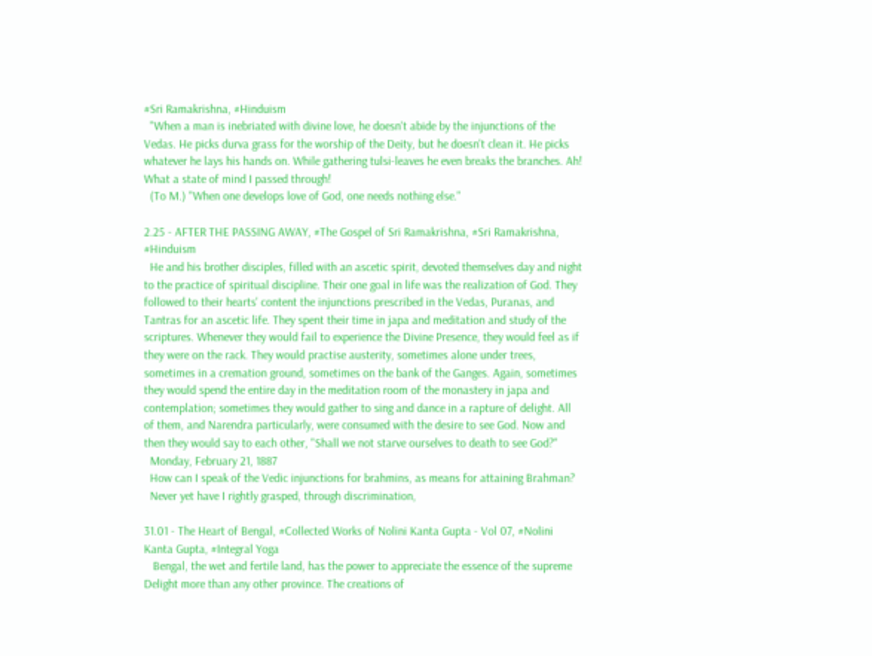#Sri Ramakrishna, #Hinduism
  "When a man is inebriated with divine love, he doesn't abide by the injunctions of the Vedas. He picks durva grass for the worship of the Deity, but he doesn't clean it. He picks whatever he lays his hands on. While gathering tulsi-leaves he even breaks the branches. Ah! What a state of mind I passed through!
  (To M.) "When one develops love of God, one needs nothing else."

2.25 - AFTER THE PASSING AWAY, #The Gospel of Sri Ramakrishna, #Sri Ramakrishna, #Hinduism
  He and his brother disciples, filled with an ascetic spirit, devoted themselves day and night to the practice of spiritual discipline. Their one goal in life was the realization of God. They followed to their hearts' content the injunctions prescribed in the Vedas, Puranas, and Tantras for an ascetic life. They spent their time in japa and meditation and study of the scriptures. Whenever they would fail to experience the Divine Presence, they would feel as if they were on the rack. They would practise austerity, sometimes alone under trees, sometimes in a cremation ground, sometimes on the bank of the Ganges. Again, sometimes they would spend the entire day in the meditation room of the monastery in japa and contemplation; sometimes they would gather to sing and dance in a rapture of delight. All of them, and Narendra particularly, were consumed with the desire to see God. Now and then they would say to each other, "Shall we not starve ourselves to death to see God?"
  Monday, February 21, 1887
  How can I speak of the Vedic injunctions for brahmins, as means for attaining Brahman?
  Never yet have I rightly grasped, through discrimination,

31.01 - The Heart of Bengal, #Collected Works of Nolini Kanta Gupta - Vol 07, #Nolini Kanta Gupta, #Integral Yoga
   Bengal, the wet and fertile land, has the power to appreciate the essence of the supreme Delight more than any other province. The creations of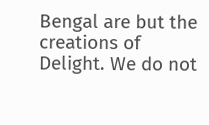Bengal are but the creations of Delight. We do not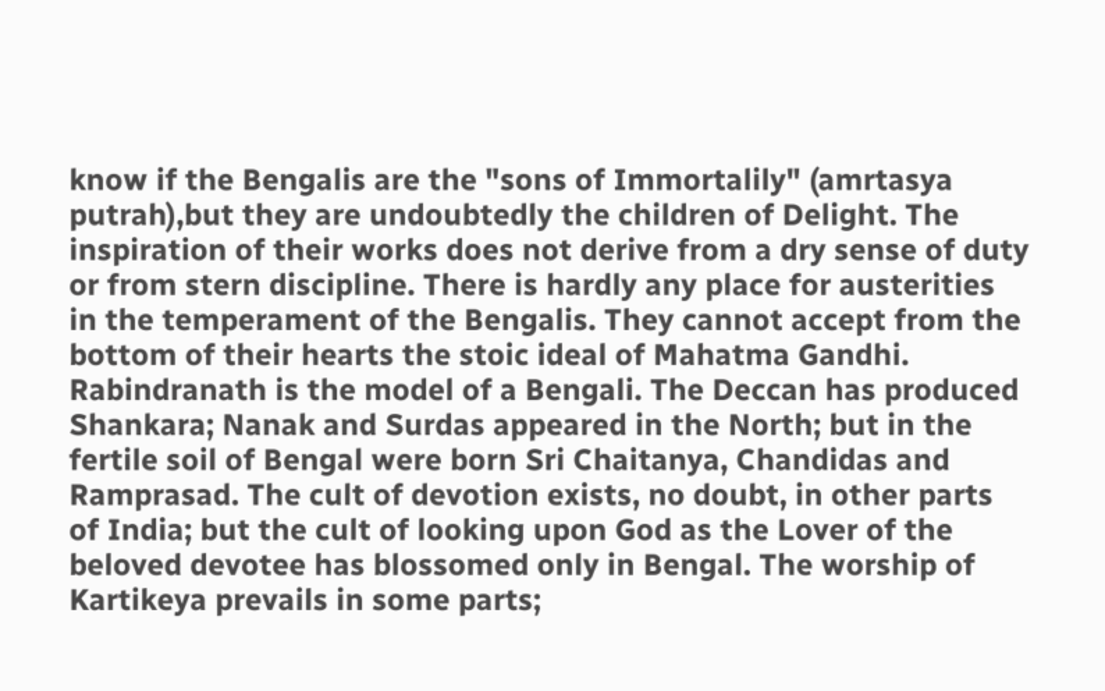know if the Bengalis are the "sons of Immortalily" (amrtasya putrah),but they are undoubtedly the children of Delight. The inspiration of their works does not derive from a dry sense of duty or from stern discipline. There is hardly any place for austerities in the temperament of the Bengalis. They cannot accept from the bottom of their hearts the stoic ideal of Mahatma Gandhi. Rabindranath is the model of a Bengali. The Deccan has produced Shankara; Nanak and Surdas appeared in the North; but in the fertile soil of Bengal were born Sri Chaitanya, Chandidas and Ramprasad. The cult of devotion exists, no doubt, in other parts of India; but the cult of looking upon God as the Lover of the beloved devotee has blossomed only in Bengal. The worship of Kartikeya prevails in some parts;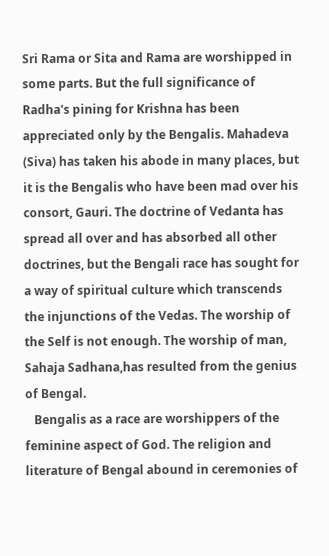Sri Rama or Sita and Rama are worshipped in some parts. But the full significance of Radha's pining for Krishna has been appreciated only by the Bengalis. Mahadeva (Siva) has taken his abode in many places, but it is the Bengalis who have been mad over his consort, Gauri. The doctrine of Vedanta has spread all over and has absorbed all other doctrines, but the Bengali race has sought for a way of spiritual culture which transcends the injunctions of the Vedas. The worship of the Self is not enough. The worship of man, Sahaja Sadhana,has resulted from the genius of Bengal.
   Bengalis as a race are worshippers of the feminine aspect of God. The religion and literature of Bengal abound in ceremonies of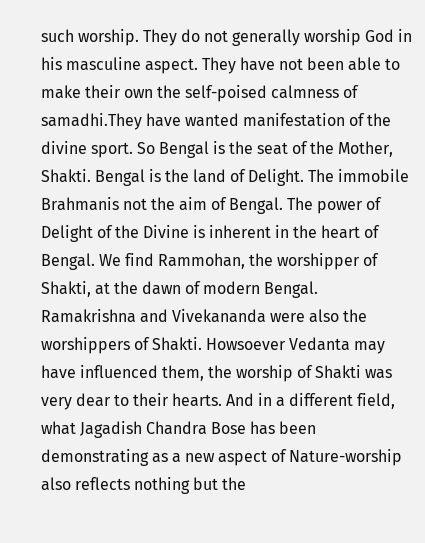such worship. They do not generally worship God in his masculine aspect. They have not been able to make their own the self-poised calmness of samadhi.They have wanted manifestation of the divine sport. So Bengal is the seat of the Mother, Shakti. Bengal is the land of Delight. The immobile Brahmanis not the aim of Bengal. The power of Delight of the Divine is inherent in the heart of Bengal. We find Rammohan, the worshipper of Shakti, at the dawn of modern Bengal. Ramakrishna and Vivekananda were also the worshippers of Shakti. Howsoever Vedanta may have influenced them, the worship of Shakti was very dear to their hearts. And in a different field, what Jagadish Chandra Bose has been demonstrating as a new aspect of Nature-worship also reflects nothing but the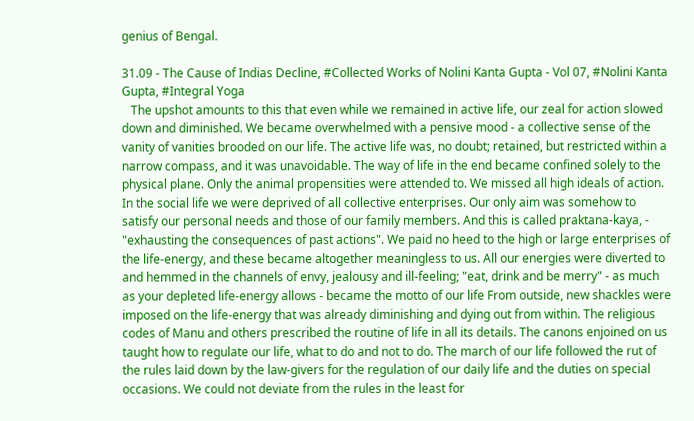genius of Bengal.

31.09 - The Cause of Indias Decline, #Collected Works of Nolini Kanta Gupta - Vol 07, #Nolini Kanta Gupta, #Integral Yoga
   The upshot amounts to this that even while we remained in active life, our zeal for action slowed down and diminished. We became overwhelmed with a pensive mood - a collective sense of the vanity of vanities brooded on our life. The active life was, no doubt; retained, but restricted within a narrow compass, and it was unavoidable. The way of life in the end became confined solely to the physical plane. Only the animal propensities were attended to. We missed all high ideals of action. In the social life we were deprived of all collective enterprises. Our only aim was somehow to satisfy our personal needs and those of our family members. And this is called praktana-kaya, - "exhausting the consequences of past actions". We paid no heed to the high or large enterprises of the life-energy, and these became altogether meaningless to us. All our energies were diverted to and hemmed in the channels of envy, jealousy and ill-feeling; "eat, drink and be merry" - as much as your depleted life-energy allows - became the motto of our life From outside, new shackles were imposed on the life-energy that was already diminishing and dying out from within. The religious codes of Manu and others prescribed the routine of life in all its details. The canons enjoined on us taught how to regulate our life, what to do and not to do. The march of our life followed the rut of the rules laid down by the law-givers for the regulation of our daily life and the duties on special occasions. We could not deviate from the rules in the least for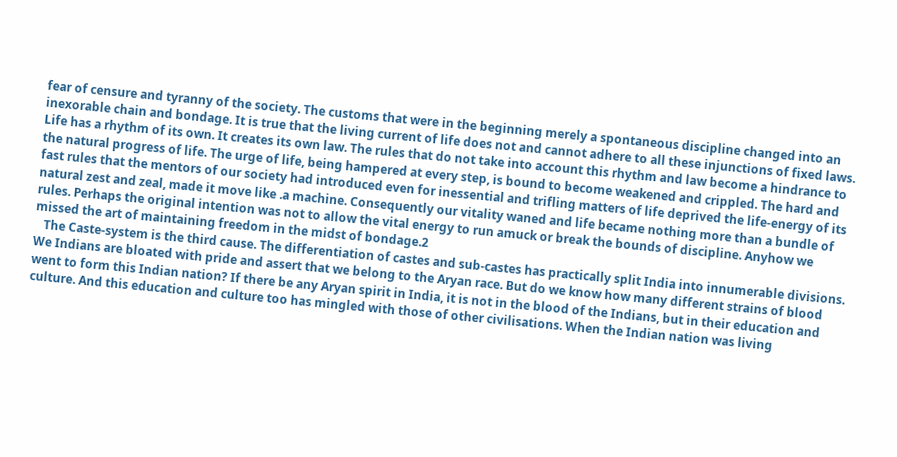fear of censure and tyranny of the society. The customs that were in the beginning merely a spontaneous discipline changed into an inexorable chain and bondage. It is true that the living current of life does not and cannot adhere to all these injunctions of fixed laws. Life has a rhythm of its own. It creates its own law. The rules that do not take into account this rhythm and law become a hindrance to the natural progress of life. The urge of life, being hampered at every step, is bound to become weakened and crippled. The hard and fast rules that the mentors of our society had introduced even for inessential and trifling matters of life deprived the life-energy of its natural zest and zeal, made it move like .a machine. Consequently our vitality waned and life became nothing more than a bundle of rules. Perhaps the original intention was not to allow the vital energy to run amuck or break the bounds of discipline. Anyhow we missed the art of maintaining freedom in the midst of bondage.2
   The Caste-system is the third cause. The differentiation of castes and sub-castes has practically split India into innumerable divisions. We Indians are bloated with pride and assert that we belong to the Aryan race. But do we know how many different strains of blood went to form this Indian nation? If there be any Aryan spirit in India, it is not in the blood of the Indians, but in their education and culture. And this education and culture too has mingled with those of other civilisations. When the Indian nation was living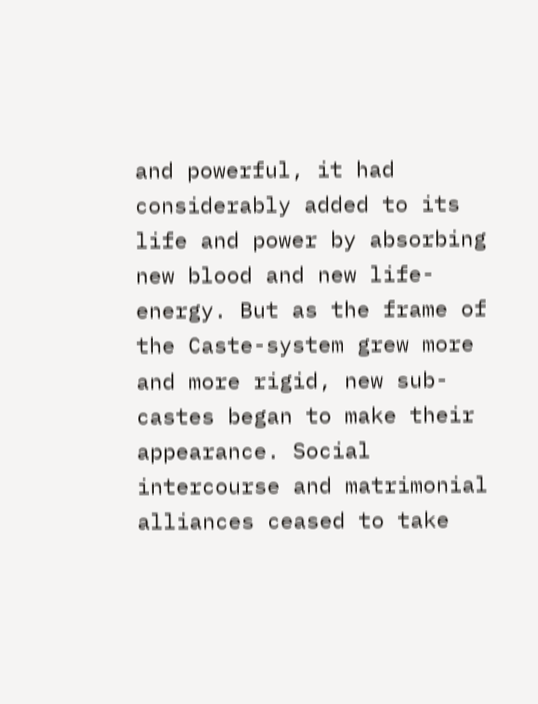and powerful, it had considerably added to its life and power by absorbing new blood and new life-energy. But as the frame of the Caste-system grew more and more rigid, new sub-castes began to make their appearance. Social intercourse and matrimonial alliances ceased to take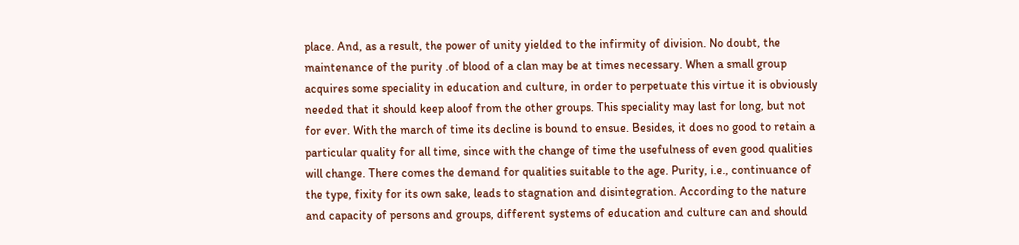place. And, as a result, the power of unity yielded to the infirmity of division. No doubt, the maintenance of the purity .of blood of a clan may be at times necessary. When a small group acquires some speciality in education and culture, in order to perpetuate this virtue it is obviously needed that it should keep aloof from the other groups. This speciality may last for long, but not for ever. With the march of time its decline is bound to ensue. Besides, it does no good to retain a particular quality for all time, since with the change of time the usefulness of even good qualities will change. There comes the demand for qualities suitable to the age. Purity, i.e., continuance of the type, fixity for its own sake, leads to stagnation and disintegration. According to the nature and capacity of persons and groups, different systems of education and culture can and should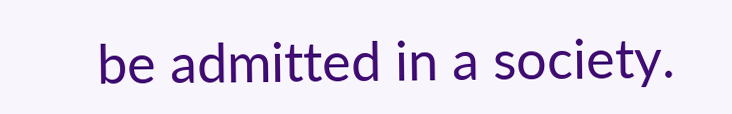be admitted in a society.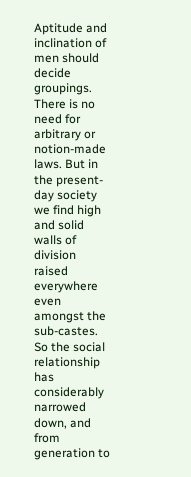Aptitude and inclination of men should decide groupings. There is no need for arbitrary or notion-made laws. But in the present-day society we find high and solid walls of division raised everywhere even amongst the sub-castes. So the social relationship has considerably narrowed down, and from generation to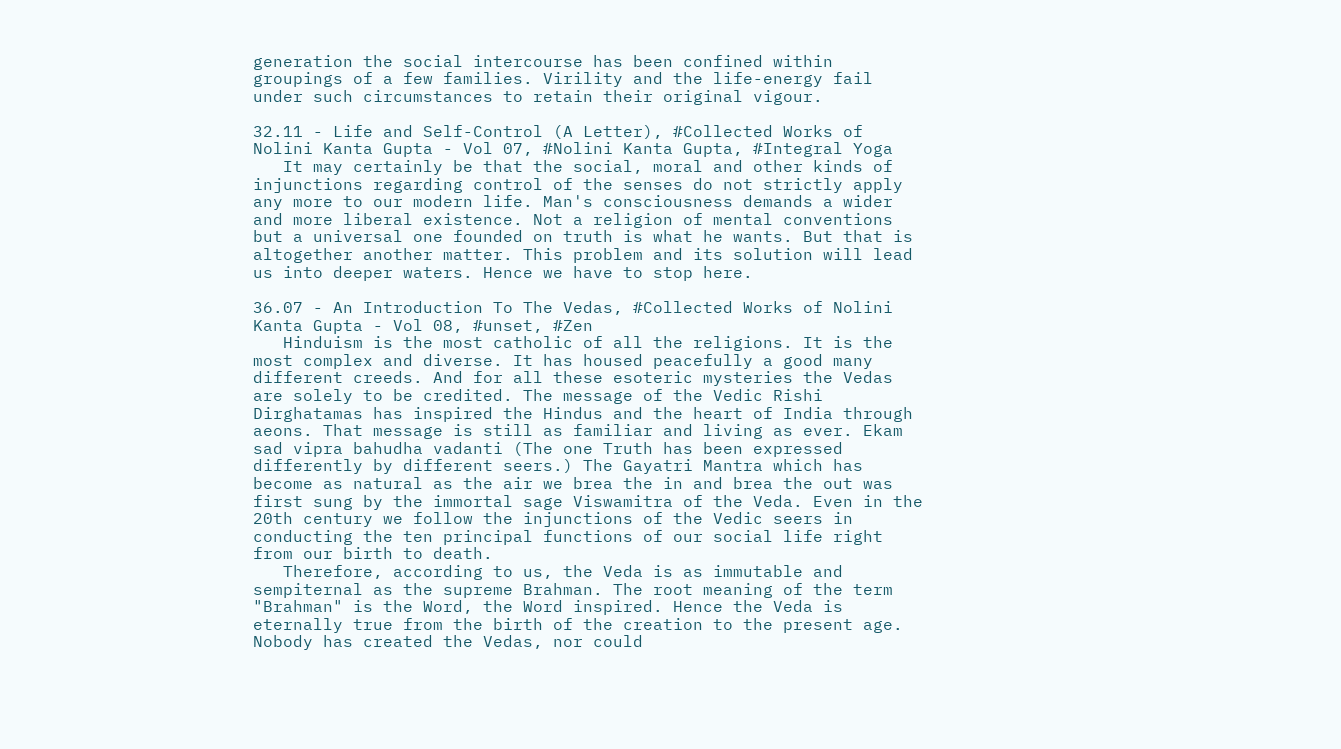generation the social intercourse has been confined within groupings of a few families. Virility and the life-energy fail under such circumstances to retain their original vigour.

32.11 - Life and Self-Control (A Letter), #Collected Works of Nolini Kanta Gupta - Vol 07, #Nolini Kanta Gupta, #Integral Yoga
   It may certainly be that the social, moral and other kinds of injunctions regarding control of the senses do not strictly apply any more to our modern life. Man's consciousness demands a wider and more liberal existence. Not a religion of mental conventions but a universal one founded on truth is what he wants. But that is altogether another matter. This problem and its solution will lead us into deeper waters. Hence we have to stop here.

36.07 - An Introduction To The Vedas, #Collected Works of Nolini Kanta Gupta - Vol 08, #unset, #Zen
   Hinduism is the most catholic of all the religions. It is the most complex and diverse. It has housed peacefully a good many different creeds. And for all these esoteric mysteries the Vedas are solely to be credited. The message of the Vedic Rishi Dirghatamas has inspired the Hindus and the heart of India through aeons. That message is still as familiar and living as ever. Ekam sad vipra bahudha vadanti (The one Truth has been expressed differently by different seers.) The Gayatri Mantra which has become as natural as the air we brea the in and brea the out was first sung by the immortal sage Viswamitra of the Veda. Even in the 20th century we follow the injunctions of the Vedic seers in conducting the ten principal functions of our social life right from our birth to death.
   Therefore, according to us, the Veda is as immutable and sempiternal as the supreme Brahman. The root meaning of the term "Brahman" is the Word, the Word inspired. Hence the Veda is eternally true from the birth of the creation to the present age. Nobody has created the Vedas, nor could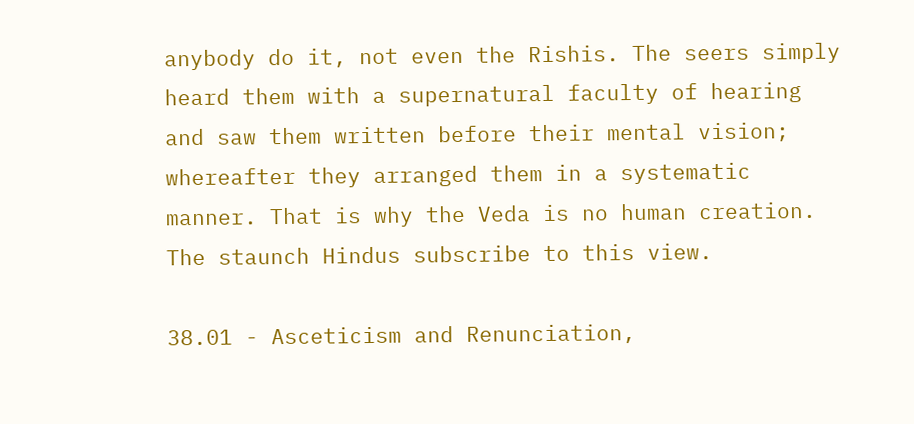anybody do it, not even the Rishis. The seers simply heard them with a supernatural faculty of hearing and saw them written before their mental vision; whereafter they arranged them in a systematic manner. That is why the Veda is no human creation. The staunch Hindus subscribe to this view.

38.01 - Asceticism and Renunciation,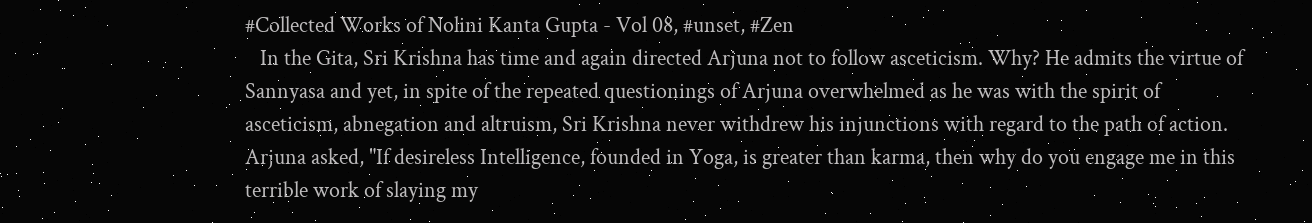#Collected Works of Nolini Kanta Gupta - Vol 08, #unset, #Zen
   In the Gita, Sri Krishna has time and again directed Arjuna not to follow asceticism. Why? He admits the virtue of Sannyasa and yet, in spite of the repeated questionings of Arjuna overwhelmed as he was with the spirit of asceticism, abnegation and altruism, Sri Krishna never withdrew his injunctions with regard to the path of action. Arjuna asked, "If desireless Intelligence, founded in Yoga, is greater than karma, then why do you engage me in this terrible work of slaying my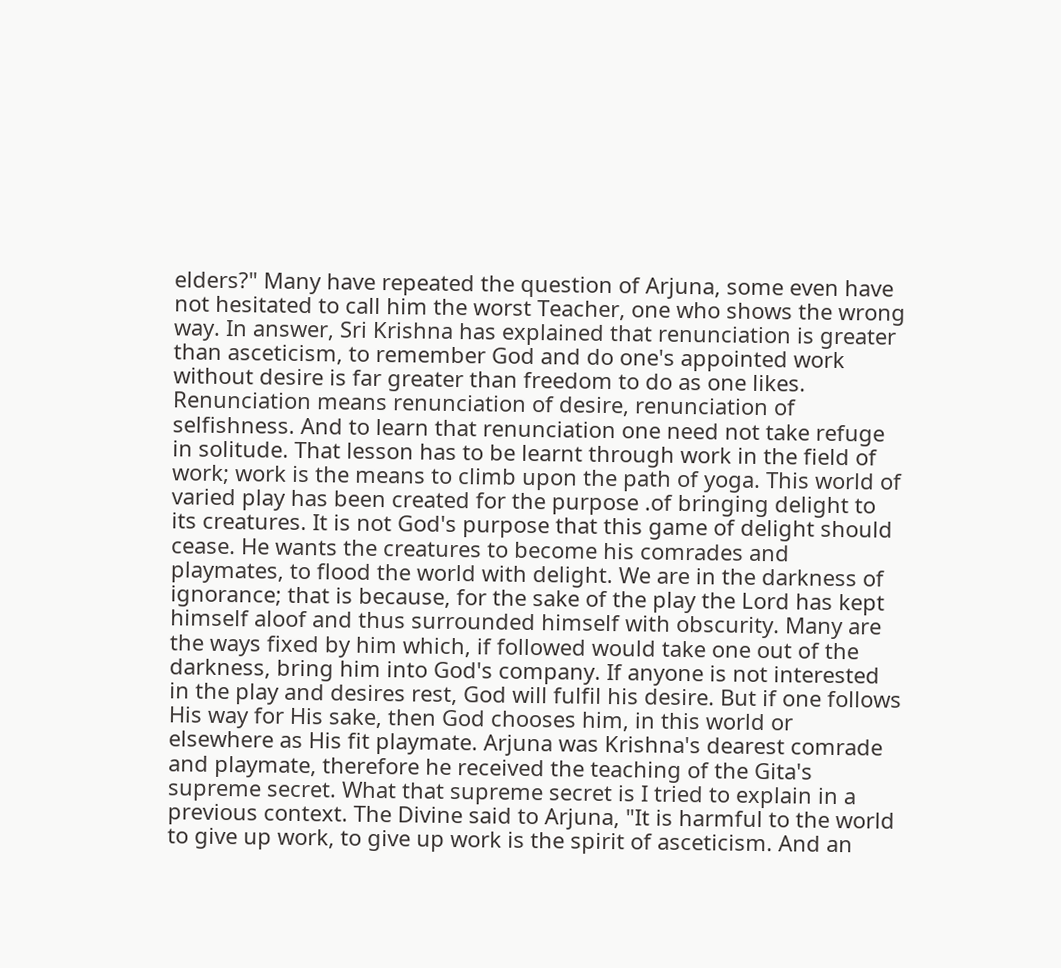elders?" Many have repeated the question of Arjuna, some even have not hesitated to call him the worst Teacher, one who shows the wrong way. In answer, Sri Krishna has explained that renunciation is greater than asceticism, to remember God and do one's appointed work without desire is far greater than freedom to do as one likes. Renunciation means renunciation of desire, renunciation of selfishness. And to learn that renunciation one need not take refuge in solitude. That lesson has to be learnt through work in the field of work; work is the means to climb upon the path of yoga. This world of varied play has been created for the purpose .of bringing delight to its creatures. It is not God's purpose that this game of delight should cease. He wants the creatures to become his comrades and playmates, to flood the world with delight. We are in the darkness of ignorance; that is because, for the sake of the play the Lord has kept himself aloof and thus surrounded himself with obscurity. Many are the ways fixed by him which, if followed would take one out of the darkness, bring him into God's company. If anyone is not interested in the play and desires rest, God will fulfil his desire. But if one follows His way for His sake, then God chooses him, in this world or elsewhere as His fit playmate. Arjuna was Krishna's dearest comrade and playmate, therefore he received the teaching of the Gita's supreme secret. What that supreme secret is I tried to explain in a previous context. The Divine said to Arjuna, "It is harmful to the world to give up work, to give up work is the spirit of asceticism. And an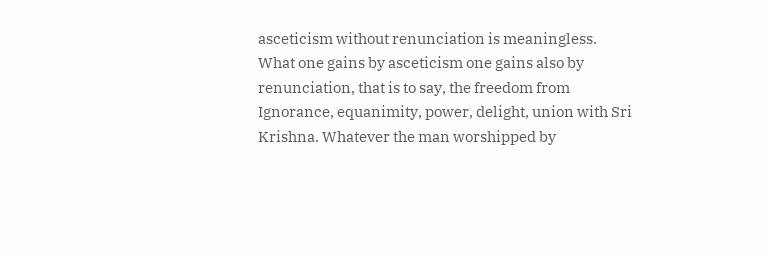asceticism without renunciation is meaningless. What one gains by asceticism one gains also by renunciation, that is to say, the freedom from Ignorance, equanimity, power, delight, union with Sri Krishna. Whatever the man worshipped by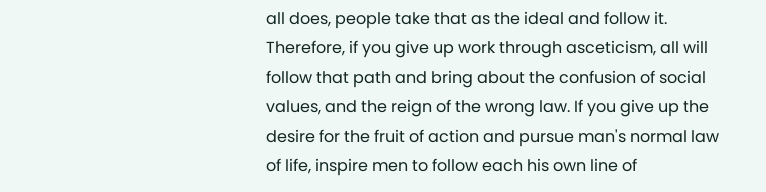all does, people take that as the ideal and follow it. Therefore, if you give up work through asceticism, all will follow that path and bring about the confusion of social values, and the reign of the wrong law. If you give up the desire for the fruit of action and pursue man's normal law of life, inspire men to follow each his own line of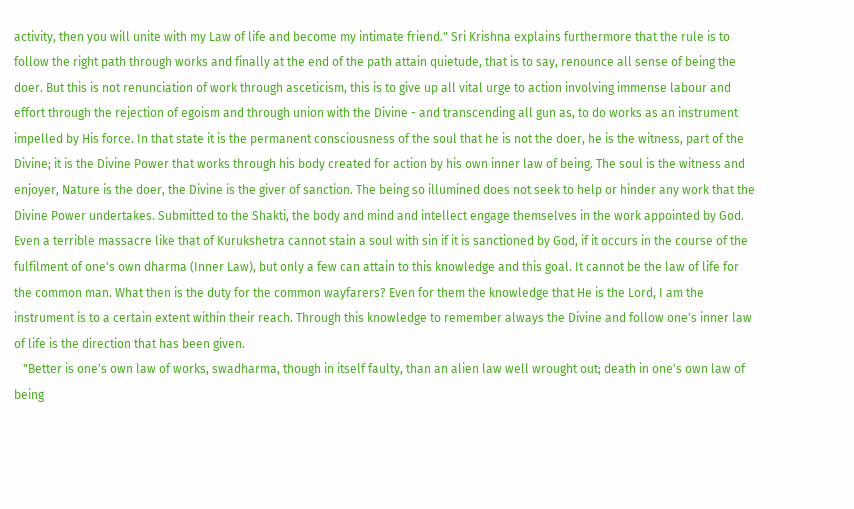activity, then you will unite with my Law of life and become my intimate friend." Sri Krishna explains furthermore that the rule is to follow the right path through works and finally at the end of the path attain quietude, that is to say, renounce all sense of being the doer. But this is not renunciation of work through asceticism, this is to give up all vital urge to action involving immense labour and effort through the rejection of egoism and through union with the Divine - and transcending all gun as, to do works as an instrument impelled by His force. In that state it is the permanent consciousness of the soul that he is not the doer, he is the witness, part of the Divine; it is the Divine Power that works through his body created for action by his own inner law of being. The soul is the witness and enjoyer, Nature is the doer, the Divine is the giver of sanction. The being so illumined does not seek to help or hinder any work that the Divine Power undertakes. Submitted to the Shakti, the body and mind and intellect engage themselves in the work appointed by God. Even a terrible massacre like that of Kurukshetra cannot stain a soul with sin if it is sanctioned by God, if it occurs in the course of the fulfilment of one's own dharma (Inner Law), but only a few can attain to this knowledge and this goal. It cannot be the law of life for the common man. What then is the duty for the common wayfarers? Even for them the knowledge that He is the Lord, I am the instrument is to a certain extent within their reach. Through this knowledge to remember always the Divine and follow one's inner law of life is the direction that has been given.
   "Better is one's own law of works, swadharma, though in itself faulty, than an alien law well wrought out; death in one's own law of being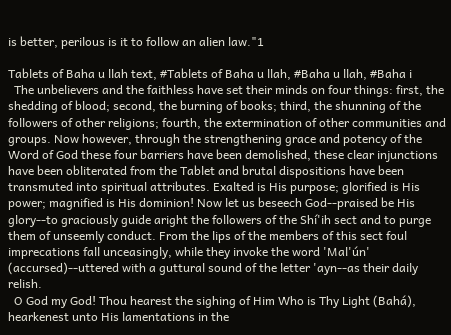is better, perilous is it to follow an alien law."1

Tablets of Baha u llah text, #Tablets of Baha u llah, #Baha u llah, #Baha i
  The unbelievers and the faithless have set their minds on four things: first, the shedding of blood; second, the burning of books; third, the shunning of the followers of other religions; fourth, the extermination of other communities and groups. Now however, through the strengthening grace and potency of the Word of God these four barriers have been demolished, these clear injunctions have been obliterated from the Tablet and brutal dispositions have been transmuted into spiritual attributes. Exalted is His purpose; glorified is His power; magnified is His dominion! Now let us beseech God--praised be His glory--to graciously guide aright the followers of the Shí'ih sect and to purge them of unseemly conduct. From the lips of the members of this sect foul imprecations fall unceasingly, while they invoke the word 'Mal'ún' (accursed)--uttered with a guttural sound of the letter 'ayn--as their daily relish.
  O God my God! Thou hearest the sighing of Him Who is Thy Light (Bahá), hearkenest unto His lamentations in the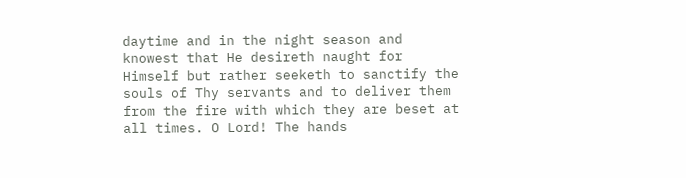daytime and in the night season and knowest that He desireth naught for Himself but rather seeketh to sanctify the souls of Thy servants and to deliver them from the fire with which they are beset at all times. O Lord! The hands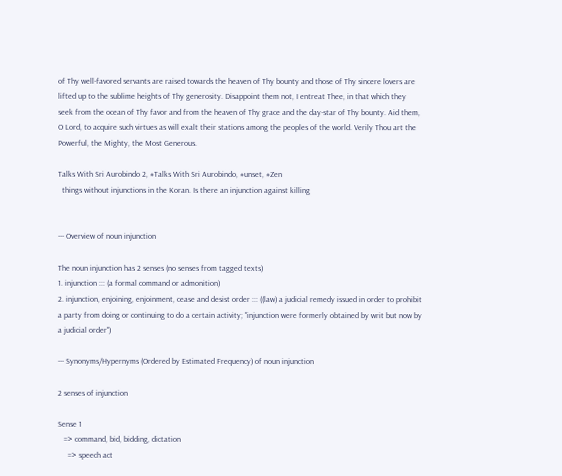of Thy well-favored servants are raised towards the heaven of Thy bounty and those of Thy sincere lovers are lifted up to the sublime heights of Thy generosity. Disappoint them not, I entreat Thee, in that which they seek from the ocean of Thy favor and from the heaven of Thy grace and the day-star of Thy bounty. Aid them, O Lord, to acquire such virtues as will exalt their stations among the peoples of the world. Verily Thou art the Powerful, the Mighty, the Most Generous.

Talks With Sri Aurobindo 2, #Talks With Sri Aurobindo, #unset, #Zen
  things without injunctions in the Koran. Is there an injunction against killing


--- Overview of noun injunction

The noun injunction has 2 senses (no senses from tagged texts)
1. injunction ::: (a formal command or admonition)
2. injunction, enjoining, enjoinment, cease and desist order ::: ((law) a judicial remedy issued in order to prohibit a party from doing or continuing to do a certain activity; "injunction were formerly obtained by writ but now by a judicial order")

--- Synonyms/Hypernyms (Ordered by Estimated Frequency) of noun injunction

2 senses of injunction

Sense 1
   => command, bid, bidding, dictation
     => speech act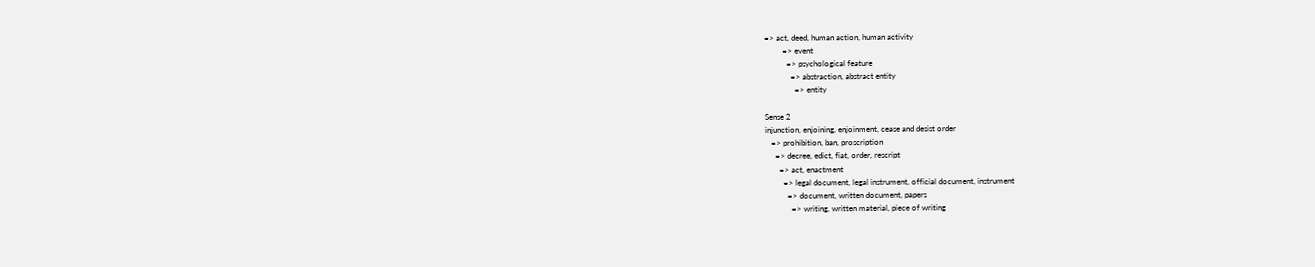=> act, deed, human action, human activity
         => event
           => psychological feature
             => abstraction, abstract entity
               => entity

Sense 2
injunction, enjoining, enjoinment, cease and desist order
   => prohibition, ban, proscription
     => decree, edict, fiat, order, rescript
       => act, enactment
         => legal document, legal instrument, official document, instrument
           => document, written document, papers
             => writing, written material, piece of writing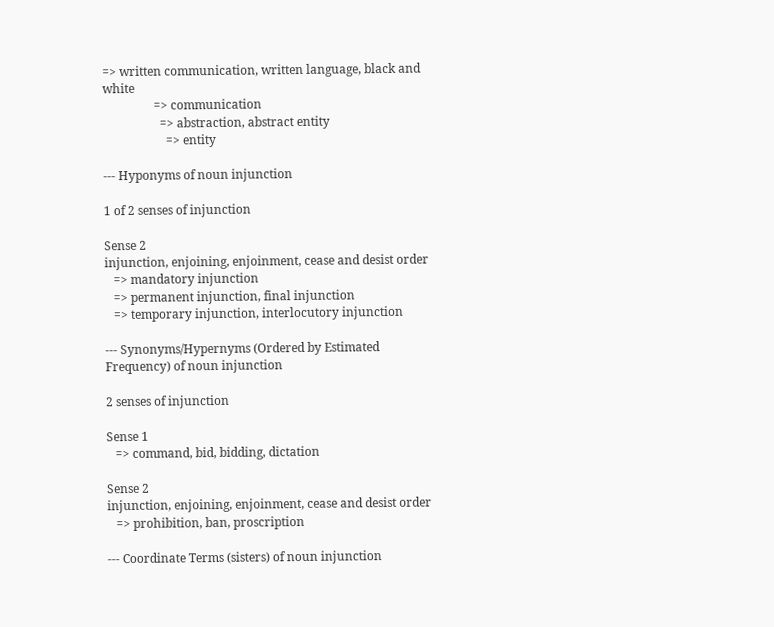=> written communication, written language, black and white
                 => communication
                   => abstraction, abstract entity
                     => entity

--- Hyponyms of noun injunction

1 of 2 senses of injunction

Sense 2
injunction, enjoining, enjoinment, cease and desist order
   => mandatory injunction
   => permanent injunction, final injunction
   => temporary injunction, interlocutory injunction

--- Synonyms/Hypernyms (Ordered by Estimated Frequency) of noun injunction

2 senses of injunction

Sense 1
   => command, bid, bidding, dictation

Sense 2
injunction, enjoining, enjoinment, cease and desist order
   => prohibition, ban, proscription

--- Coordinate Terms (sisters) of noun injunction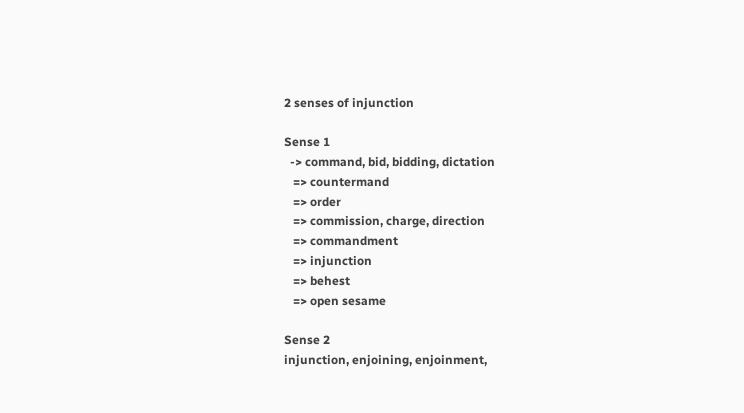2 senses of injunction

Sense 1
  -> command, bid, bidding, dictation
   => countermand
   => order
   => commission, charge, direction
   => commandment
   => injunction
   => behest
   => open sesame

Sense 2
injunction, enjoining, enjoinment,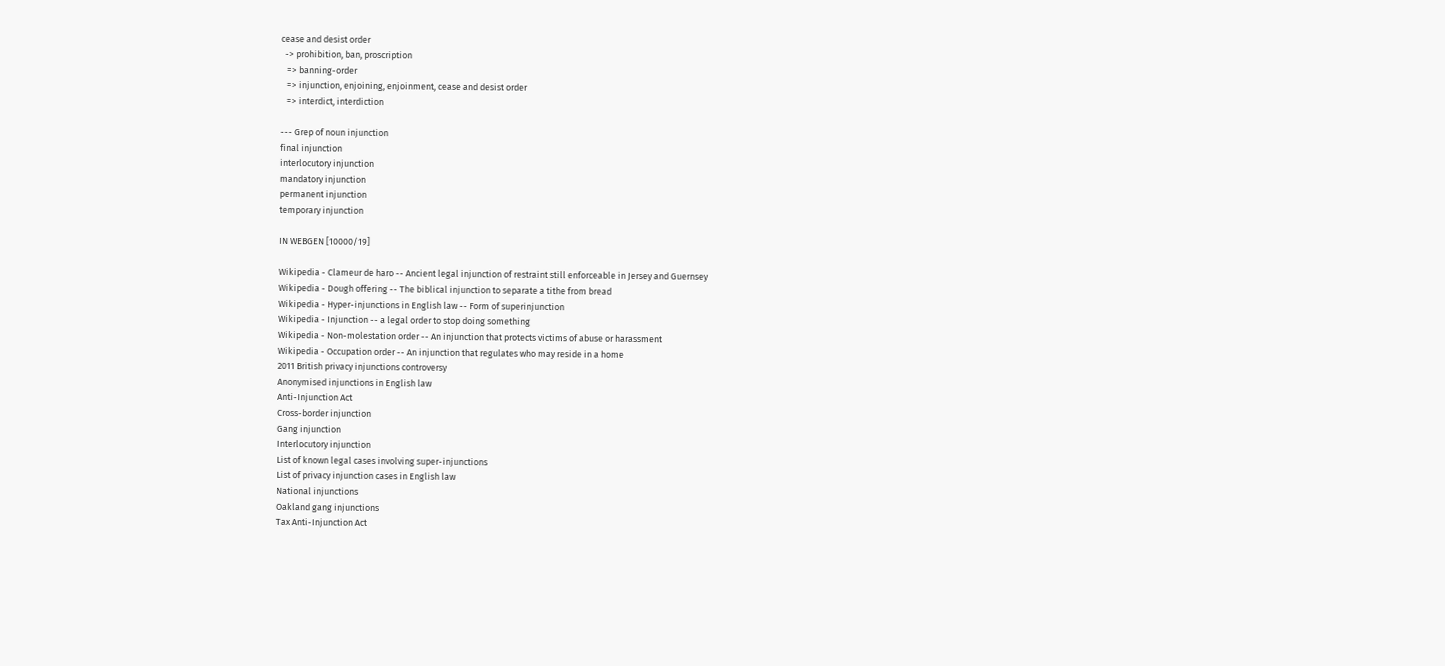cease and desist order
  -> prohibition, ban, proscription
   => banning-order
   => injunction, enjoining, enjoinment, cease and desist order
   => interdict, interdiction

--- Grep of noun injunction
final injunction
interlocutory injunction
mandatory injunction
permanent injunction
temporary injunction

IN WEBGEN [10000/19]

Wikipedia - Clameur de haro -- Ancient legal injunction of restraint still enforceable in Jersey and Guernsey
Wikipedia - Dough offering -- The biblical injunction to separate a tithe from bread
Wikipedia - Hyper-injunctions in English law -- Form of superinjunction
Wikipedia - Injunction -- a legal order to stop doing something
Wikipedia - Non-molestation order -- An injunction that protects victims of abuse or harassment
Wikipedia - Occupation order -- An injunction that regulates who may reside in a home
2011 British privacy injunctions controversy
Anonymised injunctions in English law
Anti-Injunction Act
Cross-border injunction
Gang injunction
Interlocutory injunction
List of known legal cases involving super-injunctions
List of privacy injunction cases in English law
National injunctions
Oakland gang injunctions
Tax Anti-Injunction Act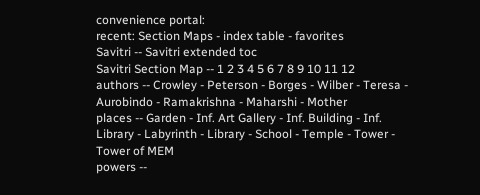convenience portal:
recent: Section Maps - index table - favorites
Savitri -- Savitri extended toc
Savitri Section Map -- 1 2 3 4 5 6 7 8 9 10 11 12
authors -- Crowley - Peterson - Borges - Wilber - Teresa - Aurobindo - Ramakrishna - Maharshi - Mother
places -- Garden - Inf. Art Gallery - Inf. Building - Inf. Library - Labyrinth - Library - School - Temple - Tower - Tower of MEM
powers --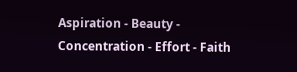Aspiration - Beauty - Concentration - Effort - Faith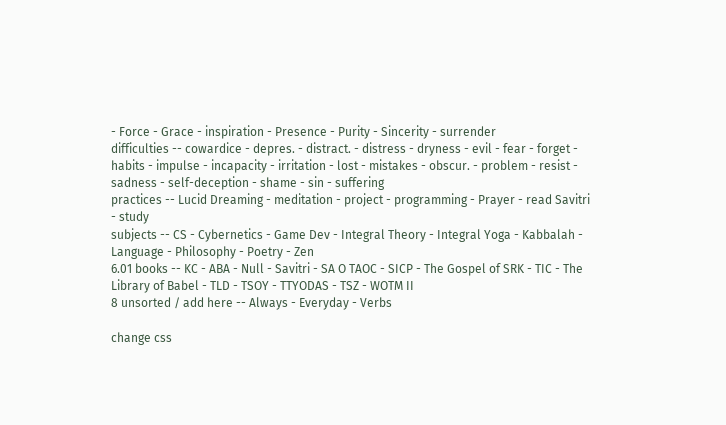- Force - Grace - inspiration - Presence - Purity - Sincerity - surrender
difficulties -- cowardice - depres. - distract. - distress - dryness - evil - fear - forget - habits - impulse - incapacity - irritation - lost - mistakes - obscur. - problem - resist - sadness - self-deception - shame - sin - suffering
practices -- Lucid Dreaming - meditation - project - programming - Prayer - read Savitri - study
subjects -- CS - Cybernetics - Game Dev - Integral Theory - Integral Yoga - Kabbalah - Language - Philosophy - Poetry - Zen
6.01 books -- KC - ABA - Null - Savitri - SA O TAOC - SICP - The Gospel of SRK - TIC - The Library of Babel - TLD - TSOY - TTYODAS - TSZ - WOTM II
8 unsorted / add here -- Always - Everyday - Verbs

change css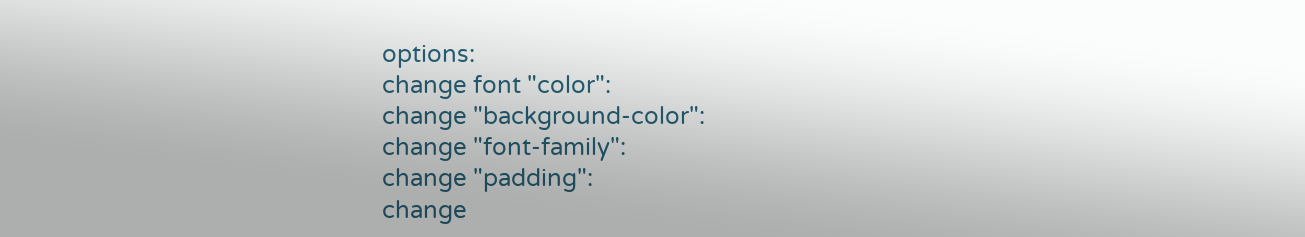options:
change font "color":
change "background-color":
change "font-family":
change "padding":
change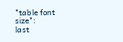"table font size":
last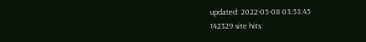updated: 2022-05-08 03:53:45
142329 site hits